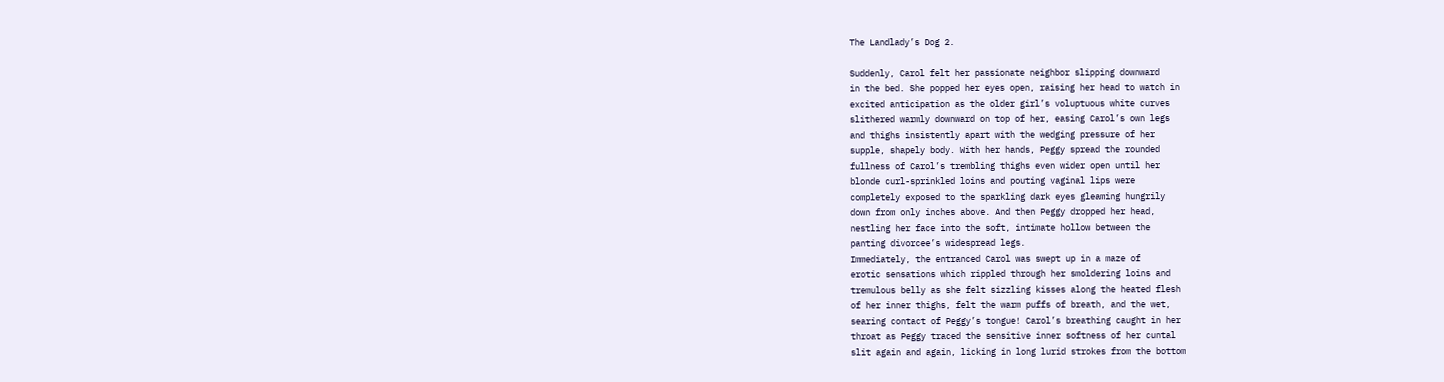The Landlady’s Dog 2.

Suddenly, Carol felt her passionate neighbor slipping downward
in the bed. She popped her eyes open, raising her head to watch in
excited anticipation as the older girl’s voluptuous white curves
slithered warmly downward on top of her, easing Carol’s own legs
and thighs insistently apart with the wedging pressure of her
supple, shapely body. With her hands, Peggy spread the rounded
fullness of Carol’s trembling thighs even wider open until her
blonde curl-sprinkled loins and pouting vaginal lips were
completely exposed to the sparkling dark eyes gleaming hungrily
down from only inches above. And then Peggy dropped her head,
nestling her face into the soft, intimate hollow between the
panting divorcee’s widespread legs.
Immediately, the entranced Carol was swept up in a maze of
erotic sensations which rippled through her smoldering loins and
tremulous belly as she felt sizzling kisses along the heated flesh
of her inner thighs, felt the warm puffs of breath, and the wet,
searing contact of Peggy’s tongue! Carol’s breathing caught in her
throat as Peggy traced the sensitive inner softness of her cuntal
slit again and again, licking in long lurid strokes from the bottom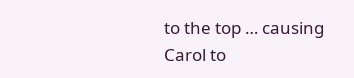to the top … causing Carol to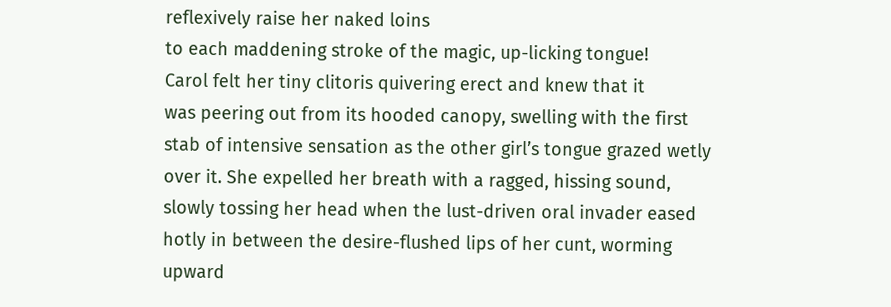reflexively raise her naked loins
to each maddening stroke of the magic, up-licking tongue!
Carol felt her tiny clitoris quivering erect and knew that it
was peering out from its hooded canopy, swelling with the first
stab of intensive sensation as the other girl’s tongue grazed wetly
over it. She expelled her breath with a ragged, hissing sound,
slowly tossing her head when the lust-driven oral invader eased
hotly in between the desire-flushed lips of her cunt, worming
upward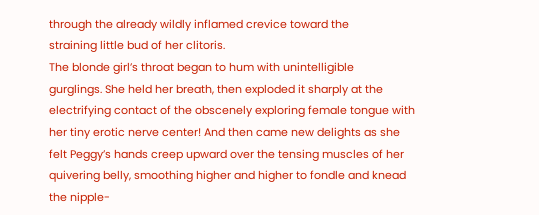through the already wildly inflamed crevice toward the
straining little bud of her clitoris.
The blonde girl’s throat began to hum with unintelligible
gurglings. She held her breath, then exploded it sharply at the
electrifying contact of the obscenely exploring female tongue with
her tiny erotic nerve center! And then came new delights as she
felt Peggy’s hands creep upward over the tensing muscles of her
quivering belly, smoothing higher and higher to fondle and knead
the nipple-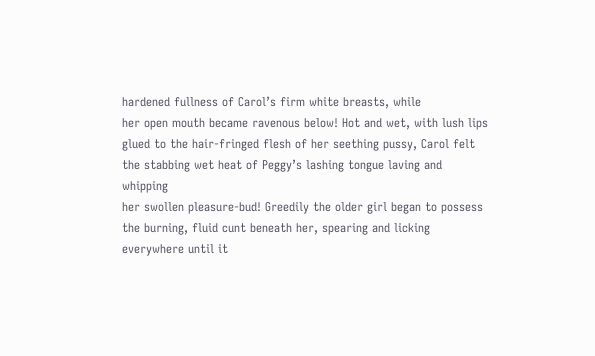hardened fullness of Carol’s firm white breasts, while
her open mouth became ravenous below! Hot and wet, with lush lips
glued to the hair-fringed flesh of her seething pussy, Carol felt
the stabbing wet heat of Peggy’s lashing tongue laving and whipping
her swollen pleasure-bud! Greedily the older girl began to possess
the burning, fluid cunt beneath her, spearing and licking
everywhere until it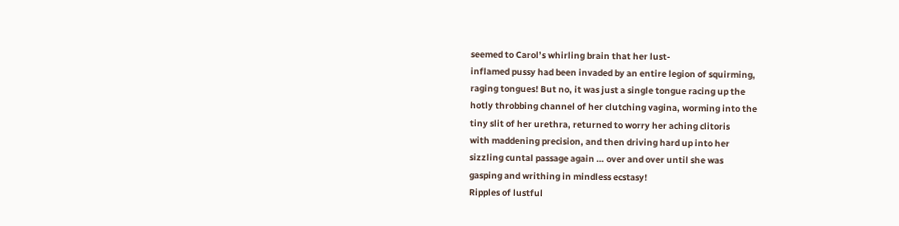seemed to Carol’s whirling brain that her lust-
inflamed pussy had been invaded by an entire legion of squirming,
raging tongues! But no, it was just a single tongue racing up the
hotly throbbing channel of her clutching vagina, worming into the
tiny slit of her urethra, returned to worry her aching clitoris
with maddening precision, and then driving hard up into her
sizzling cuntal passage again … over and over until she was
gasping and writhing in mindless ecstasy!
Ripples of lustful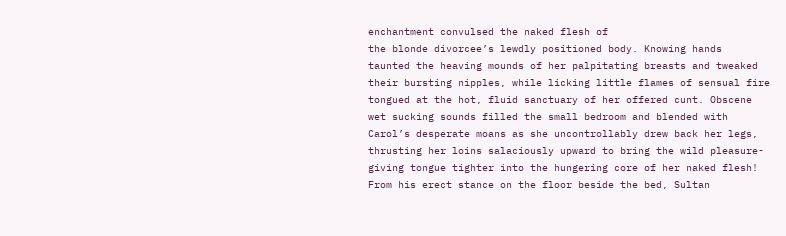enchantment convulsed the naked flesh of
the blonde divorcee’s lewdly positioned body. Knowing hands
taunted the heaving mounds of her palpitating breasts and tweaked
their bursting nipples, while licking little flames of sensual fire
tongued at the hot, fluid sanctuary of her offered cunt. Obscene
wet sucking sounds filled the small bedroom and blended with
Carol’s desperate moans as she uncontrollably drew back her legs,
thrusting her loins salaciously upward to bring the wild pleasure-
giving tongue tighter into the hungering core of her naked flesh!
From his erect stance on the floor beside the bed, Sultan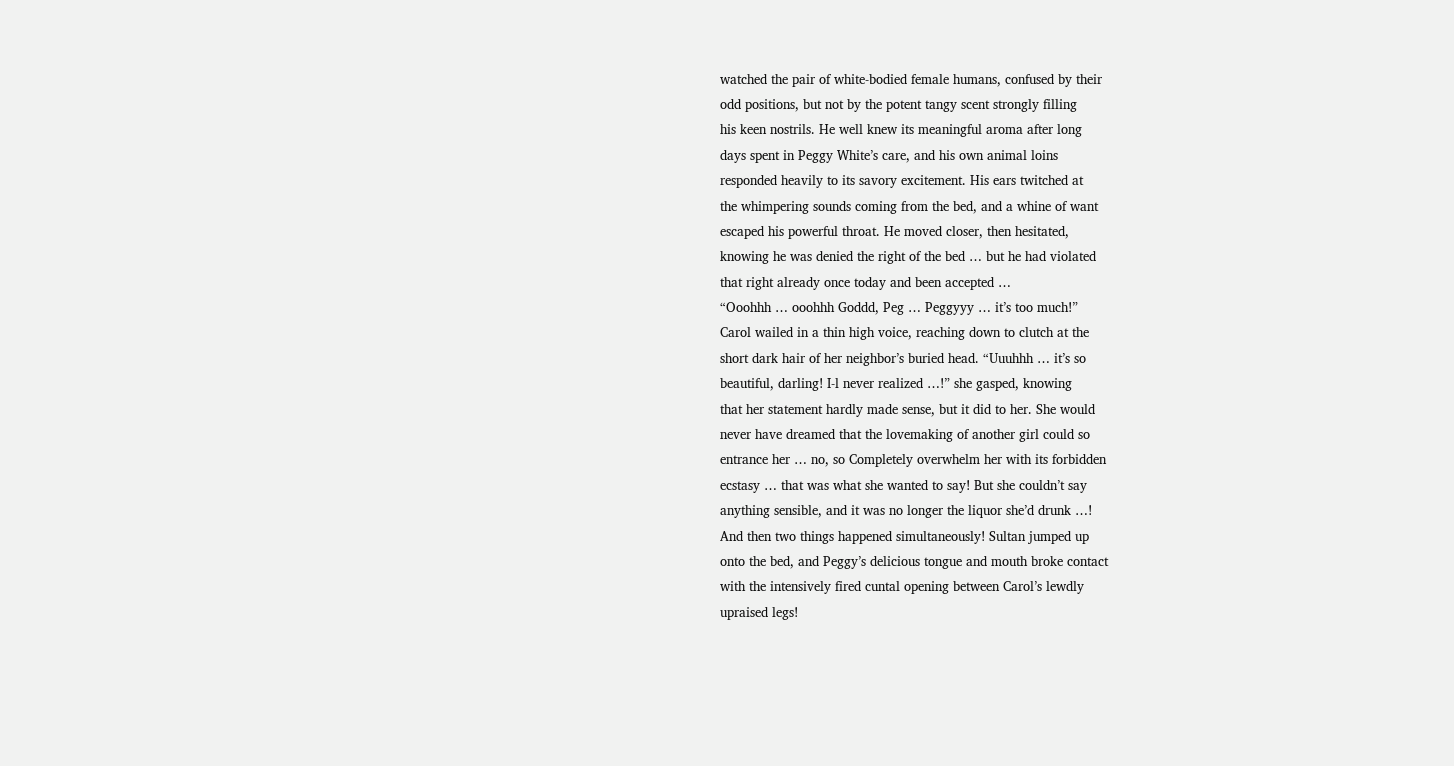watched the pair of white-bodied female humans, confused by their
odd positions, but not by the potent tangy scent strongly filling
his keen nostrils. He well knew its meaningful aroma after long
days spent in Peggy White’s care, and his own animal loins
responded heavily to its savory excitement. His ears twitched at
the whimpering sounds coming from the bed, and a whine of want
escaped his powerful throat. He moved closer, then hesitated,
knowing he was denied the right of the bed … but he had violated
that right already once today and been accepted …
“Ooohhh … ooohhh Goddd, Peg … Peggyyy … it’s too much!”
Carol wailed in a thin high voice, reaching down to clutch at the
short dark hair of her neighbor’s buried head. “Uuuhhh … it’s so
beautiful, darling! I-l never realized …!” she gasped, knowing
that her statement hardly made sense, but it did to her. She would
never have dreamed that the lovemaking of another girl could so
entrance her … no, so Completely overwhelm her with its forbidden
ecstasy … that was what she wanted to say! But she couldn’t say
anything sensible, and it was no longer the liquor she’d drunk …!
And then two things happened simultaneously! Sultan jumped up
onto the bed, and Peggy’s delicious tongue and mouth broke contact
with the intensively fired cuntal opening between Carol’s lewdly
upraised legs!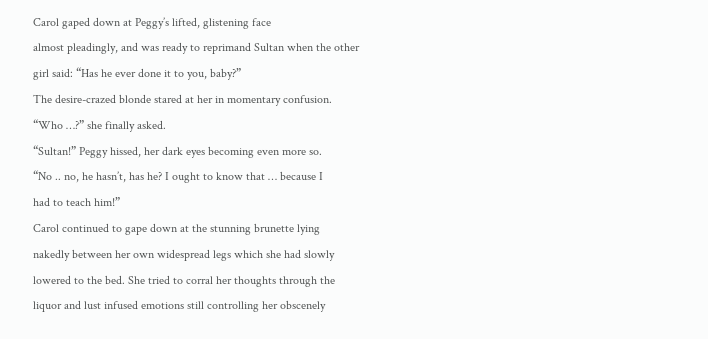Carol gaped down at Peggy’s lifted, glistening face
almost pleadingly, and was ready to reprimand Sultan when the other
girl said: “Has he ever done it to you, baby?”
The desire-crazed blonde stared at her in momentary confusion.
“Who …?” she finally asked.
“Sultan!” Peggy hissed, her dark eyes becoming even more so.
“No .. no, he hasn’t, has he? I ought to know that … because I
had to teach him!”
Carol continued to gape down at the stunning brunette lying
nakedly between her own widespread legs which she had slowly
lowered to the bed. She tried to corral her thoughts through the
liquor and lust infused emotions still controlling her obscenely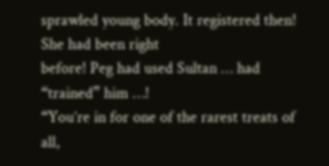sprawled young body. It registered then! She had been right
before! Peg had used Sultan … had “trained” him …!
“You’re in for one of the rarest treats of all,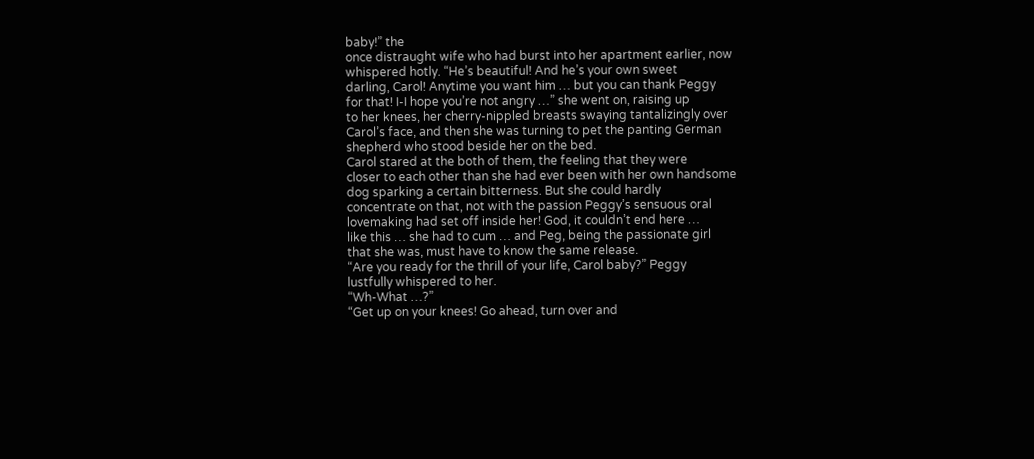baby!” the
once distraught wife who had burst into her apartment earlier, now
whispered hotly. “He’s beautiful! And he’s your own sweet
darling, Carol! Anytime you want him … but you can thank Peggy
for that! I-I hope you’re not angry …” she went on, raising up
to her knees, her cherry-nippled breasts swaying tantalizingly over
Carol’s face, and then she was turning to pet the panting German
shepherd who stood beside her on the bed.
Carol stared at the both of them, the feeling that they were
closer to each other than she had ever been with her own handsome
dog sparking a certain bitterness. But she could hardly
concentrate on that, not with the passion Peggy’s sensuous oral
lovemaking had set off inside her! God, it couldn’t end here …
like this … she had to cum … and Peg, being the passionate girl
that she was, must have to know the same release.
“Are you ready for the thrill of your life, Carol baby?” Peggy
lustfully whispered to her.
“Wh-What …?”
“Get up on your knees! Go ahead, turn over and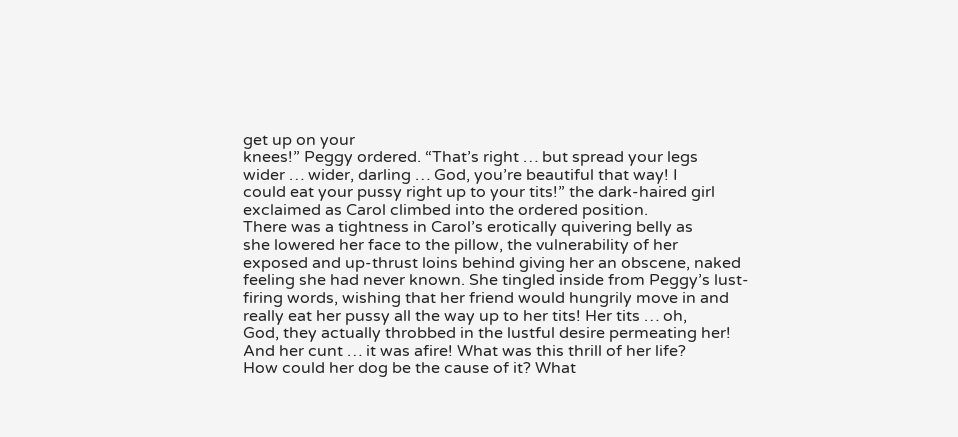get up on your
knees!” Peggy ordered. “That’s right … but spread your legs
wider … wider, darling … God, you’re beautiful that way! I
could eat your pussy right up to your tits!” the dark-haired girl
exclaimed as Carol climbed into the ordered position.
There was a tightness in Carol’s erotically quivering belly as
she lowered her face to the pillow, the vulnerability of her
exposed and up-thrust loins behind giving her an obscene, naked
feeling she had never known. She tingled inside from Peggy’s lust-
firing words, wishing that her friend would hungrily move in and
really eat her pussy all the way up to her tits! Her tits … oh,
God, they actually throbbed in the lustful desire permeating her!
And her cunt … it was afire! What was this thrill of her life?
How could her dog be the cause of it? What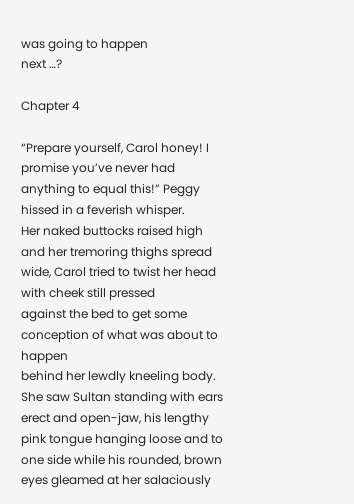was going to happen
next …?

Chapter 4

“Prepare yourself, Carol honey! I promise you’ve never had
anything to equal this!” Peggy hissed in a feverish whisper.
Her naked buttocks raised high and her tremoring thighs spread
wide, Carol tried to twist her head with cheek still pressed
against the bed to get some conception of what was about to happen
behind her lewdly kneeling body. She saw Sultan standing with ears
erect and open-jaw, his lengthy pink tongue hanging loose and to
one side while his rounded, brown eyes gleamed at her salaciously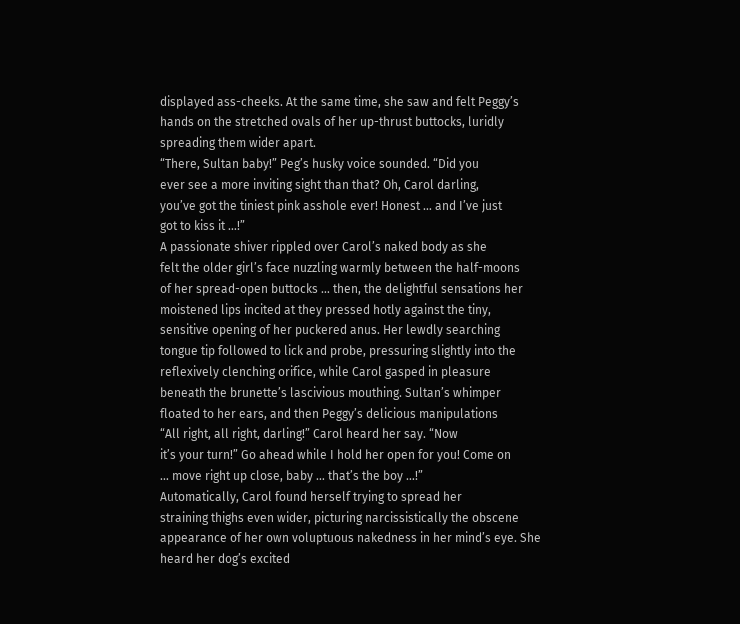displayed ass-cheeks. At the same time, she saw and felt Peggy’s
hands on the stretched ovals of her up-thrust buttocks, luridly
spreading them wider apart.
“There, Sultan baby!” Peg’s husky voice sounded. “Did you
ever see a more inviting sight than that? Oh, Carol darling,
you’ve got the tiniest pink asshole ever! Honest … and I’ve just
got to kiss it …!”
A passionate shiver rippled over Carol’s naked body as she
felt the older girl’s face nuzzling warmly between the half-moons
of her spread-open buttocks … then, the delightful sensations her
moistened lips incited at they pressed hotly against the tiny,
sensitive opening of her puckered anus. Her lewdly searching
tongue tip followed to lick and probe, pressuring slightly into the
reflexively clenching orifice, while Carol gasped in pleasure
beneath the brunette’s lascivious mouthing. Sultan’s whimper
floated to her ears, and then Peggy’s delicious manipulations
“All right, all right, darling!” Carol heard her say. “Now
it’s your turn!” Go ahead while I hold her open for you! Come on
… move right up close, baby … that’s the boy …!”
Automatically, Carol found herself trying to spread her
straining thighs even wider, picturing narcissistically the obscene
appearance of her own voluptuous nakedness in her mind’s eye. She
heard her dog’s excited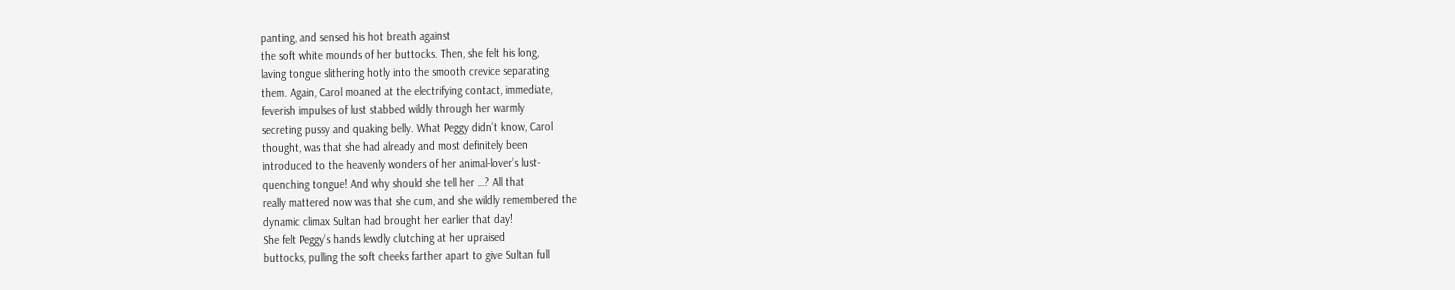panting, and sensed his hot breath against
the soft white mounds of her buttocks. Then, she felt his long,
laving tongue slithering hotly into the smooth crevice separating
them. Again, Carol moaned at the electrifying contact, immediate,
feverish impulses of lust stabbed wildly through her warmly
secreting pussy and quaking belly. What Peggy didn’t know, Carol
thought, was that she had already and most definitely been
introduced to the heavenly wonders of her animal-lover’s lust-
quenching tongue! And why should she tell her …? All that
really mattered now was that she cum, and she wildly remembered the
dynamic climax Sultan had brought her earlier that day!
She felt Peggy’s hands lewdly clutching at her upraised
buttocks, pulling the soft cheeks farther apart to give Sultan full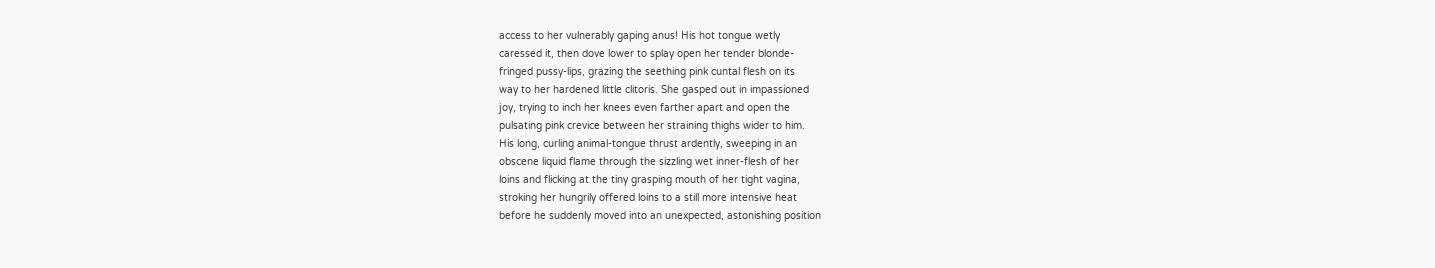access to her vulnerably gaping anus! His hot tongue wetly
caressed it, then dove lower to splay open her tender blonde-
fringed pussy-lips, grazing the seething pink cuntal flesh on its
way to her hardened little clitoris. She gasped out in impassioned
joy, trying to inch her knees even farther apart and open the
pulsating pink crevice between her straining thighs wider to him.
His long, curling animal-tongue thrust ardently, sweeping in an
obscene liquid flame through the sizzling wet inner-flesh of her
loins and flicking at the tiny grasping mouth of her tight vagina,
stroking her hungrily offered loins to a still more intensive heat
before he suddenly moved into an unexpected, astonishing position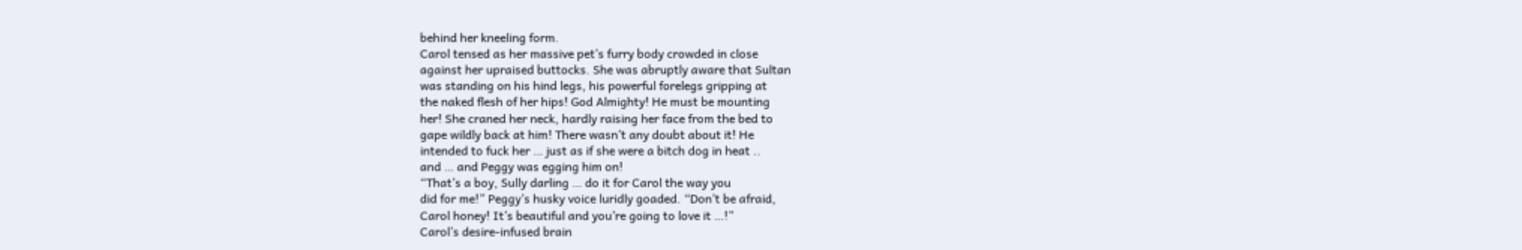behind her kneeling form.
Carol tensed as her massive pet’s furry body crowded in close
against her upraised buttocks. She was abruptly aware that Sultan
was standing on his hind legs, his powerful forelegs gripping at
the naked flesh of her hips! God Almighty! He must be mounting
her! She craned her neck, hardly raising her face from the bed to
gape wildly back at him! There wasn’t any doubt about it! He
intended to fuck her … just as if she were a bitch dog in heat ..
and … and Peggy was egging him on!
“That’s a boy, Sully darling … do it for Carol the way you
did for me!” Peggy’s husky voice luridly goaded. “Don’t be afraid,
Carol honey! It’s beautiful and you’re going to love it …!”
Carol’s desire-infused brain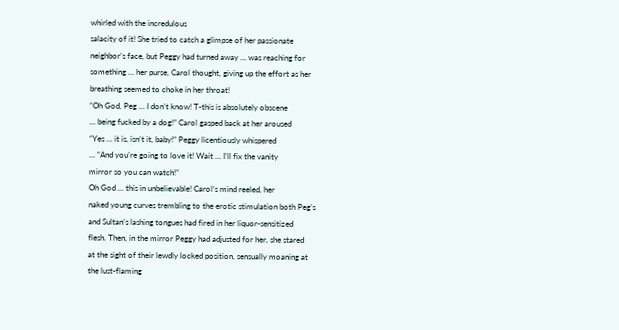whirled with the incredulous
salacity of it! She tried to catch a glimpse of her passionate
neighbor’s face, but Peggy had turned away … was reaching for
something … her purse, Carol thought, giving up the effort as her
breathing seemed to choke in her throat!
“Oh God, Peg … I don’t know! T-this is absolutely obscene
… being fucked by a dog!” Carol gasped back at her aroused
“Yes … it is, isn’t it, baby!” Peggy licentiously whispered
… “And you’re going to love it! Wait … I’ll fix the vanity
mirror so you can watch!”
Oh God … this in unbelievable! Carol’s mind reeled, her
naked young curves trembling to the erotic stimulation both Peg’s
and Sultan’s lashing tongues had fired in her liquor-sensitized
flesh. Then, in the mirror Peggy had adjusted for her, she stared
at the sight of their lewdly locked position, sensually moaning at
the lust-flaming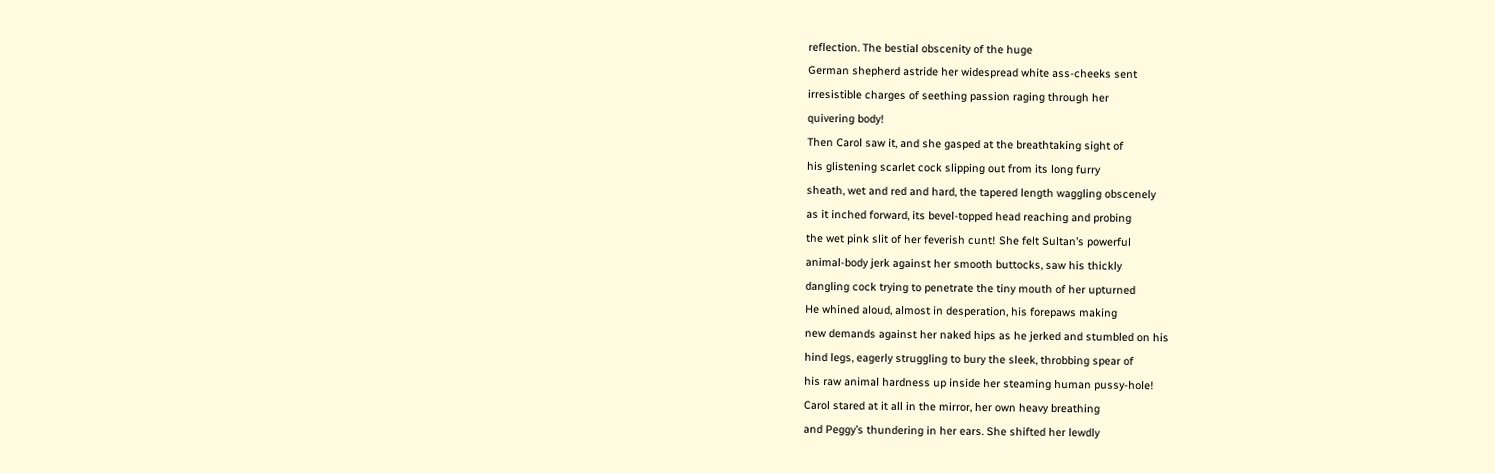reflection. The bestial obscenity of the huge
German shepherd astride her widespread white ass-cheeks sent
irresistible charges of seething passion raging through her
quivering body!
Then Carol saw it, and she gasped at the breathtaking sight of
his glistening scarlet cock slipping out from its long furry
sheath, wet and red and hard, the tapered length waggling obscenely
as it inched forward, its bevel-topped head reaching and probing
the wet pink slit of her feverish cunt! She felt Sultan’s powerful
animal-body jerk against her smooth buttocks, saw his thickly
dangling cock trying to penetrate the tiny mouth of her upturned
He whined aloud, almost in desperation, his forepaws making
new demands against her naked hips as he jerked and stumbled on his
hind legs, eagerly struggling to bury the sleek, throbbing spear of
his raw animal hardness up inside her steaming human pussy-hole!
Carol stared at it all in the mirror, her own heavy breathing
and Peggy’s thundering in her ears. She shifted her lewdly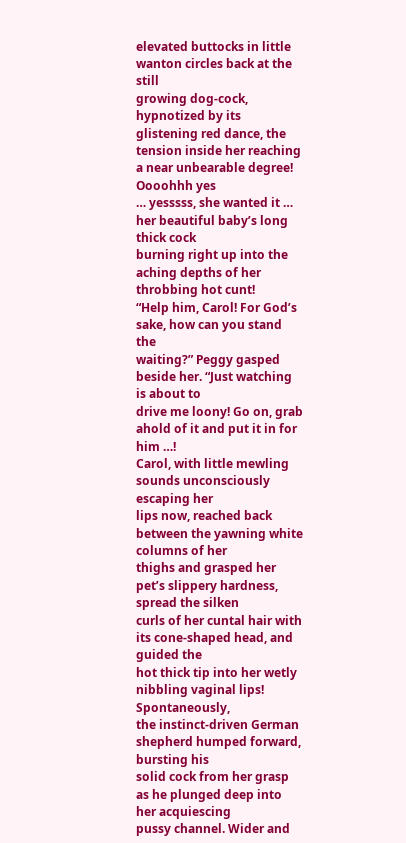elevated buttocks in little wanton circles back at the still
growing dog-cock, hypnotized by its glistening red dance, the
tension inside her reaching a near unbearable degree! Oooohhh yes
… yesssss, she wanted it … her beautiful baby’s long thick cock
burning right up into the aching depths of her throbbing hot cunt!
“Help him, Carol! For God’s sake, how can you stand the
waiting?” Peggy gasped beside her. “Just watching is about to
drive me loony! Go on, grab ahold of it and put it in for him …!
Carol, with little mewling sounds unconsciously escaping her
lips now, reached back between the yawning white columns of her
thighs and grasped her pet’s slippery hardness, spread the silken
curls of her cuntal hair with its cone-shaped head, and guided the
hot thick tip into her wetly nibbling vaginal lips! Spontaneously,
the instinct-driven German shepherd humped forward, bursting his
solid cock from her grasp as he plunged deep into her acquiescing
pussy channel. Wider and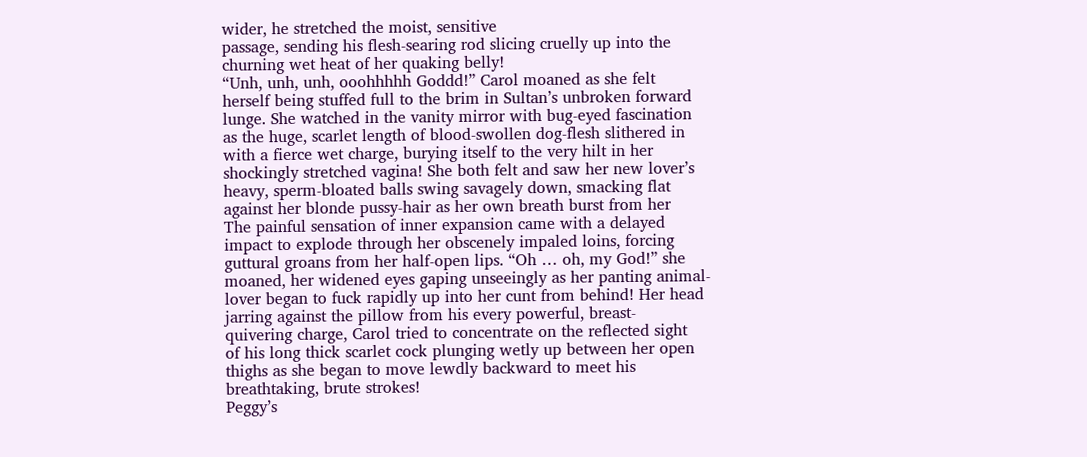wider, he stretched the moist, sensitive
passage, sending his flesh-searing rod slicing cruelly up into the
churning wet heat of her quaking belly!
“Unh, unh, unh, ooohhhhh Goddd!” Carol moaned as she felt
herself being stuffed full to the brim in Sultan’s unbroken forward
lunge. She watched in the vanity mirror with bug-eyed fascination
as the huge, scarlet length of blood-swollen dog-flesh slithered in
with a fierce wet charge, burying itself to the very hilt in her
shockingly stretched vagina! She both felt and saw her new lover’s
heavy, sperm-bloated balls swing savagely down, smacking flat
against her blonde pussy-hair as her own breath burst from her
The painful sensation of inner expansion came with a delayed
impact to explode through her obscenely impaled loins, forcing
guttural groans from her half-open lips. “Oh … oh, my God!” she
moaned, her widened eyes gaping unseeingly as her panting animal-
lover began to fuck rapidly up into her cunt from behind! Her head
jarring against the pillow from his every powerful, breast-
quivering charge, Carol tried to concentrate on the reflected sight
of his long thick scarlet cock plunging wetly up between her open
thighs as she began to move lewdly backward to meet his
breathtaking, brute strokes!
Peggy’s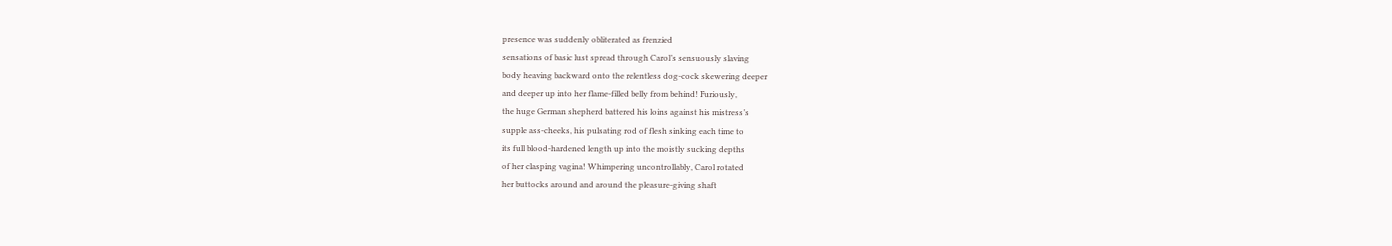presence was suddenly obliterated as frenzied
sensations of basic lust spread through Carol’s sensuously slaving
body heaving backward onto the relentless dog-cock skewering deeper
and deeper up into her flame-filled belly from behind! Furiously,
the huge German shepherd battered his loins against his mistress’s
supple ass-cheeks, his pulsating rod of flesh sinking each time to
its full blood-hardened length up into the moistly sucking depths
of her clasping vagina! Whimpering uncontrollably, Carol rotated
her buttocks around and around the pleasure-giving shaft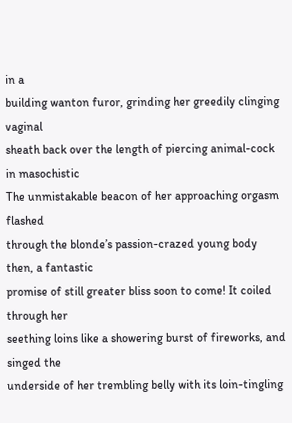in a
building wanton furor, grinding her greedily clinging vaginal
sheath back over the length of piercing animal-cock in masochistic
The unmistakable beacon of her approaching orgasm flashed
through the blonde’s passion-crazed young body then, a fantastic
promise of still greater bliss soon to come! It coiled through her
seething loins like a showering burst of fireworks, and singed the
underside of her trembling belly with its loin-tingling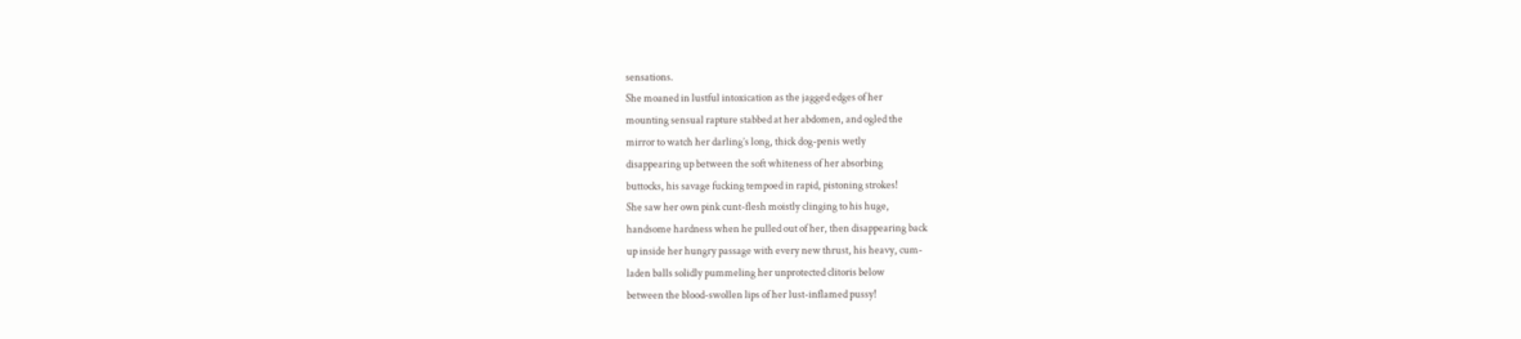sensations.
She moaned in lustful intoxication as the jagged edges of her
mounting sensual rapture stabbed at her abdomen, and ogled the
mirror to watch her darling’s long, thick dog-penis wetly
disappearing up between the soft whiteness of her absorbing
buttocks, his savage fucking tempoed in rapid, pistoning strokes!
She saw her own pink cunt-flesh moistly clinging to his huge,
handsome hardness when he pulled out of her, then disappearing back
up inside her hungry passage with every new thrust, his heavy, cum-
laden balls solidly pummeling her unprotected clitoris below
between the blood-swollen lips of her lust-inflamed pussy!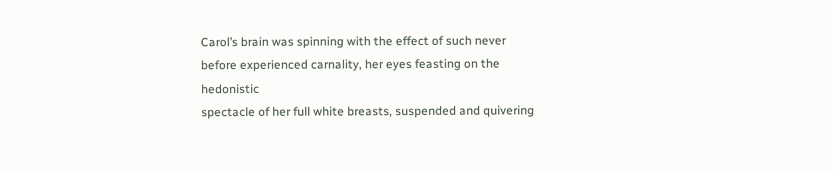Carol’s brain was spinning with the effect of such never
before experienced carnality, her eyes feasting on the hedonistic
spectacle of her full white breasts, suspended and quivering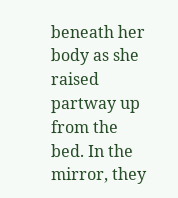beneath her body as she raised partway up from the bed. In the
mirror, they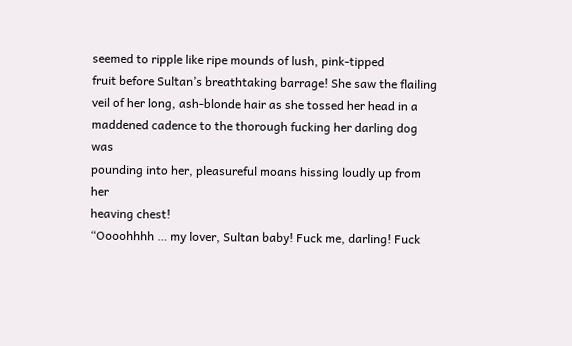seemed to ripple like ripe mounds of lush, pink-tipped
fruit before Sultan’s breathtaking barrage! She saw the flailing
veil of her long, ash-blonde hair as she tossed her head in a
maddened cadence to the thorough fucking her darling dog was
pounding into her, pleasureful moans hissing loudly up from her
heaving chest!
“Oooohhhh … my lover, Sultan baby! Fuck me, darling! Fuck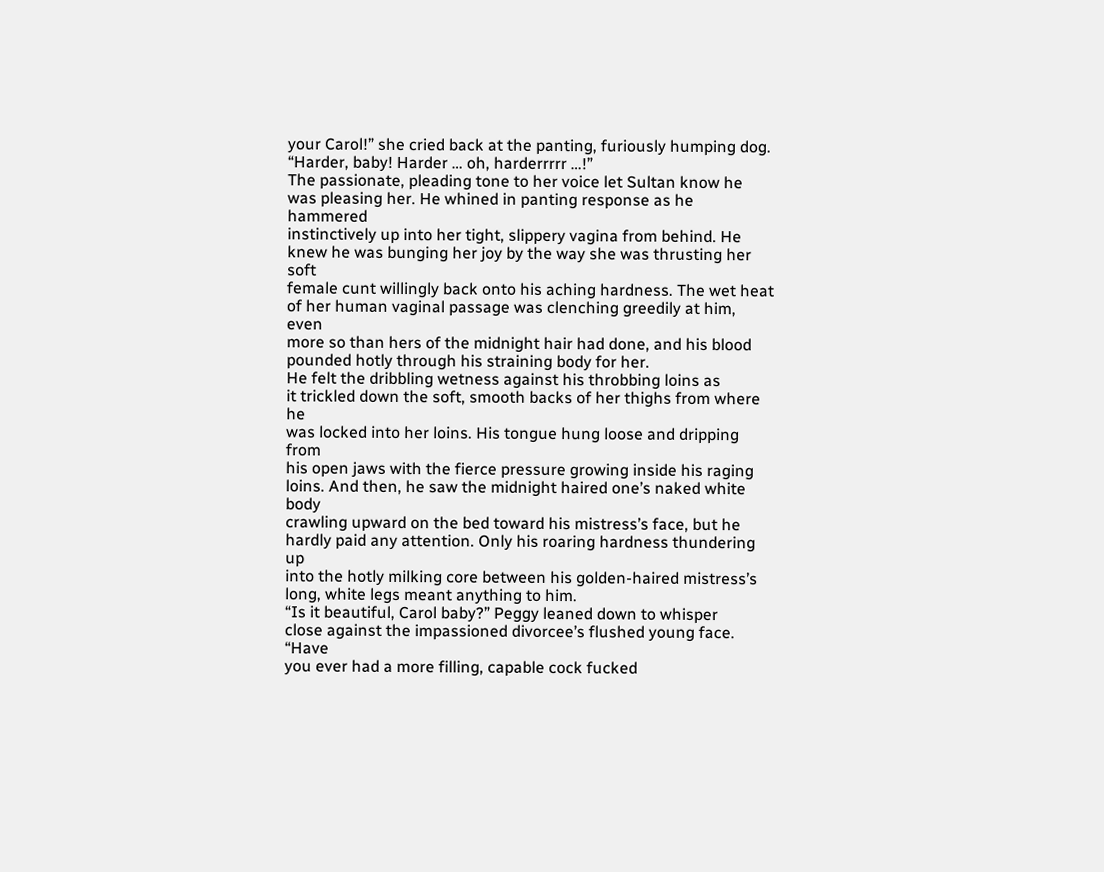your Carol!” she cried back at the panting, furiously humping dog.
“Harder, baby! Harder … oh, harderrrrr …!”
The passionate, pleading tone to her voice let Sultan know he
was pleasing her. He whined in panting response as he hammered
instinctively up into her tight, slippery vagina from behind. He
knew he was bunging her joy by the way she was thrusting her soft
female cunt willingly back onto his aching hardness. The wet heat
of her human vaginal passage was clenching greedily at him, even
more so than hers of the midnight hair had done, and his blood
pounded hotly through his straining body for her.
He felt the dribbling wetness against his throbbing loins as
it trickled down the soft, smooth backs of her thighs from where he
was locked into her loins. His tongue hung loose and dripping from
his open jaws with the fierce pressure growing inside his raging
loins. And then, he saw the midnight haired one’s naked white body
crawling upward on the bed toward his mistress’s face, but he
hardly paid any attention. Only his roaring hardness thundering up
into the hotly milking core between his golden-haired mistress’s
long, white legs meant anything to him.
“Is it beautiful, Carol baby?” Peggy leaned down to whisper
close against the impassioned divorcee’s flushed young face. “Have
you ever had a more filling, capable cock fucked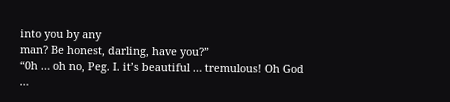into you by any
man? Be honest, darling, have you?”
“0h … oh no, Peg. I. it’s beautiful … tremulous! Oh God
…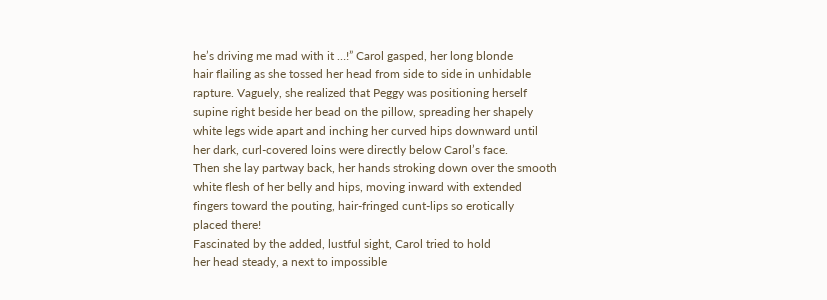he’s driving me mad with it …!” Carol gasped, her long blonde
hair flailing as she tossed her head from side to side in unhidable
rapture. Vaguely, she realized that Peggy was positioning herself
supine right beside her bead on the pillow, spreading her shapely
white legs wide apart and inching her curved hips downward until
her dark, curl-covered loins were directly below Carol’s face.
Then she lay partway back, her hands stroking down over the smooth
white flesh of her belly and hips, moving inward with extended
fingers toward the pouting, hair-fringed cunt-lips so erotically
placed there!
Fascinated by the added, lustful sight, Carol tried to hold
her head steady, a next to impossible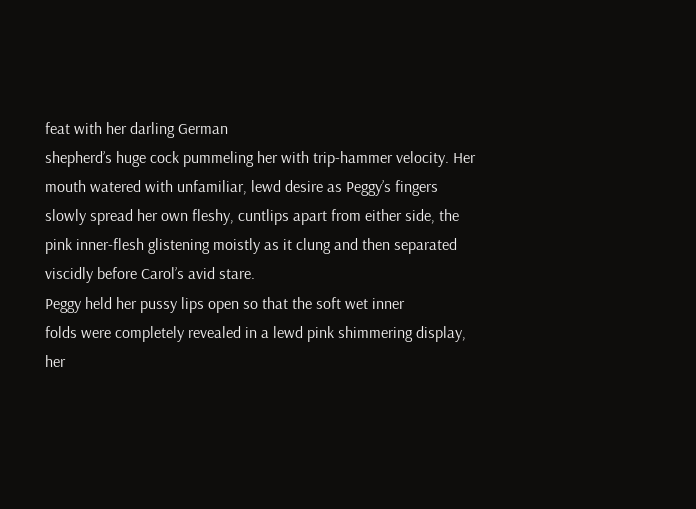feat with her darling German
shepherd’s huge cock pummeling her with trip-hammer velocity. Her
mouth watered with unfamiliar, lewd desire as Peggy’s fingers
slowly spread her own fleshy, cuntlips apart from either side, the
pink inner-flesh glistening moistly as it clung and then separated
viscidly before Carol’s avid stare.
Peggy held her pussy lips open so that the soft wet inner
folds were completely revealed in a lewd pink shimmering display,
her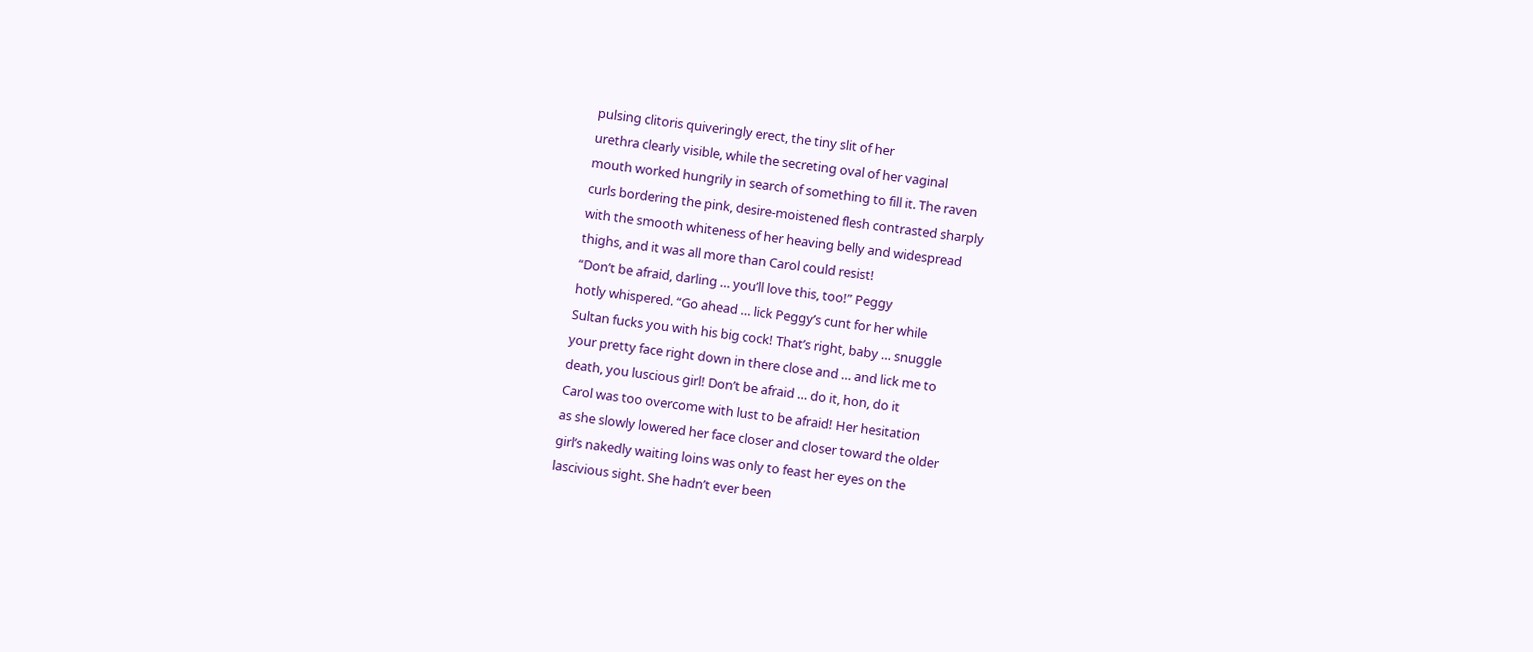pulsing clitoris quiveringly erect, the tiny slit of her
urethra clearly visible, while the secreting oval of her vaginal
mouth worked hungrily in search of something to fill it. The raven
curls bordering the pink, desire-moistened flesh contrasted sharply
with the smooth whiteness of her heaving belly and widespread
thighs, and it was all more than Carol could resist!
“Don’t be afraid, darling … you’ll love this, too!” Peggy
hotly whispered. “Go ahead … lick Peggy’s cunt for her while
Sultan fucks you with his big cock! That’s right, baby … snuggle
your pretty face right down in there close and … and lick me to
death, you luscious girl! Don’t be afraid … do it, hon, do it
Carol was too overcome with lust to be afraid! Her hesitation
as she slowly lowered her face closer and closer toward the older
girl’s nakedly waiting loins was only to feast her eyes on the
lascivious sight. She hadn’t ever been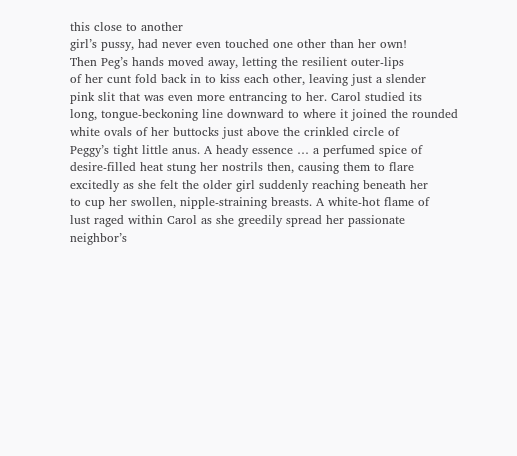this close to another
girl’s pussy, had never even touched one other than her own!
Then Peg’s hands moved away, letting the resilient outer-lips
of her cunt fold back in to kiss each other, leaving just a slender
pink slit that was even more entrancing to her. Carol studied its
long, tongue-beckoning line downward to where it joined the rounded
white ovals of her buttocks just above the crinkled circle of
Peggy’s tight little anus. A heady essence … a perfumed spice of
desire-filled heat stung her nostrils then, causing them to flare
excitedly as she felt the older girl suddenly reaching beneath her
to cup her swollen, nipple-straining breasts. A white-hot flame of
lust raged within Carol as she greedily spread her passionate
neighbor’s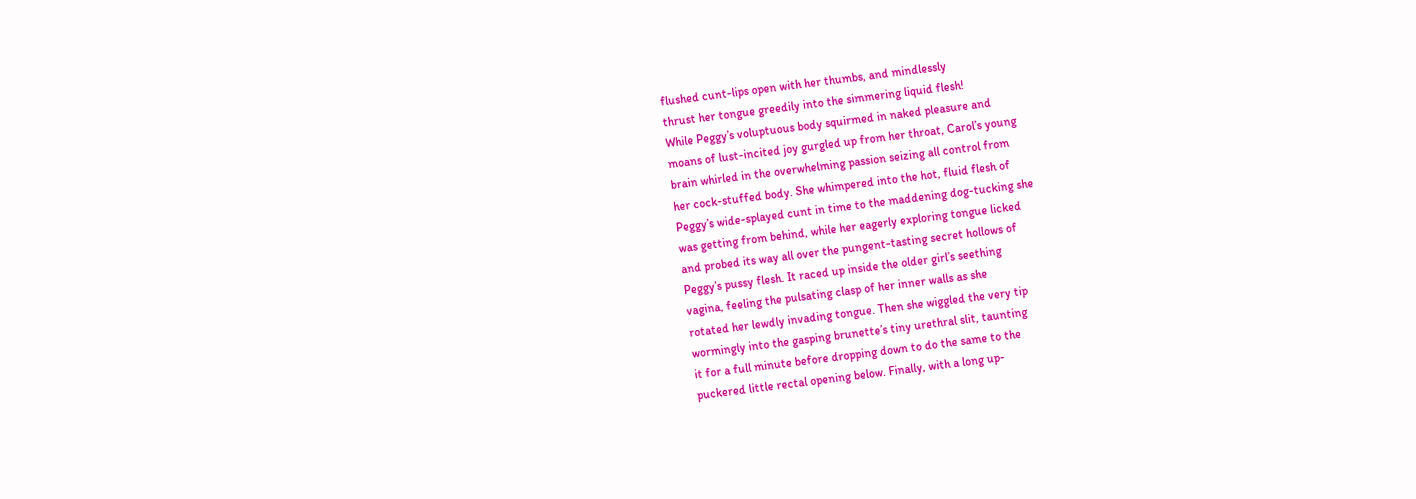flushed cunt-lips open with her thumbs, and mindlessly
thrust her tongue greedily into the simmering liquid flesh!
While Peggy’s voluptuous body squirmed in naked pleasure and
moans of lust-incited joy gurgled up from her throat, Carol’s young
brain whirled in the overwhelming passion seizing all control from
her cock-stuffed body. She whimpered into the hot, fluid flesh of
Peggy’s wide-splayed cunt in time to the maddening dog-tucking she
was getting from behind, while her eagerly exploring tongue licked
and probed its way all over the pungent-tasting secret hollows of
Peggy’s pussy flesh. It raced up inside the older girl’s seething
vagina, feeling the pulsating clasp of her inner walls as she
rotated her lewdly invading tongue. Then she wiggled the very tip
wormingly into the gasping brunette’s tiny urethral slit, taunting
it for a full minute before dropping down to do the same to the
puckered little rectal opening below. Finally, with a long up-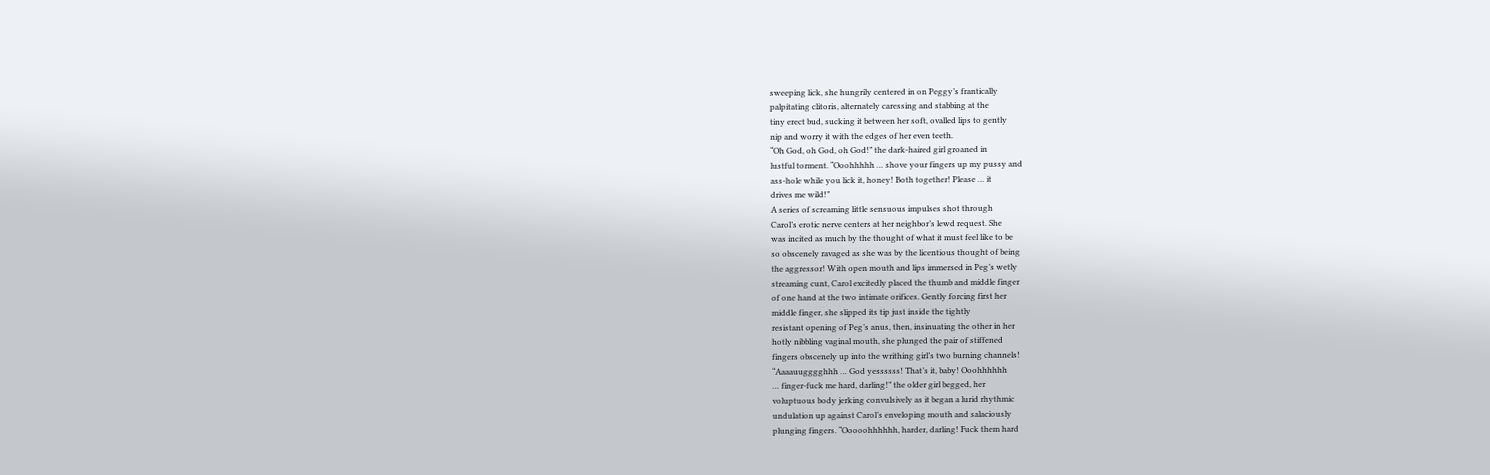sweeping lick, she hungrily centered in on Peggy’s frantically
palpitating clitoris, alternately caressing and stabbing at the
tiny erect bud, sucking it between her soft, ovalled lips to gently
nip and worry it with the edges of her even teeth.
“Oh God, oh God, oh God!” the dark-haired girl groaned in
lustful torment. “Ooohhhhh … shove your fingers up my pussy and
ass-hole while you lick it, honey! Both together! Please … it
drives me wild!”
A series of screaming little sensuous impulses shot through
Carol’s erotic nerve centers at her neighbor’s lewd request. She
was incited as much by the thought of what it must feel like to be
so obscenely ravaged as she was by the licentious thought of being
the aggressor! With open mouth and lips immersed in Peg’s wetly
streaming cunt, Carol excitedly placed the thumb and middle finger
of one hand at the two intimate orifices. Gently forcing first her
middle finger, she slipped its tip just inside the tightly
resistant opening of Peg’s anus, then, insinuating the other in her
hotly nibbling vaginal mouth, she plunged the pair of stiffened
fingers obscenely up into the writhing girl’s two burning channels!
“Aaaauugggghhh … God yessssss! That’s it, baby! Ooohhhhhh
… finger-fuck me hard, darling!” the older girl begged, her
voluptuous body jerking convulsively as it began a lurid rhythmic
undulation up against Carol’s enveloping mouth and salaciously
plunging fingers. “Ooooohhhhhh, harder, darling! Fuck them hard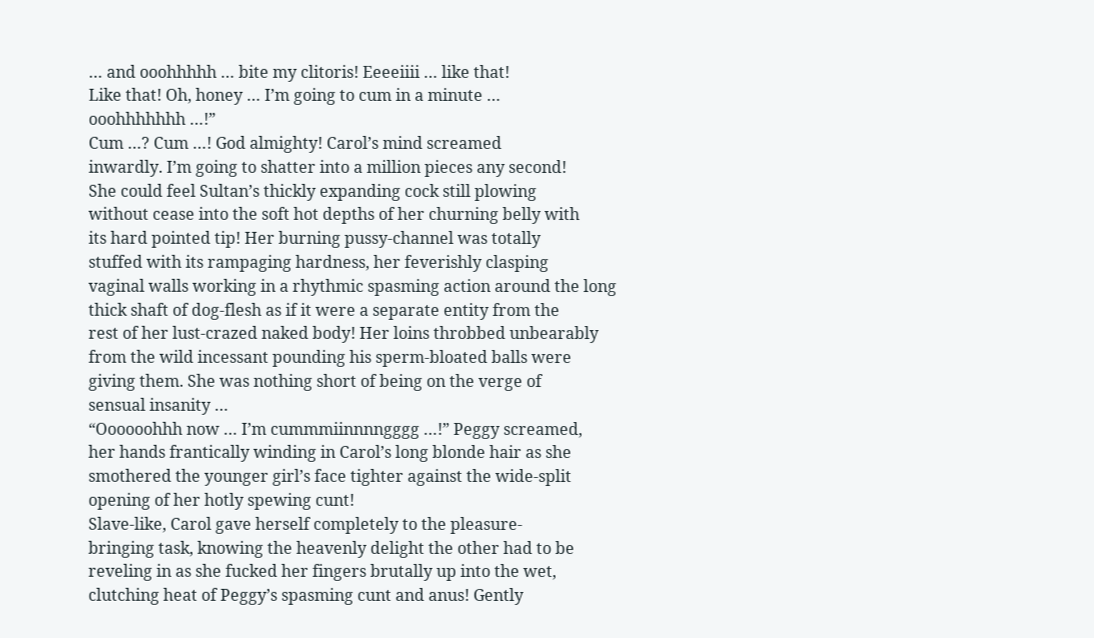… and ooohhhhh … bite my clitoris! Eeeeiiii … like that!
Like that! Oh, honey … I’m going to cum in a minute …
ooohhhhhhh …!”
Cum …? Cum …! God almighty! Carol’s mind screamed
inwardly. I’m going to shatter into a million pieces any second!
She could feel Sultan’s thickly expanding cock still plowing
without cease into the soft hot depths of her churning belly with
its hard pointed tip! Her burning pussy-channel was totally
stuffed with its rampaging hardness, her feverishly clasping
vaginal walls working in a rhythmic spasming action around the long
thick shaft of dog-flesh as if it were a separate entity from the
rest of her lust-crazed naked body! Her loins throbbed unbearably
from the wild incessant pounding his sperm-bloated balls were
giving them. She was nothing short of being on the verge of
sensual insanity …
“Oooooohhh now … I’m cummmiinnnngggg …!” Peggy screamed,
her hands frantically winding in Carol’s long blonde hair as she
smothered the younger girl’s face tighter against the wide-split
opening of her hotly spewing cunt!
Slave-like, Carol gave herself completely to the pleasure-
bringing task, knowing the heavenly delight the other had to be
reveling in as she fucked her fingers brutally up into the wet,
clutching heat of Peggy’s spasming cunt and anus! Gently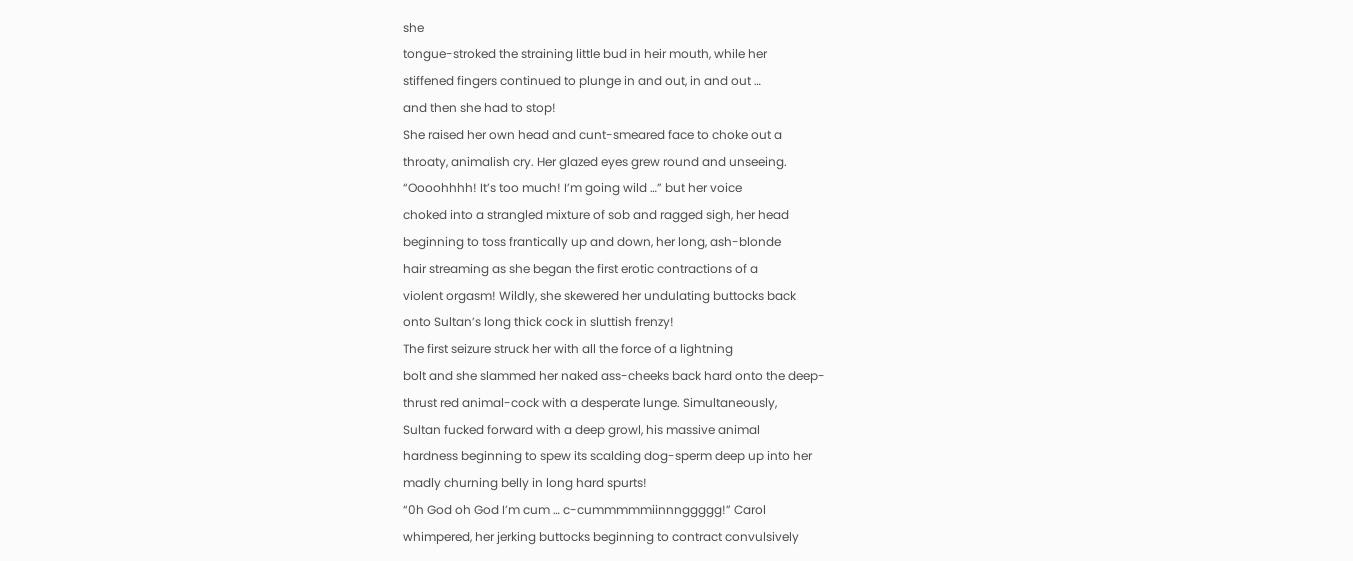she
tongue-stroked the straining little bud in heir mouth, while her
stiffened fingers continued to plunge in and out, in and out …
and then she had to stop!
She raised her own head and cunt-smeared face to choke out a
throaty, animalish cry. Her glazed eyes grew round and unseeing.
“Oooohhhh! It’s too much! I’m going wild …” but her voice
choked into a strangled mixture of sob and ragged sigh, her head
beginning to toss frantically up and down, her long, ash-blonde
hair streaming as she began the first erotic contractions of a
violent orgasm! Wildly, she skewered her undulating buttocks back
onto Sultan’s long thick cock in sluttish frenzy!
The first seizure struck her with all the force of a lightning
bolt and she slammed her naked ass-cheeks back hard onto the deep-
thrust red animal-cock with a desperate lunge. Simultaneously,
Sultan fucked forward with a deep growl, his massive animal
hardness beginning to spew its scalding dog-sperm deep up into her
madly churning belly in long hard spurts!
“0h God oh God I’m cum … c-cummmmmiinnnggggg!” Carol
whimpered, her jerking buttocks beginning to contract convulsively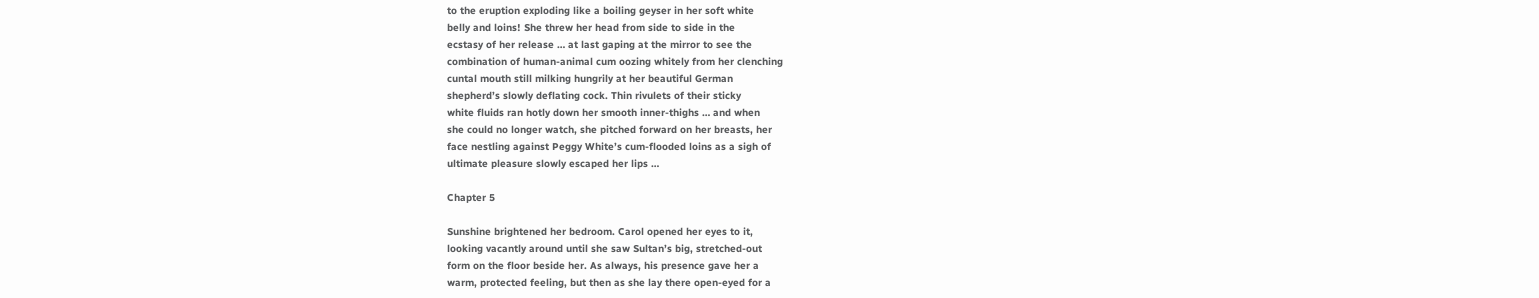to the eruption exploding like a boiling geyser in her soft white
belly and loins! She threw her head from side to side in the
ecstasy of her release … at last gaping at the mirror to see the
combination of human-animal cum oozing whitely from her clenching
cuntal mouth still milking hungrily at her beautiful German
shepherd’s slowly deflating cock. Thin rivulets of their sticky
white fluids ran hotly down her smooth inner-thighs … and when
she could no longer watch, she pitched forward on her breasts, her
face nestling against Peggy White’s cum-flooded loins as a sigh of
ultimate pleasure slowly escaped her lips …

Chapter 5

Sunshine brightened her bedroom. Carol opened her eyes to it,
looking vacantly around until she saw Sultan’s big, stretched-out
form on the floor beside her. As always, his presence gave her a
warm, protected feeling, but then as she lay there open-eyed for a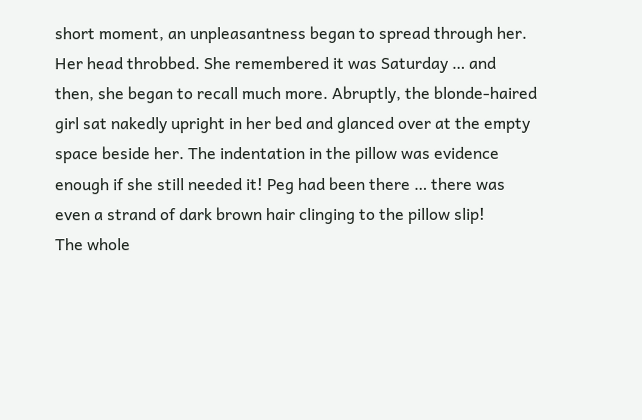short moment, an unpleasantness began to spread through her.
Her head throbbed. She remembered it was Saturday … and
then, she began to recall much more. Abruptly, the blonde-haired
girl sat nakedly upright in her bed and glanced over at the empty
space beside her. The indentation in the pillow was evidence
enough if she still needed it! Peg had been there … there was
even a strand of dark brown hair clinging to the pillow slip!
The whole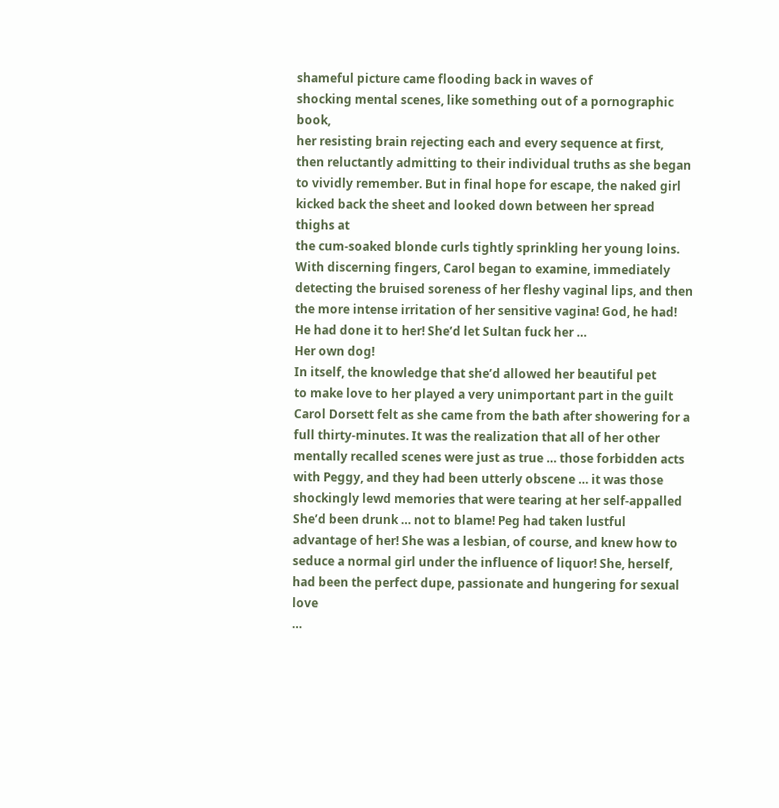shameful picture came flooding back in waves of
shocking mental scenes, like something out of a pornographic book,
her resisting brain rejecting each and every sequence at first,
then reluctantly admitting to their individual truths as she began
to vividly remember. But in final hope for escape, the naked girl
kicked back the sheet and looked down between her spread thighs at
the cum-soaked blonde curls tightly sprinkling her young loins.
With discerning fingers, Carol began to examine, immediately
detecting the bruised soreness of her fleshy vaginal lips, and then
the more intense irritation of her sensitive vagina! God, he had!
He had done it to her! She’d let Sultan fuck her …
Her own dog!
In itself, the knowledge that she’d allowed her beautiful pet
to make love to her played a very unimportant part in the guilt
Carol Dorsett felt as she came from the bath after showering for a
full thirty-minutes. It was the realization that all of her other
mentally recalled scenes were just as true … those forbidden acts
with Peggy, and they had been utterly obscene … it was those
shockingly lewd memories that were tearing at her self-appalled
She’d been drunk … not to blame! Peg had taken lustful
advantage of her! She was a lesbian, of course, and knew how to
seduce a normal girl under the influence of liquor! She, herself,
had been the perfect dupe, passionate and hungering for sexual love
…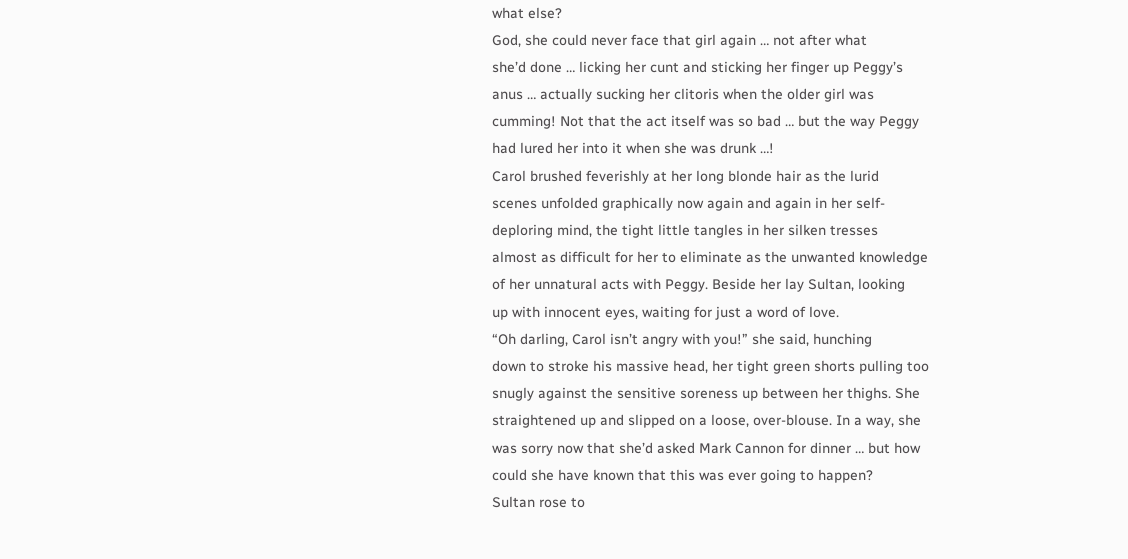what else?
God, she could never face that girl again … not after what
she’d done … licking her cunt and sticking her finger up Peggy’s
anus … actually sucking her clitoris when the older girl was
cumming! Not that the act itself was so bad … but the way Peggy
had lured her into it when she was drunk …!
Carol brushed feverishly at her long blonde hair as the lurid
scenes unfolded graphically now again and again in her self-
deploring mind, the tight little tangles in her silken tresses
almost as difficult for her to eliminate as the unwanted knowledge
of her unnatural acts with Peggy. Beside her lay Sultan, looking
up with innocent eyes, waiting for just a word of love.
“Oh darling, Carol isn’t angry with you!” she said, hunching
down to stroke his massive head, her tight green shorts pulling too
snugly against the sensitive soreness up between her thighs. She
straightened up and slipped on a loose, over-blouse. In a way, she
was sorry now that she’d asked Mark Cannon for dinner … but how
could she have known that this was ever going to happen?
Sultan rose to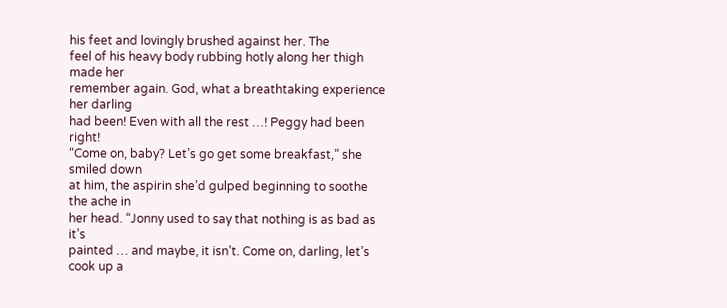his feet and lovingly brushed against her. The
feel of his heavy body rubbing hotly along her thigh made her
remember again. God, what a breathtaking experience her darling
had been! Even with all the rest …! Peggy had been right!
“Come on, baby? Let’s go get some breakfast,” she smiled down
at him, the aspirin she’d gulped beginning to soothe the ache in
her head. “Jonny used to say that nothing is as bad as it’s
painted … and maybe, it isn’t. Come on, darling, let’s cook up a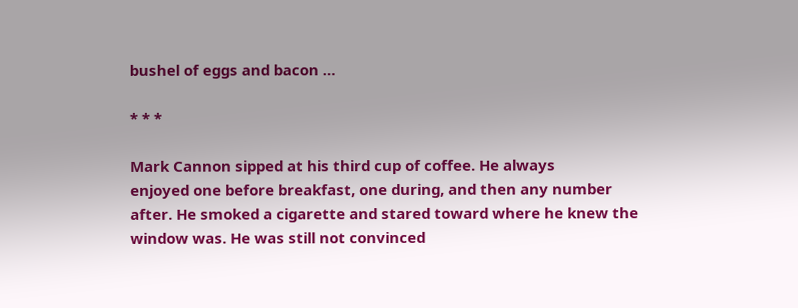bushel of eggs and bacon …

* * *

Mark Cannon sipped at his third cup of coffee. He always
enjoyed one before breakfast, one during, and then any number
after. He smoked a cigarette and stared toward where he knew the
window was. He was still not convinced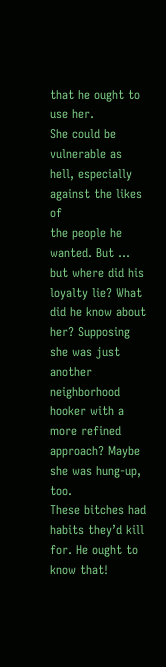that he ought to use her.
She could be vulnerable as hell, especially against the likes of
the people he wanted. But … but where did his loyalty lie? What
did he know about her? Supposing she was just another neighborhood
hooker with a more refined approach? Maybe she was hung-up, too.
These bitches had habits they’d kill for. He ought to know that!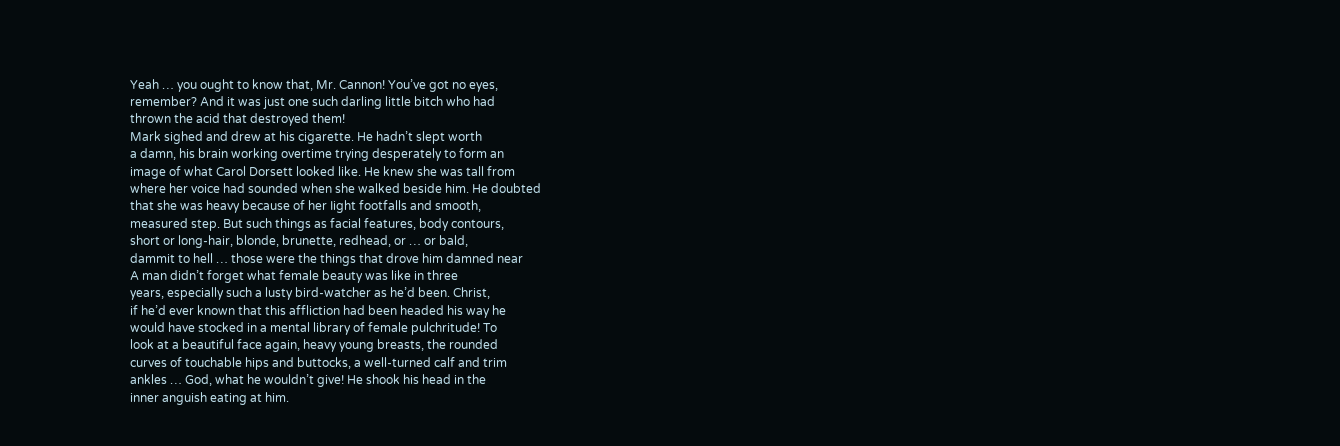Yeah … you ought to know that, Mr. Cannon! You’ve got no eyes,
remember? And it was just one such darling little bitch who had
thrown the acid that destroyed them!
Mark sighed and drew at his cigarette. He hadn’t slept worth
a damn, his brain working overtime trying desperately to form an
image of what Carol Dorsett looked like. He knew she was tall from
where her voice had sounded when she walked beside him. He doubted
that she was heavy because of her Iight footfalls and smooth,
measured step. But such things as facial features, body contours,
short or long-hair, blonde, brunette, redhead, or … or bald,
dammit to hell … those were the things that drove him damned near
A man didn’t forget what female beauty was like in three
years, especially such a lusty bird-watcher as he’d been. Christ,
if he’d ever known that this affliction had been headed his way he
would have stocked in a mental library of female pulchritude! To
look at a beautiful face again, heavy young breasts, the rounded
curves of touchable hips and buttocks, a well-turned calf and trim
ankles … God, what he wouldn’t give! He shook his head in the
inner anguish eating at him.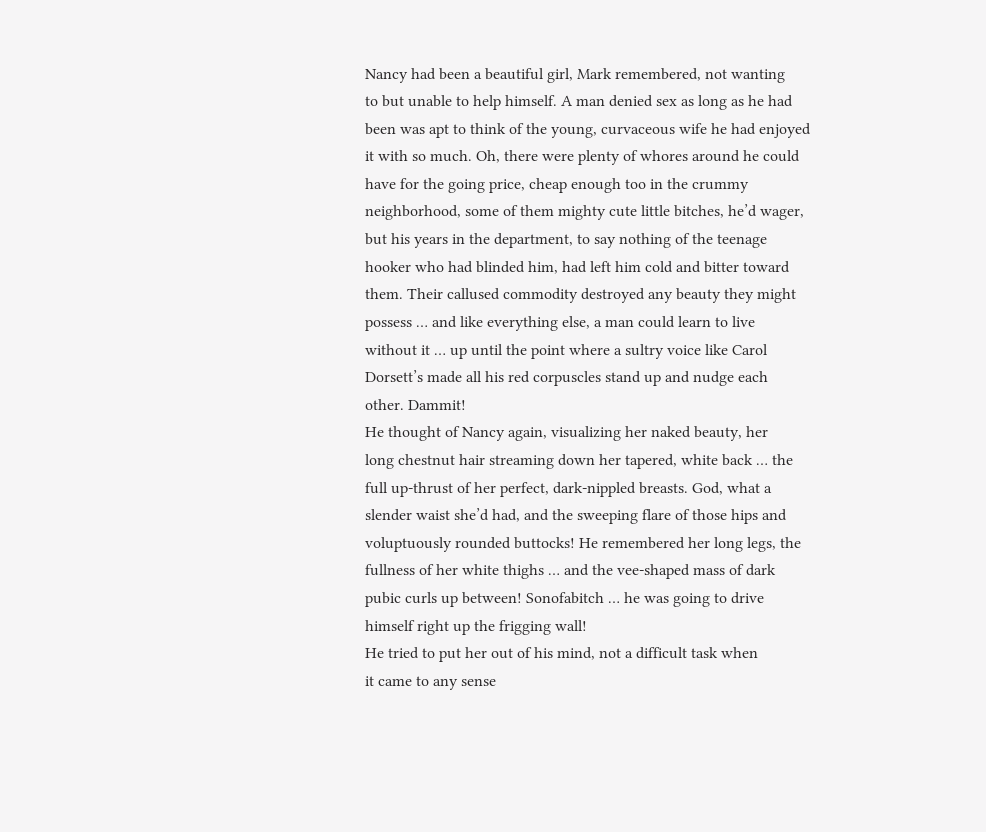Nancy had been a beautiful girl, Mark remembered, not wanting
to but unable to help himself. A man denied sex as long as he had
been was apt to think of the young, curvaceous wife he had enjoyed
it with so much. Oh, there were plenty of whores around he could
have for the going price, cheap enough too in the crummy
neighborhood, some of them mighty cute little bitches, he’d wager,
but his years in the department, to say nothing of the teenage
hooker who had blinded him, had left him cold and bitter toward
them. Their callused commodity destroyed any beauty they might
possess … and like everything else, a man could learn to live
without it … up until the point where a sultry voice like Carol
Dorsett’s made all his red corpuscles stand up and nudge each
other. Dammit!
He thought of Nancy again, visualizing her naked beauty, her
long chestnut hair streaming down her tapered, white back … the
full up-thrust of her perfect, dark-nippled breasts. God, what a
slender waist she’d had, and the sweeping flare of those hips and
voluptuously rounded buttocks! He remembered her long legs, the
fullness of her white thighs … and the vee-shaped mass of dark
pubic curls up between! Sonofabitch … he was going to drive
himself right up the frigging wall!
He tried to put her out of his mind, not a difficult task when
it came to any sense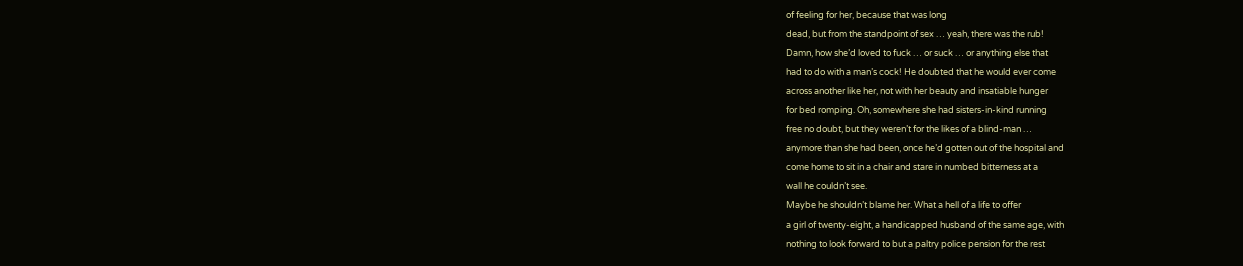of feeling for her, because that was long
dead, but from the standpoint of sex … yeah, there was the rub!
Damn, how she’d loved to fuck … or suck … or anything else that
had to do with a man’s cock! He doubted that he would ever come
across another like her, not with her beauty and insatiable hunger
for bed romping. Oh, somewhere she had sisters-in-kind running
free no doubt, but they weren’t for the likes of a blind-man …
anymore than she had been, once he’d gotten out of the hospital and
come home to sit in a chair and stare in numbed bitterness at a
wall he couldn’t see.
Maybe he shouldn’t blame her. What a hell of a life to offer
a girl of twenty-eight, a handicapped husband of the same age, with
nothing to look forward to but a paltry police pension for the rest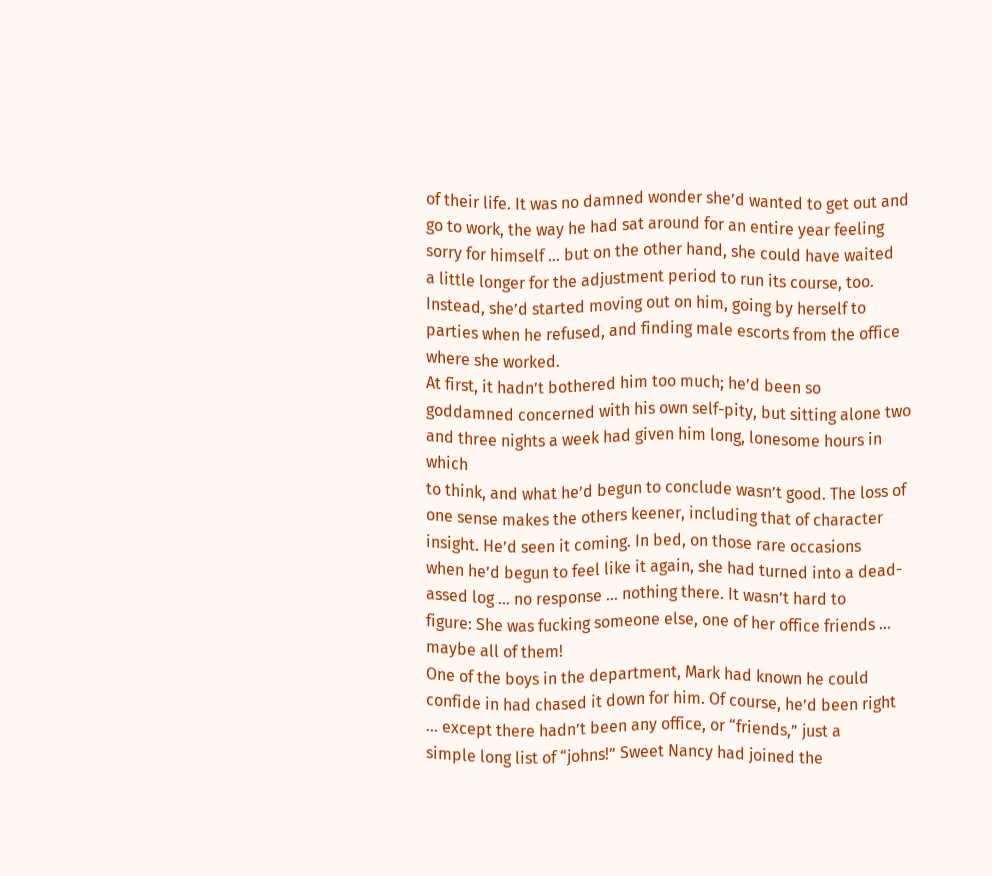of their life. It was no damned wonder she’d wanted to get out and
go to work, the way he had sat around for an entire year feeling
sorry for himself … but on the other hand, she could have waited
a little longer for the adjustment period to run its course, too.
Instead, she’d started moving out on him, going by herself to
parties when he refused, and finding male escorts from the office
where she worked.
At first, it hadn’t bothered him too much; he’d been so
goddamned concerned with his own self-pity, but sitting alone two
and three nights a week had given him long, lonesome hours in which
to think, and what he’d begun to conclude wasn’t good. The loss of
one sense makes the others keener, including that of character
insight. He’d seen it coming. In bed, on those rare occasions
when he’d begun to feel like it again, she had turned into a dead-
assed log … no response … nothing there. It wasn’t hard to
figure: She was fucking someone else, one of her office friends …
maybe all of them!
One of the boys in the department, Mark had known he could
confide in had chased it down for him. Of course, he’d been right
… except there hadn’t been any office, or “friends,” just a
simple long list of “johns!” Sweet Nancy had joined the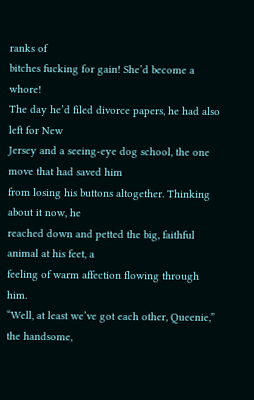ranks of
bitches fucking for gain! She’d become a whore!
The day he’d filed divorce papers, he had also left for New
Jersey and a seeing-eye dog school, the one move that had saved him
from losing his buttons altogether. Thinking about it now, he
reached down and petted the big, faithful animal at his feet, a
feeling of warm affection flowing through him.
“Well, at least we’ve got each other, Queenie,” the handsome,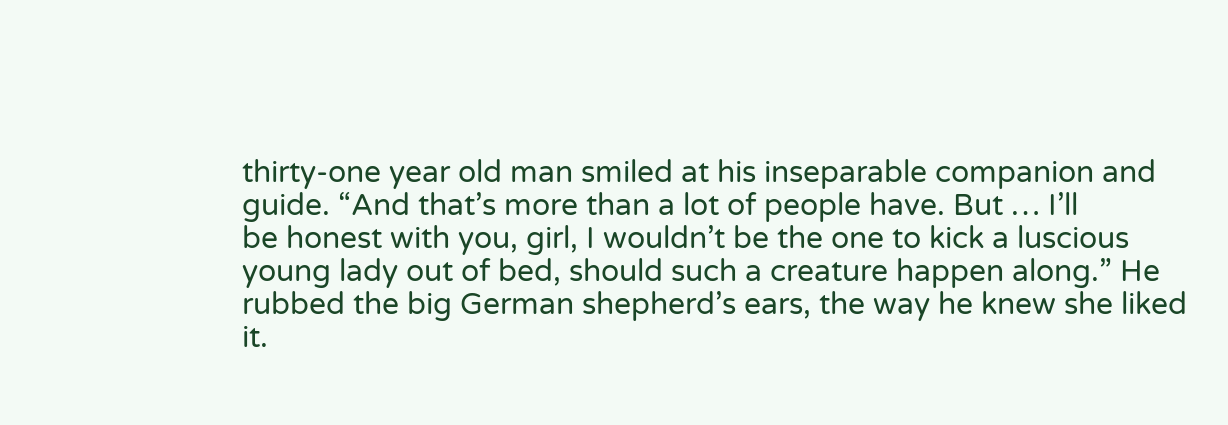thirty-one year old man smiled at his inseparable companion and
guide. “And that’s more than a lot of people have. But … I’ll
be honest with you, girl, I wouldn’t be the one to kick a luscious
young lady out of bed, should such a creature happen along.” He
rubbed the big German shepherd’s ears, the way he knew she liked
it.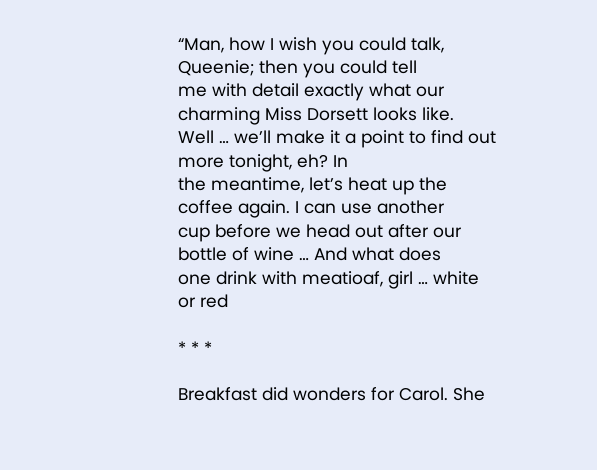“Man, how I wish you could talk, Queenie; then you could tell
me with detail exactly what our charming Miss Dorsett looks like.
Well … we’ll make it a point to find out more tonight, eh? In
the meantime, let’s heat up the coffee again. I can use another
cup before we head out after our bottle of wine … And what does
one drink with meatioaf, girl … white or red

* * *

Breakfast did wonders for Carol. She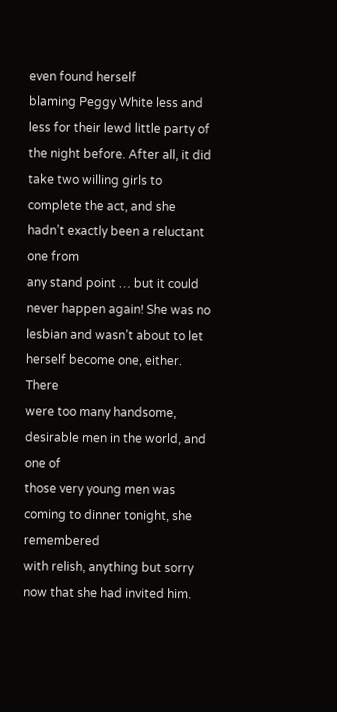even found herself
blaming Peggy White less and less for their lewd little party of
the night before. After all, it did take two willing girls to
complete the act, and she hadn’t exactly been a reluctant one from
any stand point … but it could never happen again! She was no
lesbian and wasn’t about to let herself become one, either. There
were too many handsome, desirable men in the world, and one of
those very young men was coming to dinner tonight, she remembered
with relish, anything but sorry now that she had invited him.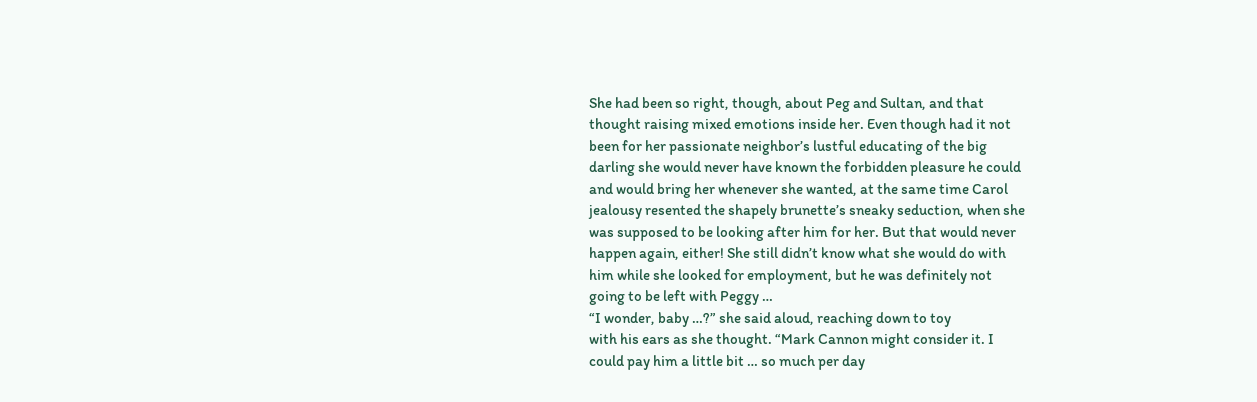She had been so right, though, about Peg and Sultan, and that
thought raising mixed emotions inside her. Even though had it not
been for her passionate neighbor’s lustful educating of the big
darling she would never have known the forbidden pleasure he could
and would bring her whenever she wanted, at the same time Carol
jealousy resented the shapely brunette’s sneaky seduction, when she
was supposed to be looking after him for her. But that would never
happen again, either! She still didn’t know what she would do with
him while she looked for employment, but he was definitely not
going to be left with Peggy …
“I wonder, baby …?” she said aloud, reaching down to toy
with his ears as she thought. “Mark Cannon might consider it. I
could pay him a little bit … so much per day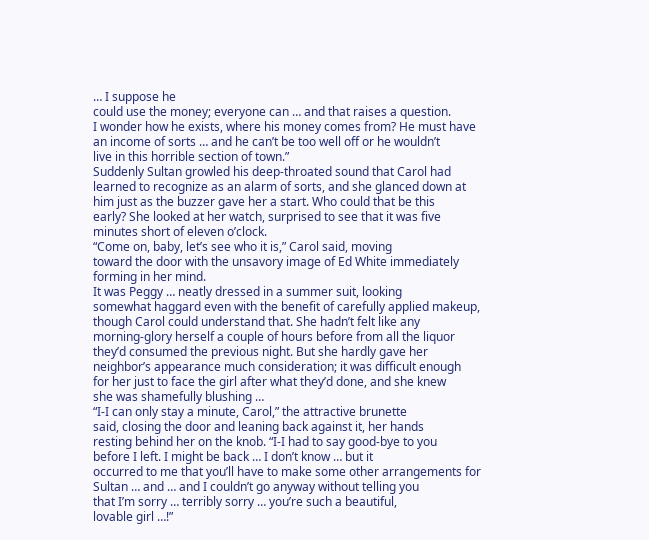… I suppose he
could use the money; everyone can … and that raises a question.
I wonder how he exists, where his money comes from? He must have
an income of sorts … and he can’t be too well off or he wouldn’t
live in this horrible section of town.”
Suddenly Sultan growled his deep-throated sound that Carol had
learned to recognize as an alarm of sorts, and she glanced down at
him just as the buzzer gave her a start. Who could that be this
early? She looked at her watch, surprised to see that it was five
minutes short of eleven o’clock.
“Come on, baby, let’s see who it is,” Carol said, moving
toward the door with the unsavory image of Ed White immediately
forming in her mind.
It was Peggy … neatly dressed in a summer suit, looking
somewhat haggard even with the benefit of carefully applied makeup,
though Carol could understand that. She hadn’t felt like any
morning-glory herself a couple of hours before from all the liquor
they’d consumed the previous night. But she hardly gave her
neighbor’s appearance much consideration; it was difficult enough
for her just to face the girl after what they’d done, and she knew
she was shamefully blushing …
“I-I can only stay a minute, Carol,” the attractive brunette
said, closing the door and leaning back against it, her hands
resting behind her on the knob. “I-I had to say good-bye to you
before I left. I might be back … I don’t know … but it
occurred to me that you’ll have to make some other arrangements for
Sultan … and … and I couldn’t go anyway without telling you
that I’m sorry … terribly sorry … you’re such a beautiful,
lovable girl …!”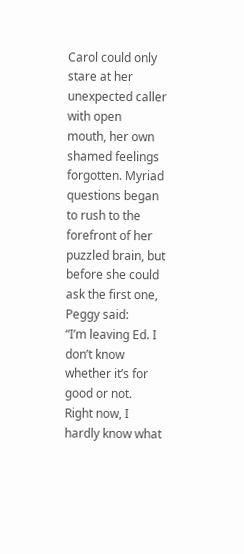Carol could only stare at her unexpected caller with open
mouth, her own shamed feelings forgotten. Myriad questions began
to rush to the forefront of her puzzled brain, but before she could
ask the first one, Peggy said:
“I’m leaving Ed. I don’t know whether it’s for good or not.
Right now, I hardly know what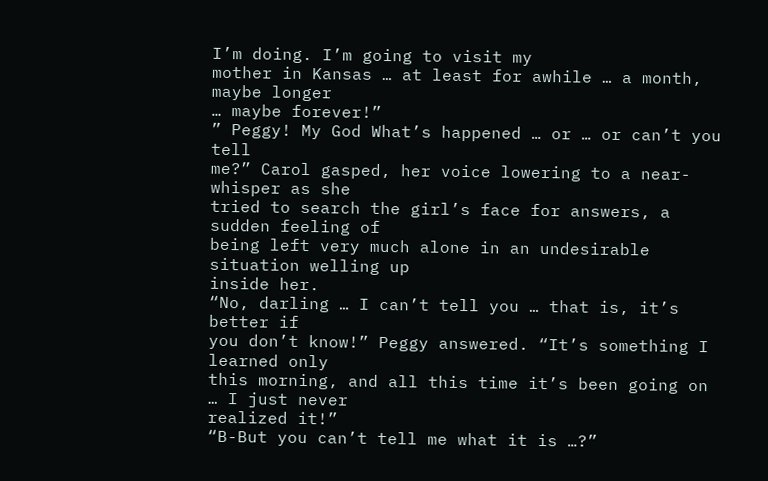I’m doing. I’m going to visit my
mother in Kansas … at least for awhile … a month, maybe longer
… maybe forever!”
” Peggy! My God What’s happened … or … or can’t you tell
me?” Carol gasped, her voice lowering to a near-whisper as she
tried to search the girl’s face for answers, a sudden feeling of
being left very much alone in an undesirable situation welling up
inside her.
“No, darling … I can’t tell you … that is, it’s better if
you don’t know!” Peggy answered. “It’s something I learned only
this morning, and all this time it’s been going on … I just never
realized it!”
“B-But you can’t tell me what it is …?”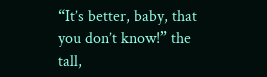“It’s better, baby, that you don’t know!” the tall,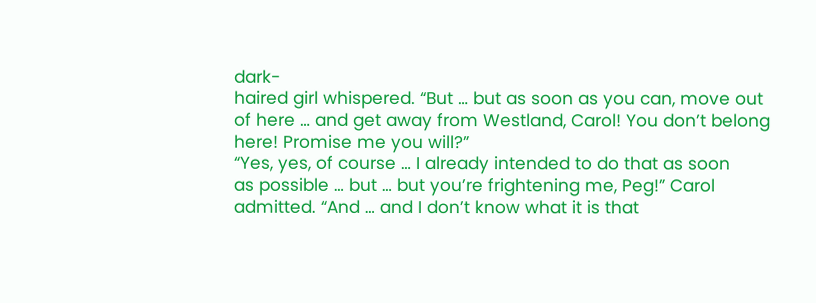dark-
haired girl whispered. “But … but as soon as you can, move out
of here … and get away from Westland, Carol! You don’t belong
here! Promise me you will?”
“Yes, yes, of course … I already intended to do that as soon
as possible … but … but you’re frightening me, Peg!” Carol
admitted. “And … and I don’t know what it is that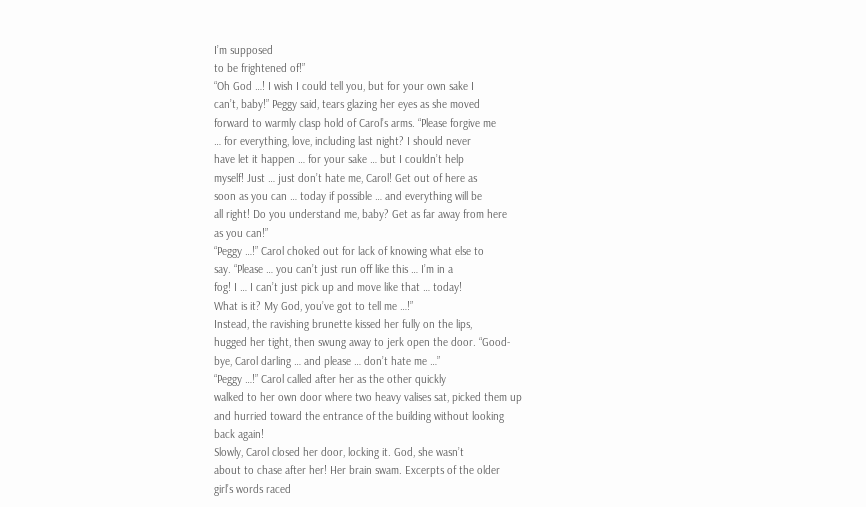I’m supposed
to be frightened of!”
“Oh God …! I wish I could tell you, but for your own sake I
can’t, baby!” Peggy said, tears glazing her eyes as she moved
forward to warmly clasp hold of Carol’s arms. “Please forgive me
… for everything, love, including last night? I should never
have let it happen … for your sake … but I couldn’t help
myself! Just … just don’t hate me, Carol! Get out of here as
soon as you can … today if possible … and everything will be
all right! Do you understand me, baby? Get as far away from here
as you can!”
“Peggy …!” Carol choked out for lack of knowing what else to
say. “Please … you can’t just run off like this … I’m in a
fog! I … I can’t just pick up and move like that … today!
What is it? My God, you’ve got to tell me …!”
Instead, the ravishing brunette kissed her fully on the lips,
hugged her tight, then swung away to jerk open the door. “Good-
bye, Carol darling … and please … don’t hate me …”
“Peggy …!” Carol called after her as the other quickly
walked to her own door where two heavy valises sat, picked them up
and hurried toward the entrance of the building without looking
back again!
Slowly, Carol closed her door, locking it. God, she wasn’t
about to chase after her! Her brain swam. Excerpts of the older
girl’s words raced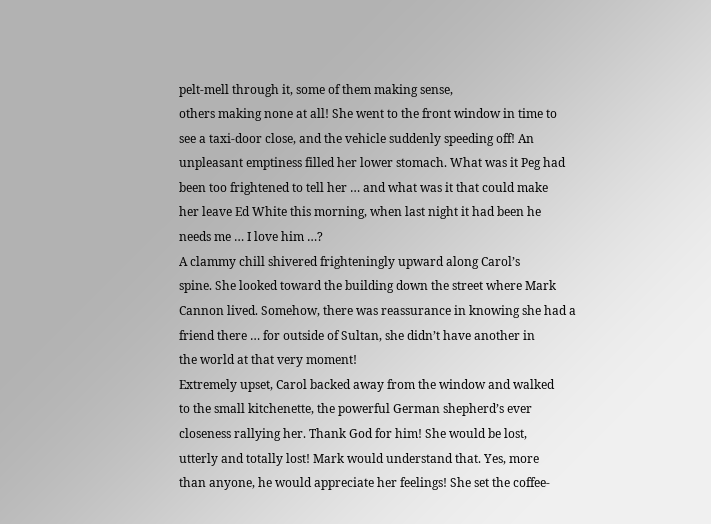pelt-mell through it, some of them making sense,
others making none at all! She went to the front window in time to
see a taxi-door close, and the vehicle suddenly speeding off! An
unpleasant emptiness filled her lower stomach. What was it Peg had
been too frightened to tell her … and what was it that could make
her leave Ed White this morning, when last night it had been he
needs me … I love him …?
A clammy chill shivered frighteningly upward along Carol’s
spine. She looked toward the building down the street where Mark
Cannon lived. Somehow, there was reassurance in knowing she had a
friend there … for outside of Sultan, she didn’t have another in
the world at that very moment!
Extremely upset, Carol backed away from the window and walked
to the small kitchenette, the powerful German shepherd’s ever
closeness rallying her. Thank God for him! She would be lost,
utterly and totally lost! Mark would understand that. Yes, more
than anyone, he would appreciate her feelings! She set the coffee-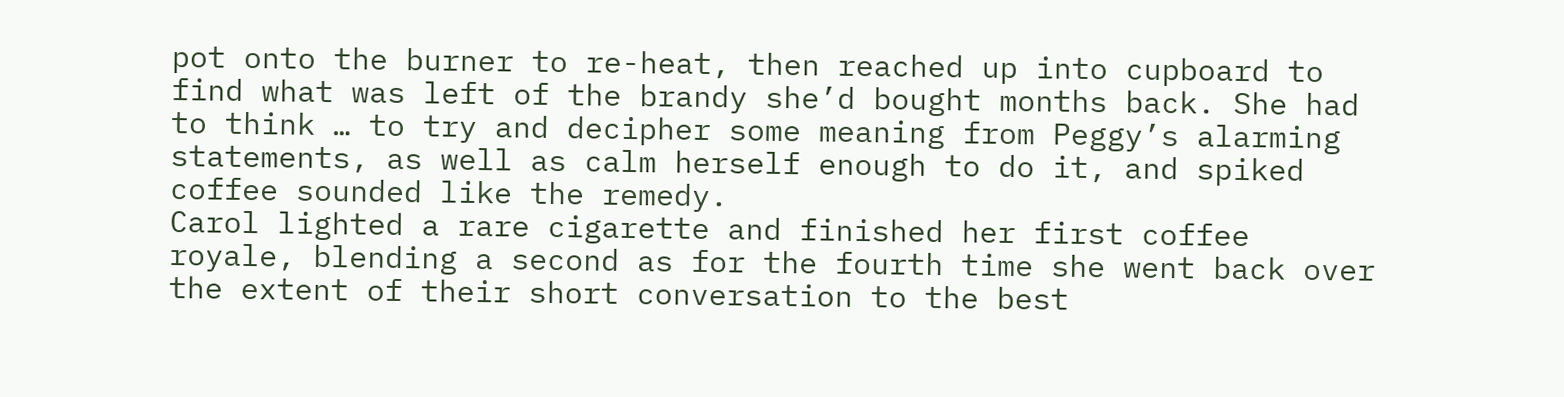pot onto the burner to re-heat, then reached up into cupboard to
find what was left of the brandy she’d bought months back. She had
to think … to try and decipher some meaning from Peggy’s alarming
statements, as well as calm herself enough to do it, and spiked
coffee sounded like the remedy.
Carol lighted a rare cigarette and finished her first coffee
royale, blending a second as for the fourth time she went back over
the extent of their short conversation to the best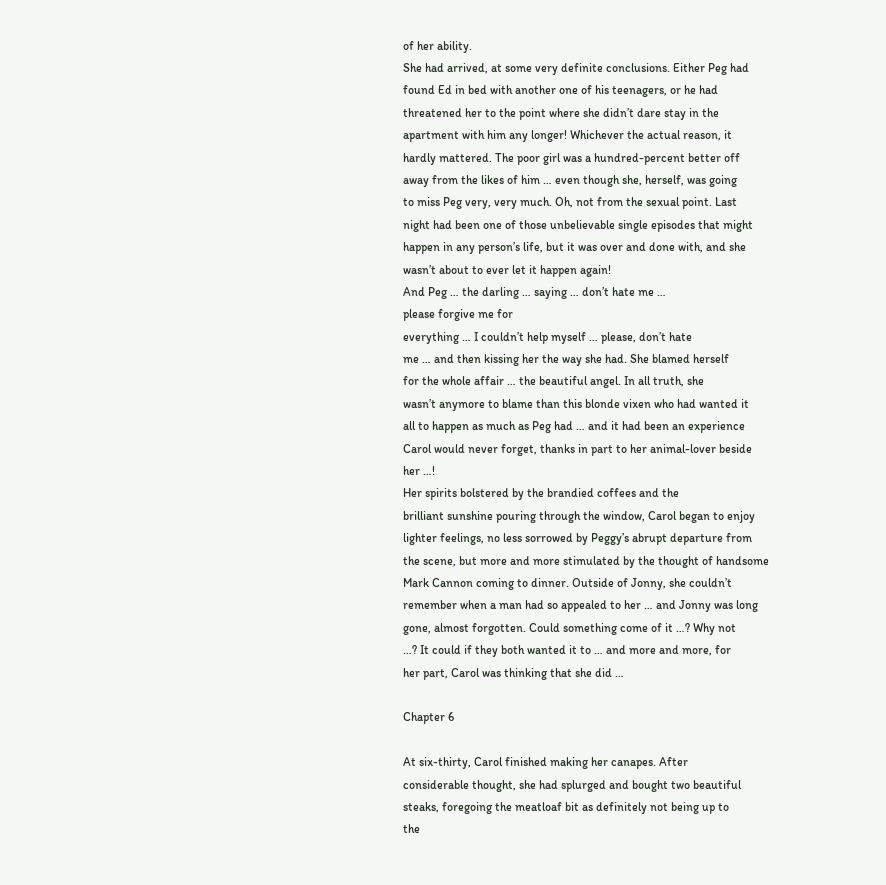of her ability.
She had arrived, at some very definite conclusions. Either Peg had
found Ed in bed with another one of his teenagers, or he had
threatened her to the point where she didn’t dare stay in the
apartment with him any longer! Whichever the actual reason, it
hardly mattered. The poor girl was a hundred-percent better off
away from the likes of him … even though she, herself, was going
to miss Peg very, very much. Oh, not from the sexual point. Last
night had been one of those unbelievable single episodes that might
happen in any person’s life, but it was over and done with, and she
wasn’t about to ever let it happen again!
And Peg … the darling … saying … don’t hate me …
please forgive me for
everything … I couldn’t help myself … please, don’t hate
me … and then kissing her the way she had. She blamed herself
for the whole affair … the beautiful angel. In all truth, she
wasn’t anymore to blame than this blonde vixen who had wanted it
all to happen as much as Peg had … and it had been an experience
Carol would never forget, thanks in part to her animal-lover beside
her …!
Her spirits bolstered by the brandied coffees and the
brilliant sunshine pouring through the window, Carol began to enjoy
lighter feelings, no less sorrowed by Peggy’s abrupt departure from
the scene, but more and more stimulated by the thought of handsome
Mark Cannon coming to dinner. Outside of Jonny, she couldn’t
remember when a man had so appealed to her … and Jonny was long
gone, almost forgotten. Could something come of it …? Why not
…? It could if they both wanted it to … and more and more, for
her part, Carol was thinking that she did …

Chapter 6

At six-thirty, Carol finished making her canapes. After
considerable thought, she had splurged and bought two beautiful
steaks, foregoing the meatloaf bit as definitely not being up to
the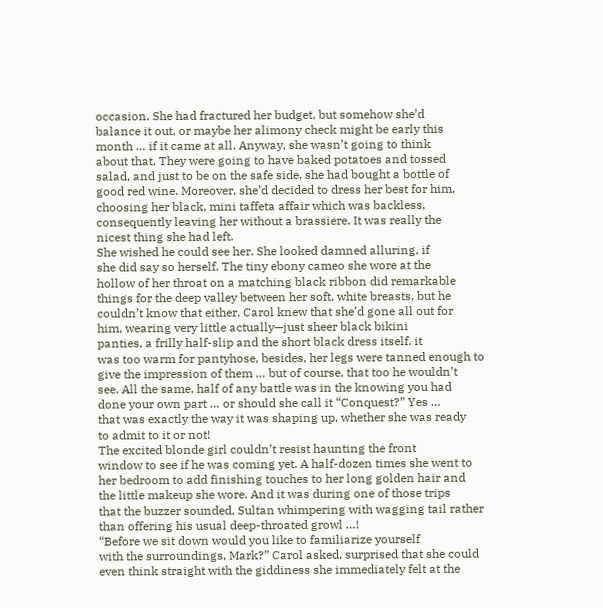occasion. She had fractured her budget, but somehow she’d
balance it out, or maybe her alimony check might be early this
month … if it came at all. Anyway, she wasn’t going to think
about that. They were going to have baked potatoes and tossed
salad, and just to be on the safe side, she had bought a bottle of
good red wine. Moreover, she’d decided to dress her best for him,
choosing her black, mini taffeta affair which was backless,
consequently leaving her without a brassiere. It was really the
nicest thing she had left.
She wished he could see her. She looked damned alluring, if
she did say so herself. The tiny ebony cameo she wore at the
hollow of her throat on a matching black ribbon did remarkable
things for the deep valley between her soft, white breasts, but he
couldn’t know that either. Carol knew that she’d gone all out for
him, wearing very little actually—just sheer black bikini
panties, a frilly half-slip and the short black dress itself. it
was too warm for pantyhose, besides, her legs were tanned enough to
give the impression of them … but of course, that too he wouldn’t
see. All the same, half of any battle was in the knowing you had
done your own part … or should she call it “Conquest?” Yes …
that was exactly the way it was shaping up, whether she was ready
to admit to it or not!
The excited blonde girl couldn’t resist haunting the front
window to see if he was coming yet. A half-dozen times she went to
her bedroom to add finishing touches to her long golden hair and
the little makeup she wore. And it was during one of those trips
that the buzzer sounded, Sultan whimpering with wagging tail rather
than offering his usual deep-throated growl …!
“Before we sit down would you like to familiarize yourself
with the surroundings, Mark?” Carol asked, surprised that she could
even think straight with the giddiness she immediately felt at the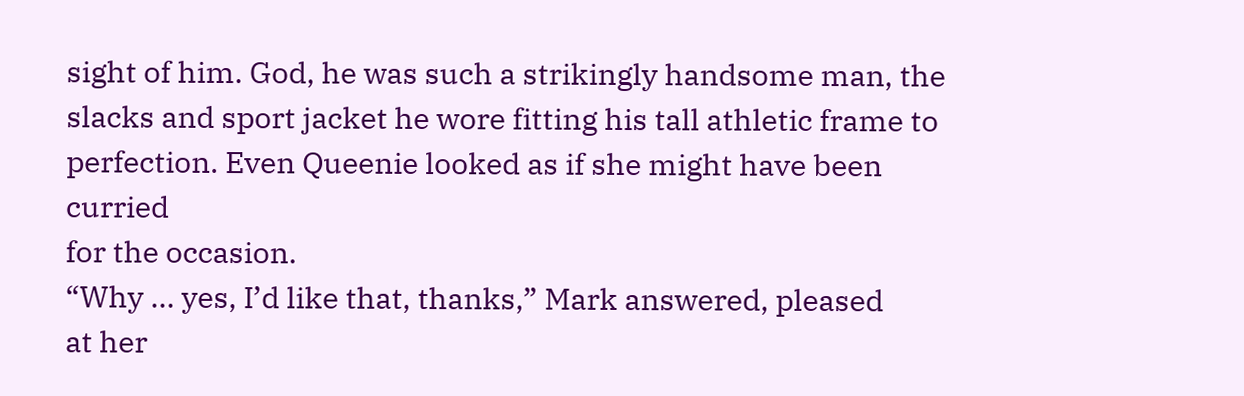sight of him. God, he was such a strikingly handsome man, the
slacks and sport jacket he wore fitting his tall athletic frame to
perfection. Even Queenie looked as if she might have been curried
for the occasion.
“Why … yes, I’d like that, thanks,” Mark answered, pleased
at her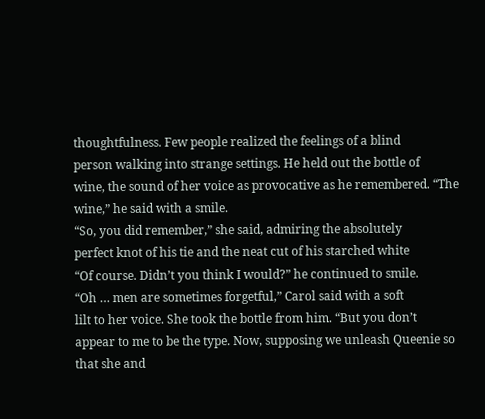thoughtfulness. Few people realized the feelings of a blind
person walking into strange settings. He held out the bottle of
wine, the sound of her voice as provocative as he remembered. “The
wine,” he said with a smile.
“So, you did remember,” she said, admiring the absolutely
perfect knot of his tie and the neat cut of his starched white
“Of course. Didn’t you think I would?” he continued to smile.
“Oh … men are sometimes forgetful,” Carol said with a soft
lilt to her voice. She took the bottle from him. “But you don’t
appear to me to be the type. Now, supposing we unleash Queenie so
that she and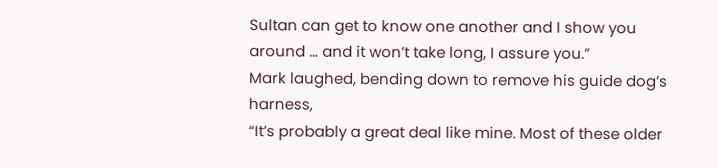Sultan can get to know one another and I show you
around … and it won’t take long, I assure you.”
Mark laughed, bending down to remove his guide dog’s harness,
“It’s probably a great deal like mine. Most of these older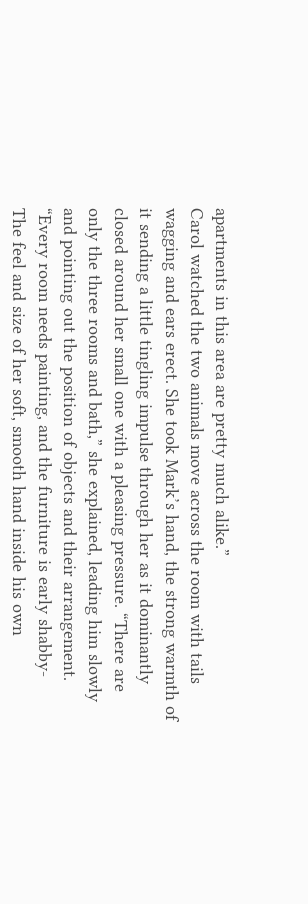apartments in this area are pretty much alike.”
Carol watched the two animals move across the room with tails
wagging and ears erect. She took Mark’s hand, the strong warmth of
it sending a little tingling impulse through her as it dominantly
closed around her small one with a pleasing pressure. “There are
only the three rooms and bath,” she explained, leading him slowly
and pointing out the position of objects and their arrangement.
“Every room needs painting, and the furniture is early shabby-
The feel and size of her soft, smooth hand inside his own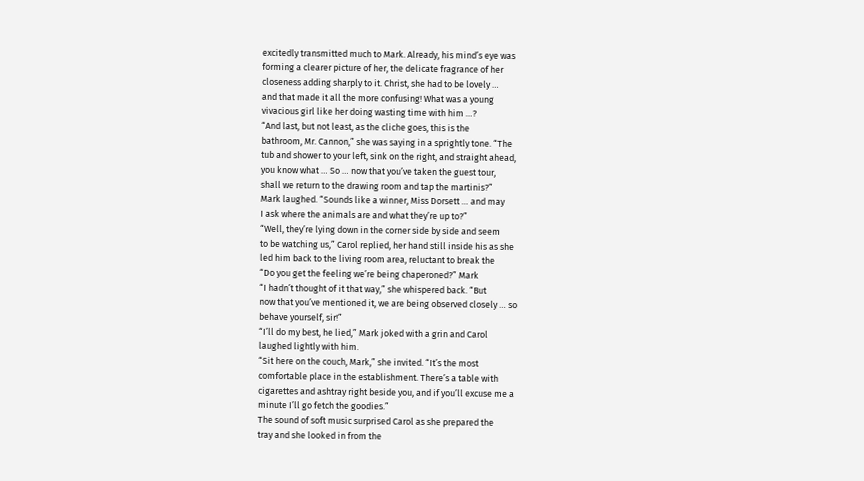excitedly transmitted much to Mark. Already, his mind’s eye was
forming a clearer picture of her, the delicate fragrance of her
closeness adding sharply to it. Christ, she had to be lovely …
and that made it all the more confusing! What was a young
vivacious girl like her doing wasting time with him …?
“And last, but not least, as the cliche goes, this is the
bathroom, Mr. Cannon,” she was saying in a sprightly tone. “The
tub and shower to your left, sink on the right, and straight ahead,
you know what … So … now that you’ve taken the guest tour,
shall we return to the drawing room and tap the martinis?”
Mark laughed. “Sounds like a winner, Miss Dorsett … and may
I ask where the animals are and what they’re up to?”
“Well, they’re lying down in the corner side by side and seem
to be watching us,” Carol replied, her hand still inside his as she
led him back to the living room area, reluctant to break the
“Do you get the feeling we’re being chaperoned?” Mark
“I hadn’t thought of it that way,” she whispered back. “But
now that you’ve mentioned it, we are being observed closely … so
behave yourself, sir!”
“I’ll do my best, he lied,” Mark joked with a grin and Carol
laughed lightly with him.
“Sit here on the couch, Mark,” she invited. “It’s the most
comfortable place in the establishment. There’s a table with
cigarettes and ashtray right beside you, and if you’ll excuse me a
minute I’ll go fetch the goodies.”
The sound of soft music surprised Carol as she prepared the
tray and she looked in from the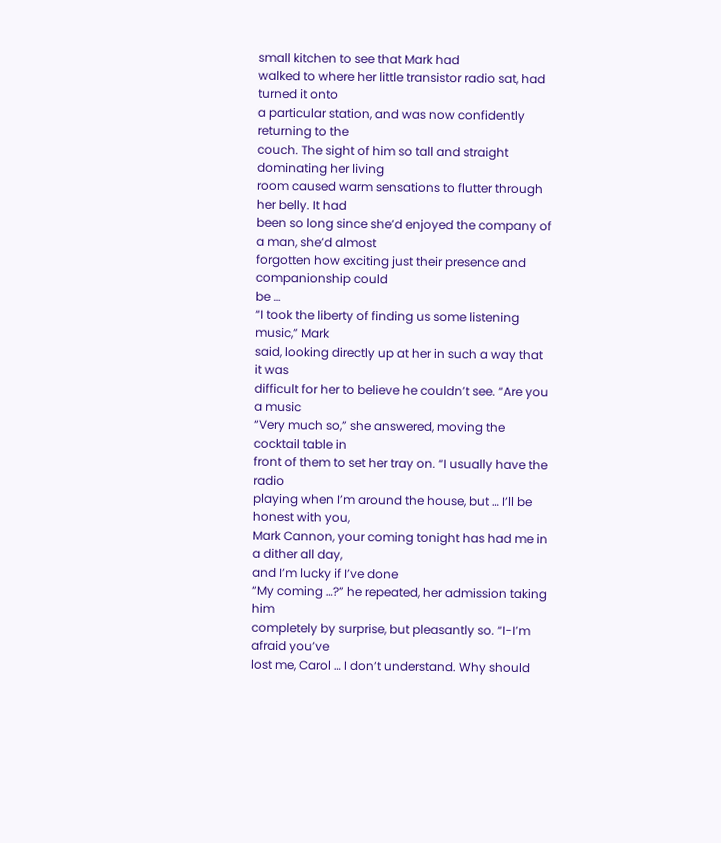small kitchen to see that Mark had
walked to where her little transistor radio sat, had turned it onto
a particular station, and was now confidently returning to the
couch. The sight of him so tall and straight dominating her living
room caused warm sensations to flutter through her belly. It had
been so long since she’d enjoyed the company of a man, she’d almost
forgotten how exciting just their presence and companionship could
be …
“I took the liberty of finding us some listening music,” Mark
said, looking directly up at her in such a way that it was
difficult for her to believe he couldn’t see. “Are you a music
“Very much so,” she answered, moving the cocktail table in
front of them to set her tray on. “I usually have the radio
playing when I’m around the house, but … I’ll be honest with you,
Mark Cannon, your coming tonight has had me in a dither all day,
and I’m lucky if I’ve done
“My coming …?” he repeated, her admission taking him
completely by surprise, but pleasantly so. “I-I’m afraid you’ve
lost me, Carol … I don’t understand. Why should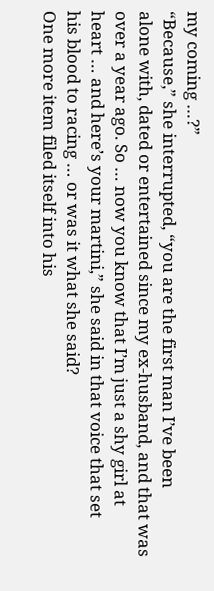my coming …?”
“Because,” she interrupted, “you are the first man I’ve been
alone with, dated or entertained since my ex-husband, and that was
over a year ago. So … now you know that I’m just a shy girl at
heart … and here’s your martini,” she said in that voice that set
his blood to racing … or was it what she said?
One more item filed itself into his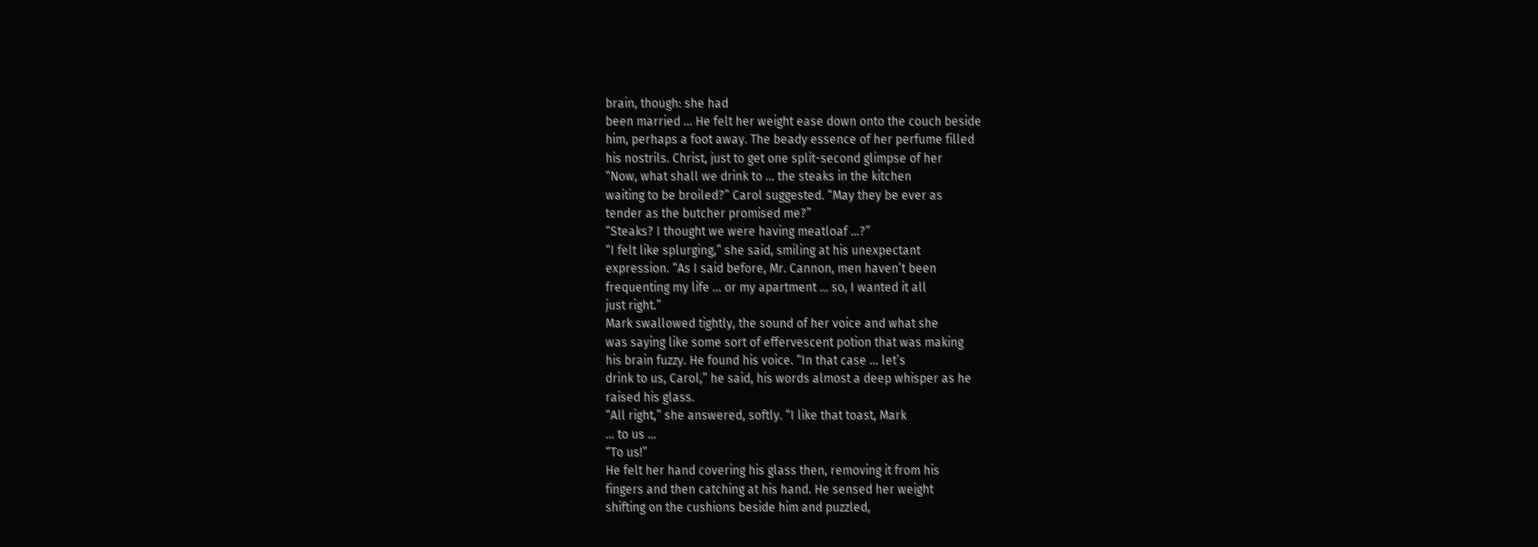brain, though: she had
been married … He felt her weight ease down onto the couch beside
him, perhaps a foot away. The beady essence of her perfume filled
his nostrils. Christ, just to get one split-second glimpse of her
“Now, what shall we drink to … the steaks in the kitchen
waiting to be broiled?” Carol suggested. “May they be ever as
tender as the butcher promised me?”
“Steaks? I thought we were having meatloaf …?”
“I felt like splurging,” she said, smiling at his unexpectant
expression. “As I said before, Mr. Cannon, men haven’t been
frequenting my life … or my apartment … so, I wanted it all
just right.”
Mark swallowed tightly, the sound of her voice and what she
was saying like some sort of effervescent potion that was making
his brain fuzzy. He found his voice. “In that case … let’s
drink to us, Carol,” he said, his words almost a deep whisper as he
raised his glass.
“All right,” she answered, softly. “I like that toast, Mark
… to us …
“To us!”
He felt her hand covering his glass then, removing it from his
fingers and then catching at his hand. He sensed her weight
shifting on the cushions beside him and puzzled,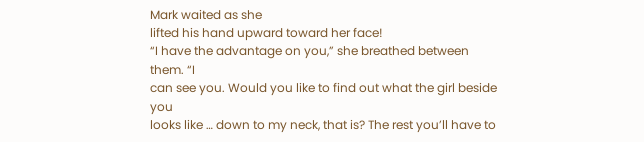Mark waited as she
lifted his hand upward toward her face!
“I have the advantage on you,” she breathed between them. “I
can see you. Would you like to find out what the girl beside you
looks like … down to my neck, that is? The rest you’ll have to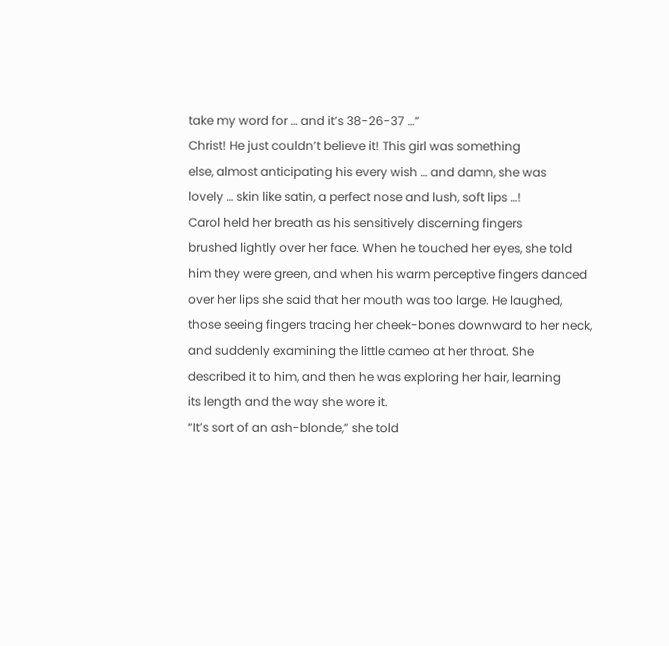take my word for … and it’s 38-26-37 …”
Christ! He just couldn’t believe it! This girl was something
else, almost anticipating his every wish … and damn, she was
lovely … skin like satin, a perfect nose and lush, soft lips …!
Carol held her breath as his sensitively discerning fingers
brushed lightly over her face. When he touched her eyes, she told
him they were green, and when his warm perceptive fingers danced
over her lips she said that her mouth was too large. He laughed,
those seeing fingers tracing her cheek-bones downward to her neck,
and suddenly examining the little cameo at her throat. She
described it to him, and then he was exploring her hair, learning
its length and the way she wore it.
“It’s sort of an ash-blonde,” she told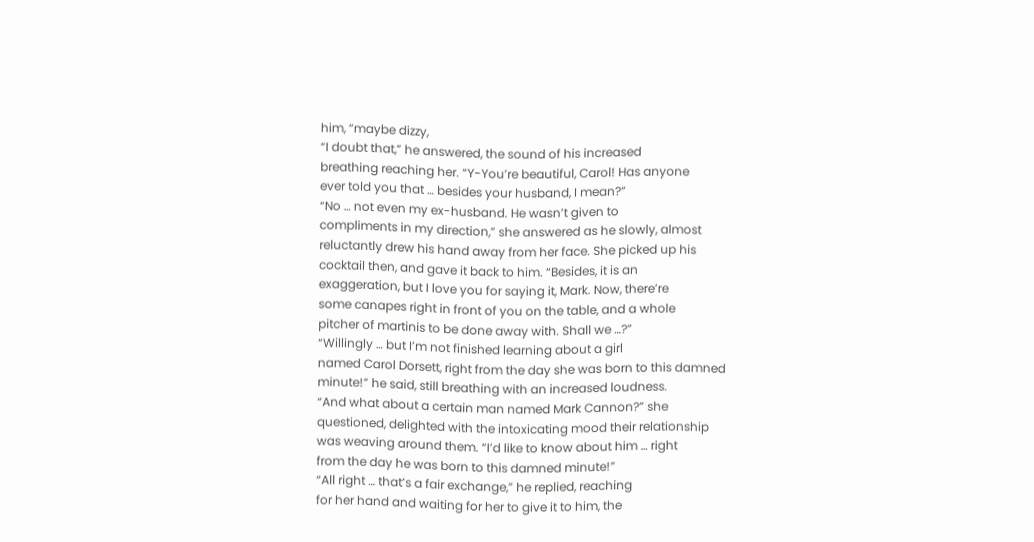him, “maybe dizzy,
“I doubt that,” he answered, the sound of his increased
breathing reaching her. “Y-You’re beautiful, Carol! Has anyone
ever told you that … besides your husband, I mean?”
“No … not even my ex-husband. He wasn’t given to
compliments in my direction,” she answered as he slowly, almost
reluctantly drew his hand away from her face. She picked up his
cocktail then, and gave it back to him. “Besides, it is an
exaggeration, but I love you for saying it, Mark. Now, there’re
some canapes right in front of you on the table, and a whole
pitcher of martinis to be done away with. Shall we …?”
“Willingly … but I’m not finished learning about a girl
named Carol Dorsett, right from the day she was born to this damned
minute!” he said, still breathing with an increased loudness.
“And what about a certain man named Mark Cannon?” she
questioned, delighted with the intoxicating mood their relationship
was weaving around them. “I’d like to know about him … right
from the day he was born to this damned minute!”
“All right … that’s a fair exchange,” he replied, reaching
for her hand and waiting for her to give it to him, the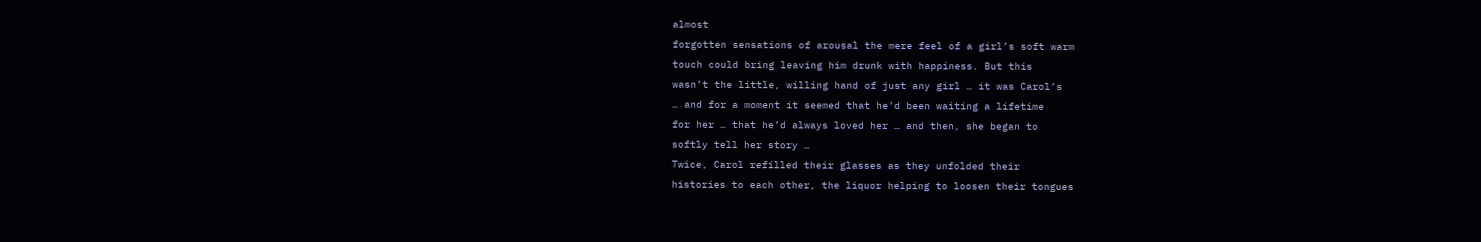almost
forgotten sensations of arousal the mere feel of a girl’s soft warm
touch could bring leaving him drunk with happiness. But this
wasn’t the little, willing hand of just any girl … it was Carol’s
… and for a moment it seemed that he’d been waiting a lifetime
for her … that he’d always loved her … and then, she began to
softly tell her story …
Twice, Carol refilled their glasses as they unfolded their
histories to each other, the liquor helping to loosen their tongues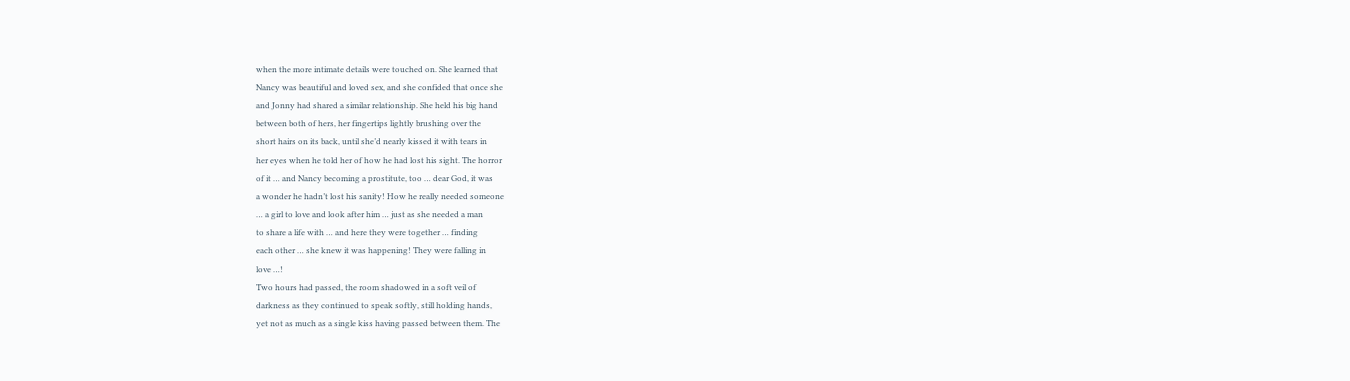when the more intimate details were touched on. She learned that
Nancy was beautiful and loved sex, and she confided that once she
and Jonny had shared a similar relationship. She held his big hand
between both of hers, her fingertips lightly brushing over the
short hairs on its back, until she’d nearly kissed it with tears in
her eyes when he told her of how he had lost his sight. The horror
of it … and Nancy becoming a prostitute, too … dear God, it was
a wonder he hadn’t lost his sanity! How he really needed someone
… a girl to love and look after him … just as she needed a man
to share a life with … and here they were together … finding
each other … she knew it was happening! They were falling in
love …!
Two hours had passed, the room shadowed in a soft veil of
darkness as they continued to speak softly, still holding hands,
yet not as much as a single kiss having passed between them. The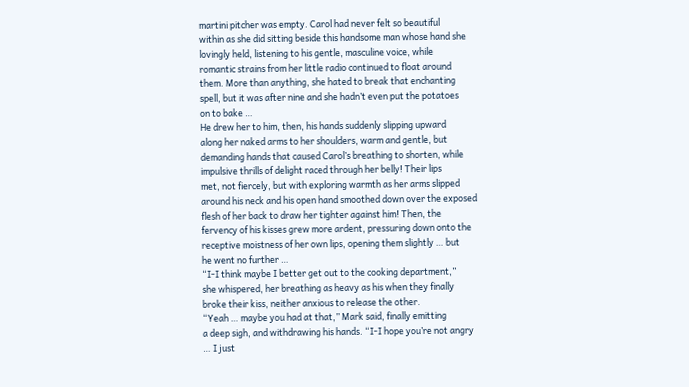martini pitcher was empty. Carol had never felt so beautiful
within as she did sitting beside this handsome man whose hand she
lovingly held, listening to his gentle, masculine voice, while
romantic strains from her little radio continued to float around
them. More than anything, she hated to break that enchanting
spell, but it was after nine and she hadn’t even put the potatoes
on to bake …
He drew her to him, then, his hands suddenly slipping upward
along her naked arms to her shoulders, warm and gentle, but
demanding hands that caused Carol’s breathing to shorten, while
impulsive thrills of delight raced through her belly! Their lips
met, not fiercely, but with exploring warmth as her arms slipped
around his neck and his open hand smoothed down over the exposed
flesh of her back to draw her tighter against him! Then, the
fervency of his kisses grew more ardent, pressuring down onto the
receptive moistness of her own lips, opening them slightly … but
he went no further …
“I-I think maybe I better get out to the cooking department,”
she whispered, her breathing as heavy as his when they finally
broke their kiss, neither anxious to release the other.
“Yeah … maybe you had at that,” Mark said, finally emitting
a deep sigh, and withdrawing his hands. “I-I hope you’re not angry
… I just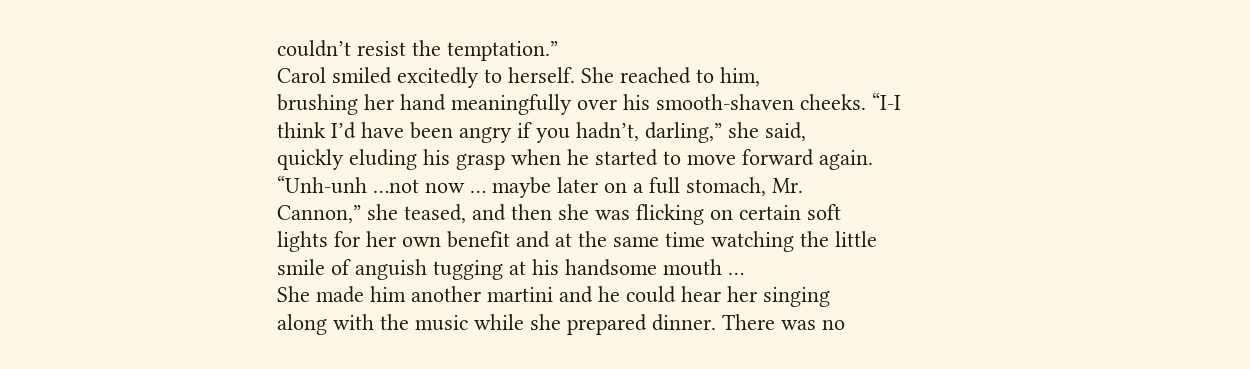couldn’t resist the temptation.”
Carol smiled excitedly to herself. She reached to him,
brushing her hand meaningfully over his smooth-shaven cheeks. “I-I
think I’d have been angry if you hadn’t, darling,” she said,
quickly eluding his grasp when he started to move forward again.
“Unh-unh …not now … maybe later on a full stomach, Mr.
Cannon,” she teased, and then she was flicking on certain soft
lights for her own benefit and at the same time watching the little
smile of anguish tugging at his handsome mouth …
She made him another martini and he could hear her singing
along with the music while she prepared dinner. There was no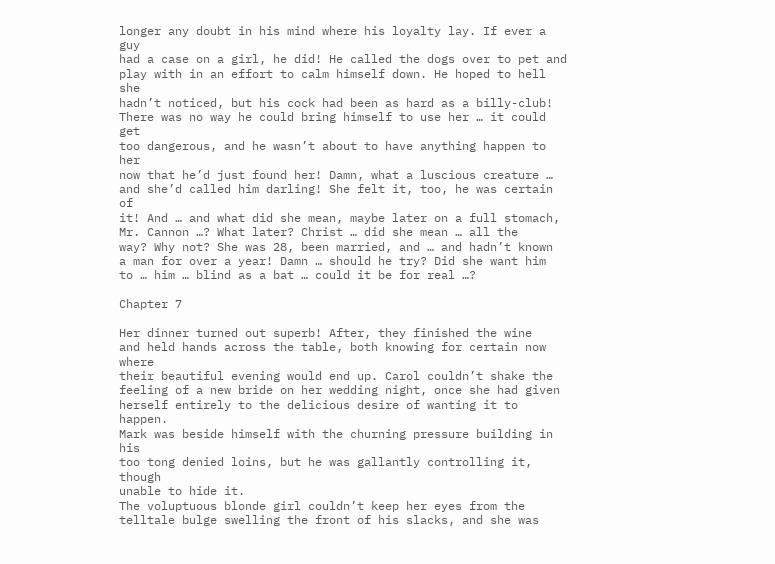longer any doubt in his mind where his loyalty lay. If ever a guy
had a case on a girl, he did! He called the dogs over to pet and
play with in an effort to calm himself down. He hoped to hell she
hadn’t noticed, but his cock had been as hard as a billy-club!
There was no way he could bring himself to use her … it could get
too dangerous, and he wasn’t about to have anything happen to her
now that he’d just found her! Damn, what a luscious creature …
and she’d called him darling! She felt it, too, he was certain of
it! And … and what did she mean, maybe later on a full stomach,
Mr. Cannon …? What later? Christ … did she mean … all the
way? Why not? She was 28, been married, and … and hadn’t known
a man for over a year! Damn … should he try? Did she want him
to … him … blind as a bat … could it be for real …?

Chapter 7

Her dinner turned out superb! After, they finished the wine
and held hands across the table, both knowing for certain now where
their beautiful evening would end up. Carol couldn’t shake the
feeling of a new bride on her wedding night, once she had given
herself entirely to the delicious desire of wanting it to happen.
Mark was beside himself with the churning pressure building in his
too tong denied loins, but he was gallantly controlling it, though
unable to hide it.
The voluptuous blonde girl couldn’t keep her eyes from the
telltale bulge swelling the front of his slacks, and she was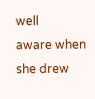well
aware when she drew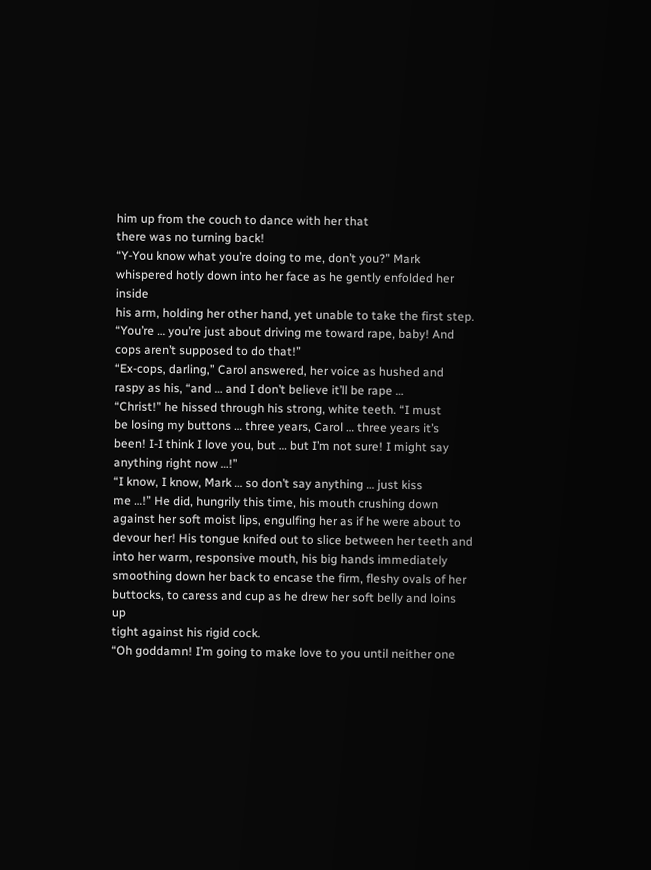him up from the couch to dance with her that
there was no turning back!
“Y-You know what you’re doing to me, don’t you?” Mark
whispered hotly down into her face as he gently enfolded her inside
his arm, holding her other hand, yet unable to take the first step.
“You’re … you’re just about driving me toward rape, baby! And
cops aren’t supposed to do that!”
“Ex-cops, darling,” Carol answered, her voice as hushed and
raspy as his, “and … and I don’t believe it’ll be rape …
“Christ!” he hissed through his strong, white teeth. “I must
be losing my buttons … three years, Carol … three years it’s
been! I-I think I love you, but … but I’m not sure! I might say
anything right now …!”
“I know, I know, Mark … so don’t say anything … just kiss
me …!” He did, hungrily this time, his mouth crushing down
against her soft moist lips, engulfing her as if he were about to
devour her! His tongue knifed out to slice between her teeth and
into her warm, responsive mouth, his big hands immediately
smoothing down her back to encase the firm, fleshy ovals of her
buttocks, to caress and cup as he drew her soft belly and loins up
tight against his rigid cock.
“Oh goddamn! I’m going to make love to you until neither one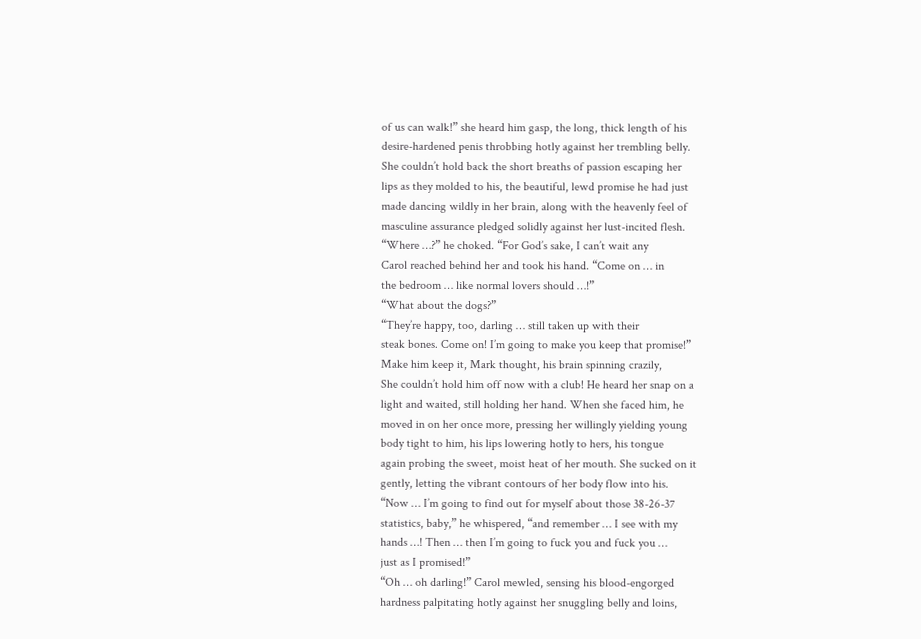of us can walk!” she heard him gasp, the long, thick length of his
desire-hardened penis throbbing hotly against her trembling belly.
She couldn’t hold back the short breaths of passion escaping her
lips as they molded to his, the beautiful, lewd promise he had just
made dancing wildly in her brain, along with the heavenly feel of
masculine assurance pledged solidly against her lust-incited flesh.
“Where …?” he choked. “For God’s sake, I can’t wait any
Carol reached behind her and took his hand. “Come on … in
the bedroom … like normal lovers should …!”
“What about the dogs?”
“They’re happy, too, darling … still taken up with their
steak bones. Come on! I’m going to make you keep that promise!”
Make him keep it, Mark thought, his brain spinning crazily,
She couldn’t hold him off now with a club! He heard her snap on a
light and waited, still holding her hand. When she faced him, he
moved in on her once more, pressing her willingly yielding young
body tight to him, his lips lowering hotly to hers, his tongue
again probing the sweet, moist heat of her mouth. She sucked on it
gently, letting the vibrant contours of her body flow into his.
“Now … I’m going to find out for myself about those 38-26-37
statistics, baby,” he whispered, “and remember … I see with my
hands …! Then … then I’m going to fuck you and fuck you …
just as I promised!”
“Oh … oh darling!” Carol mewled, sensing his blood-engorged
hardness palpitating hotly against her snuggling belly and loins,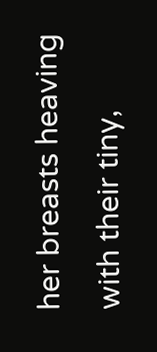her breasts heaving with their tiny,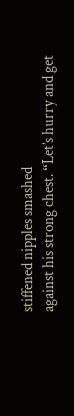stiffened nipples smashed
against his strong chest. “Let’s hurry and get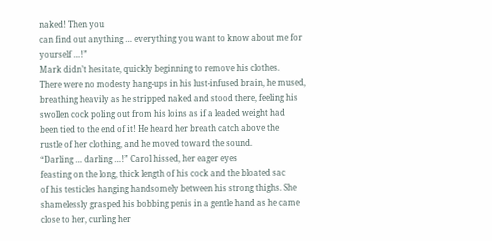naked! Then you
can find out anything … everything you want to know about me for
yourself …!”
Mark didn’t hesitate, quickly beginning to remove his clothes.
There were no modesty hang-ups in his lust-infused brain, he mused,
breathing heavily as he stripped naked and stood there, feeling his
swollen cock poling out from his loins as if a leaded weight had
been tied to the end of it! He heard her breath catch above the
rustle of her clothing, and he moved toward the sound.
“Darling … darling …!” Carol hissed, her eager eyes
feasting on the long, thick length of his cock and the bloated sac
of his testicles hanging handsomely between his strong thighs. She
shamelessly grasped his bobbing penis in a gentle hand as he came
close to her, curling her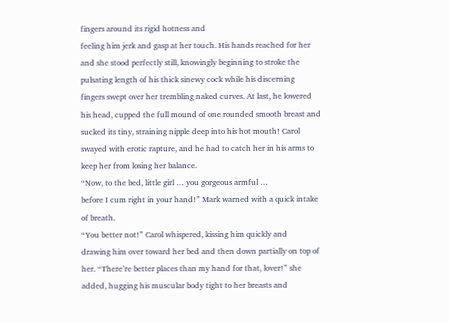fingers around its rigid hotness and
feeling him jerk and gasp at her touch. His hands reached for her
and she stood perfectly still, knowingly beginning to stroke the
pulsating length of his thick sinewy cock while his discerning
fingers swept over her trembling naked curves. At last, he lowered
his head, cupped the full mound of one rounded smooth breast and
sucked its tiny, straining nipple deep into his hot mouth! Carol
swayed with erotic rapture, and he had to catch her in his arms to
keep her from losing her balance.
“Now, to the bed, little girl … you gorgeous armful …
before I cum right in your hand!” Mark warned with a quick intake
of breath.
“You better not!” Carol whispered, kissing him quickly and
drawing him over toward her bed and then down partially on top of
her. “There’re better places than my hand for that, lover!” she
added, hugging his muscular body tight to her breasts and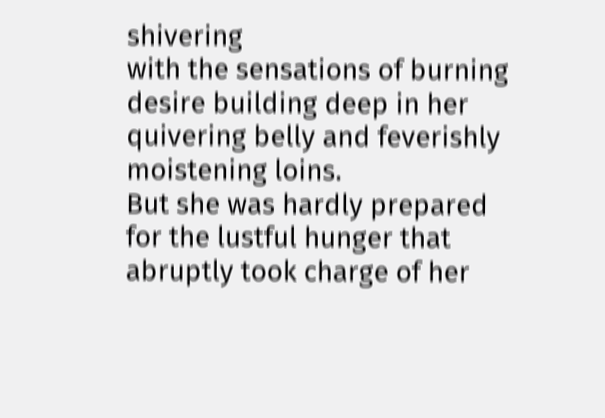shivering
with the sensations of burning desire building deep in her
quivering belly and feverishly moistening loins.
But she was hardly prepared for the lustful hunger that
abruptly took charge of her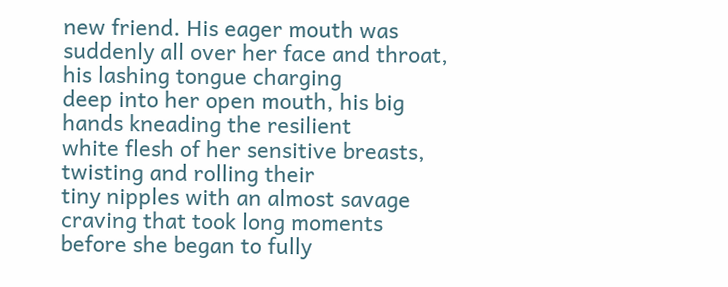new friend. His eager mouth was
suddenly all over her face and throat, his lashing tongue charging
deep into her open mouth, his big hands kneading the resilient
white flesh of her sensitive breasts, twisting and rolling their
tiny nipples with an almost savage craving that took long moments
before she began to fully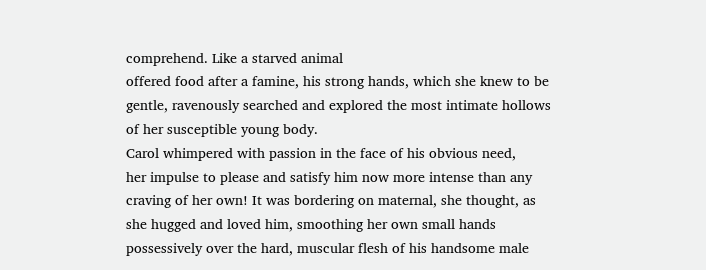comprehend. Like a starved animal
offered food after a famine, his strong hands, which she knew to be
gentle, ravenously searched and explored the most intimate hollows
of her susceptible young body.
Carol whimpered with passion in the face of his obvious need,
her impulse to please and satisfy him now more intense than any
craving of her own! It was bordering on maternal, she thought, as
she hugged and loved him, smoothing her own small hands
possessively over the hard, muscular flesh of his handsome male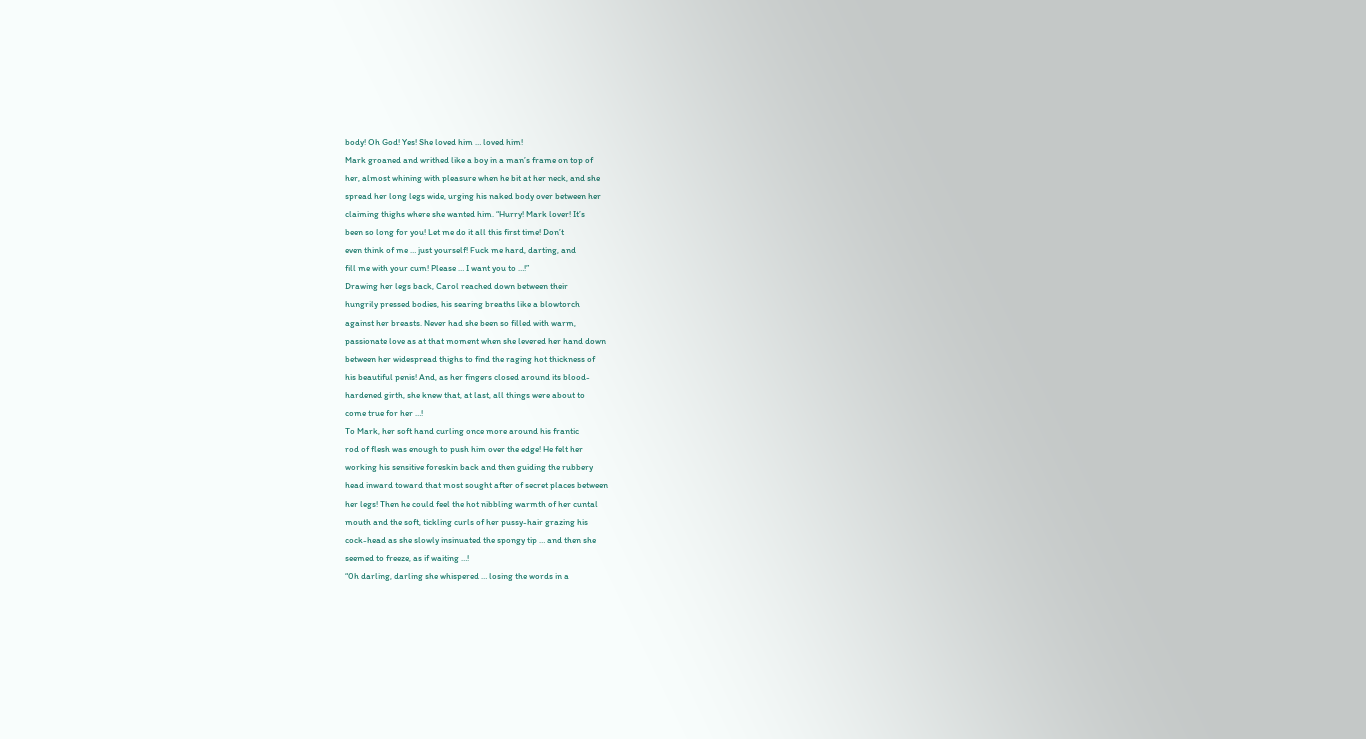body! Oh God! Yes! She loved him … loved him!
Mark groaned and writhed like a boy in a man’s frame on top of
her, almost whining with pleasure when he bit at her neck, and she
spread her long legs wide, urging his naked body over between her
claiming thighs where she wanted him. “Hurry! Mark lover! It’s
been so long for you! Let me do it all this first time! Don’t
even think of me … just yourself! Fuck me hard, darting, and
fill me with your cum! Please … I want you to …!”
Drawing her legs back, Carol reached down between their
hungrily pressed bodies, his searing breaths like a blowtorch
against her breasts. Never had she been so filled with warm,
passionate love as at that moment when she levered her hand down
between her widespread thighs to find the raging hot thickness of
his beautiful penis! And, as her fingers closed around its blood-
hardened girth, she knew that, at last, all things were about to
come true for her …!
To Mark, her soft hand curling once more around his frantic
rod of flesh was enough to push him over the edge! He felt her
working his sensitive foreskin back and then guiding the rubbery
head inward toward that most sought after of secret places between
her legs! Then he could feel the hot nibbling warmth of her cuntal
mouth and the soft, tickling curls of her pussy-hair grazing his
cock-head as she slowly insinuated the spongy tip … and then she
seemed to freeze, as if waiting …!
“0h darling, darling she whispered … losing the words in a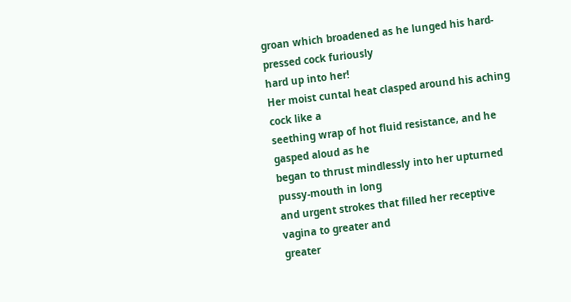groan which broadened as he lunged his hard-pressed cock furiously
hard up into her!
Her moist cuntal heat clasped around his aching cock like a
seething wrap of hot fluid resistance, and he gasped aloud as he
began to thrust mindlessly into her upturned pussy-mouth in long
and urgent strokes that filled her receptive vagina to greater and
greater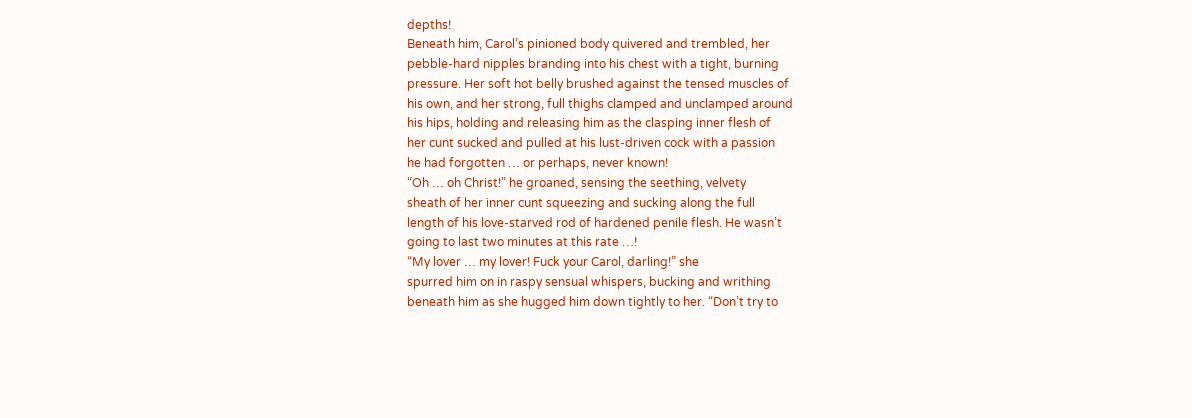depths!
Beneath him, Carol’s pinioned body quivered and trembled, her
pebble-hard nipples branding into his chest with a tight, burning
pressure. Her soft hot belly brushed against the tensed muscles of
his own, and her strong, full thighs clamped and unclamped around
his hips, holding and releasing him as the clasping inner flesh of
her cunt sucked and pulled at his lust-driven cock with a passion
he had forgotten … or perhaps, never known!
“Oh … oh Christ!” he groaned, sensing the seething, velvety
sheath of her inner cunt squeezing and sucking along the full
length of his love-starved rod of hardened penile flesh. He wasn’t
going to last two minutes at this rate …!
“My lover … my lover! Fuck your Carol, darling!” she
spurred him on in raspy sensual whispers, bucking and writhing
beneath him as she hugged him down tightly to her. “Don’t try to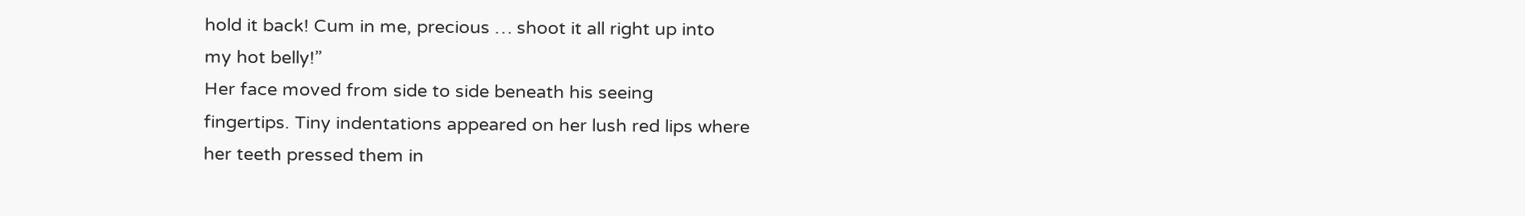hold it back! Cum in me, precious … shoot it all right up into
my hot belly!”
Her face moved from side to side beneath his seeing
fingertips. Tiny indentations appeared on her lush red lips where
her teeth pressed them in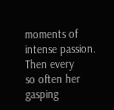moments of intense passion. Then every
so often her gasping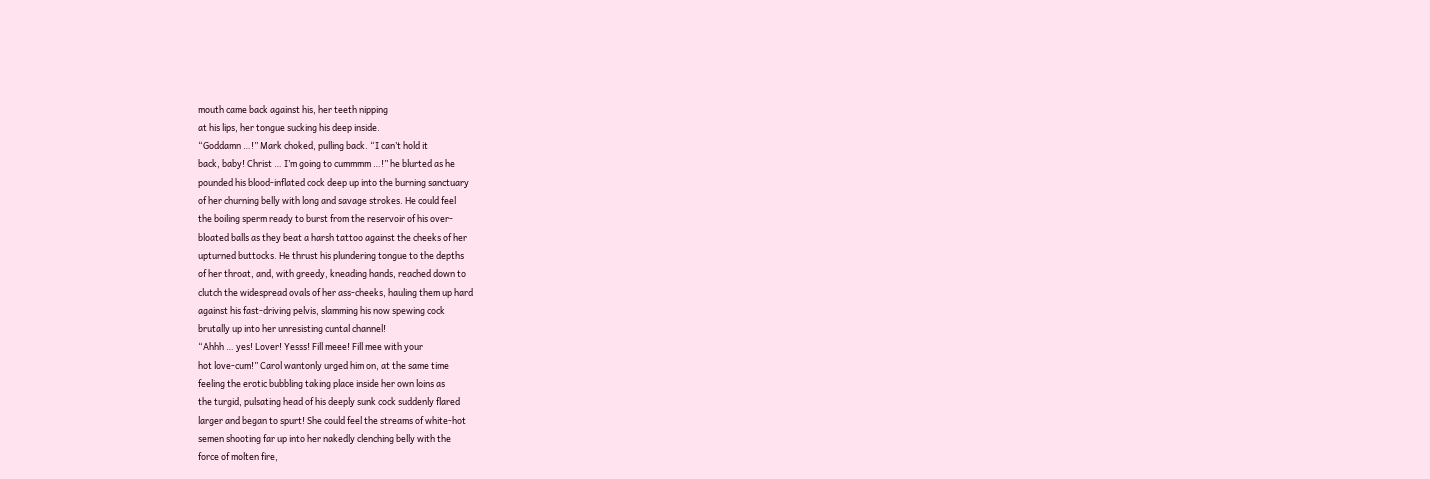mouth came back against his, her teeth nipping
at his lips, her tongue sucking his deep inside.
“Goddamn …!” Mark choked, pulling back. “I can’t hold it
back, baby! Christ … I’m going to cummmm …!” he blurted as he
pounded his blood-inflated cock deep up into the burning sanctuary
of her churning belly with long and savage strokes. He could feel
the boiling sperm ready to burst from the reservoir of his over-
bloated balls as they beat a harsh tattoo against the cheeks of her
upturned buttocks. He thrust his plundering tongue to the depths
of her throat, and, with greedy, kneading hands, reached down to
clutch the widespread ovals of her ass-cheeks, hauling them up hard
against his fast-driving pelvis, slamming his now spewing cock
brutally up into her unresisting cuntal channel!
“Ahhh … yes! Lover! Yesss! Fill meee! Fill mee with your
hot love-cum!” Carol wantonly urged him on, at the same time
feeling the erotic bubbling taking place inside her own loins as
the turgid, pulsating head of his deeply sunk cock suddenly flared
larger and began to spurt! She could feel the streams of white-hot
semen shooting far up into her nakedly clenching belly with the
force of molten fire,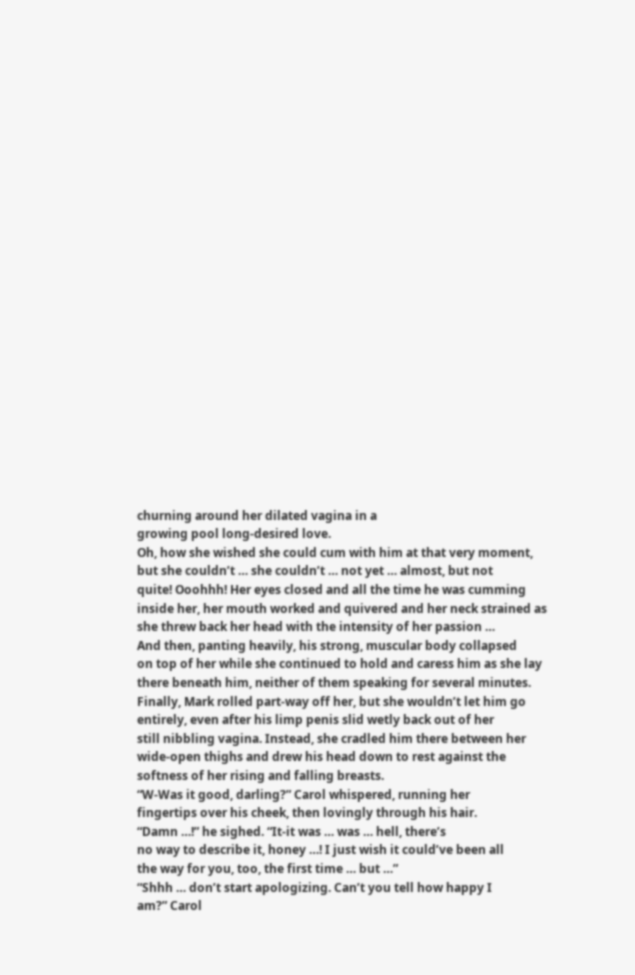churning around her dilated vagina in a
growing pool long-desired love.
Oh, how she wished she could cum with him at that very moment,
but she couldn’t … she couldn’t … not yet … almost, but not
quite! Ooohhh! Her eyes closed and all the time he was cumming
inside her, her mouth worked and quivered and her neck strained as
she threw back her head with the intensity of her passion …
And then, panting heavily, his strong, muscular body collapsed
on top of her while she continued to hold and caress him as she lay
there beneath him, neither of them speaking for several minutes.
Finally, Mark rolled part-way off her, but she wouldn’t let him go
entirely, even after his limp penis slid wetly back out of her
still nibbling vagina. Instead, she cradled him there between her
wide-open thighs and drew his head down to rest against the
softness of her rising and falling breasts.
“W-Was it good, darling?” Carol whispered, running her
fingertips over his cheek, then lovingly through his hair.
“Damn …!” he sighed. “It-it was … was … hell, there’s
no way to describe it, honey …! I just wish it could’ve been all
the way for you, too, the first time … but …”
“Shhh … don’t start apologizing. Can’t you tell how happy I
am?” Carol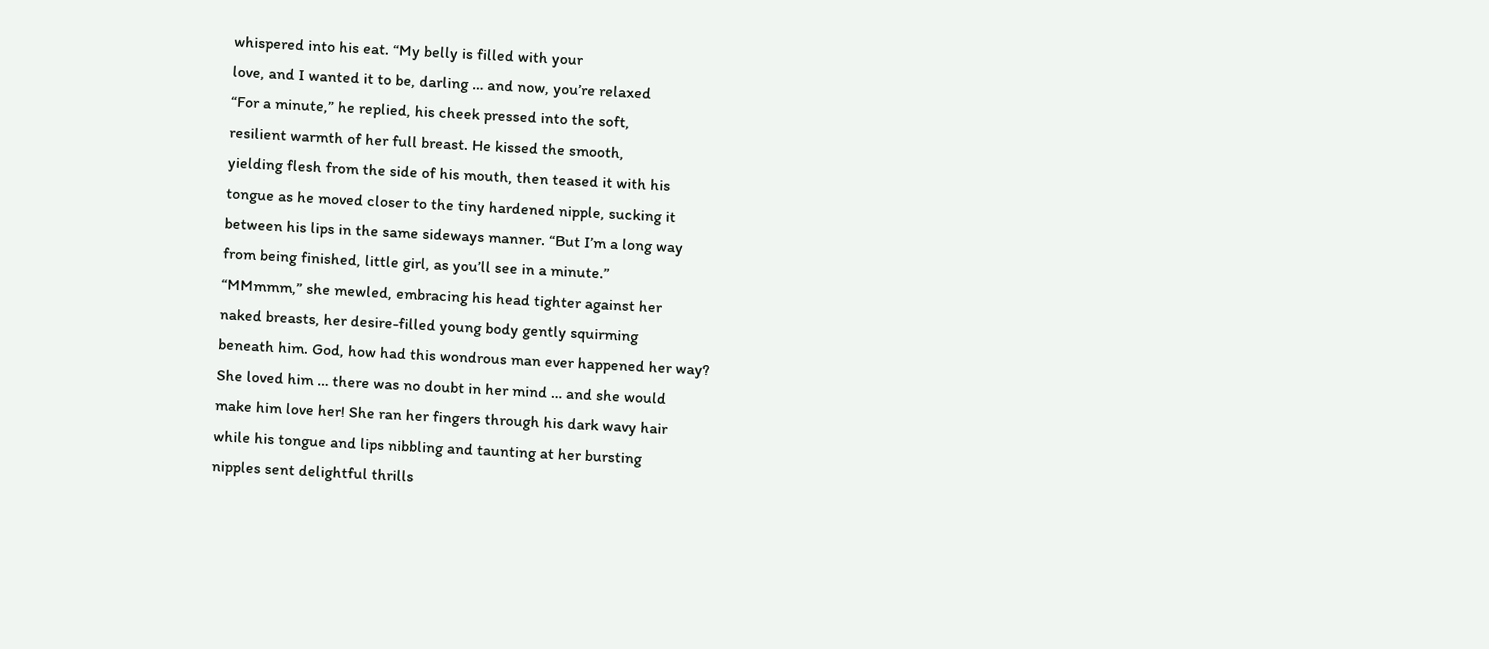whispered into his eat. “My belly is filled with your
love, and I wanted it to be, darling … and now, you’re relaxed
“For a minute,” he replied, his cheek pressed into the soft,
resilient warmth of her full breast. He kissed the smooth,
yielding flesh from the side of his mouth, then teased it with his
tongue as he moved closer to the tiny hardened nipple, sucking it
between his lips in the same sideways manner. “But I’m a long way
from being finished, little girl, as you’ll see in a minute.”
“MMmmm,” she mewled, embracing his head tighter against her
naked breasts, her desire-filled young body gently squirming
beneath him. God, how had this wondrous man ever happened her way?
She loved him … there was no doubt in her mind … and she would
make him love her! She ran her fingers through his dark wavy hair
while his tongue and lips nibbling and taunting at her bursting
nipples sent delightful thrills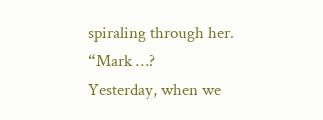spiraling through her. “Mark …?
Yesterday, when we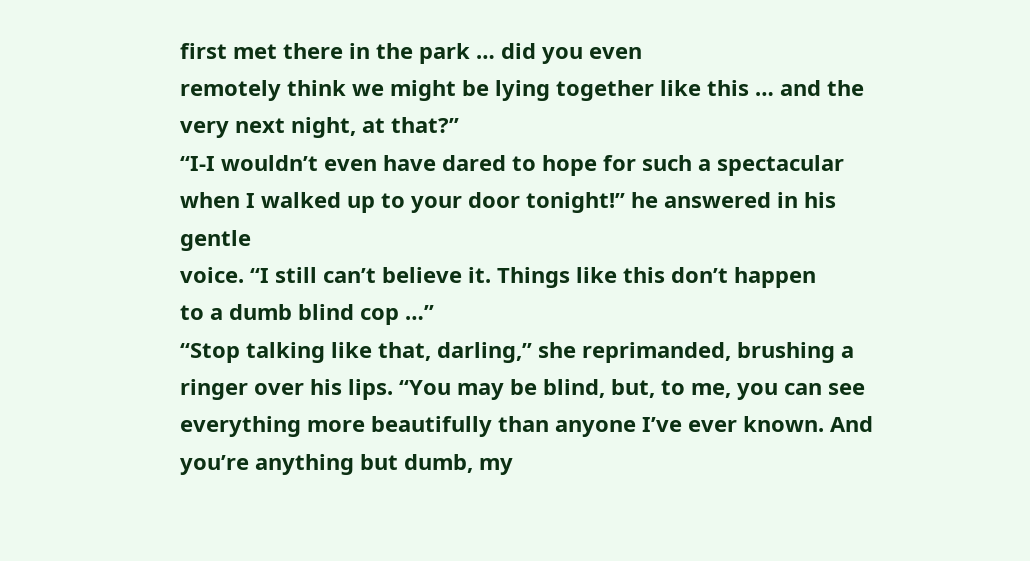first met there in the park … did you even
remotely think we might be lying together like this … and the
very next night, at that?”
“I-I wouldn’t even have dared to hope for such a spectacular
when I walked up to your door tonight!” he answered in his gentle
voice. “I still can’t believe it. Things like this don’t happen
to a dumb blind cop …”
“Stop talking like that, darling,” she reprimanded, brushing a
ringer over his lips. “You may be blind, but, to me, you can see
everything more beautifully than anyone I’ve ever known. And
you’re anything but dumb, my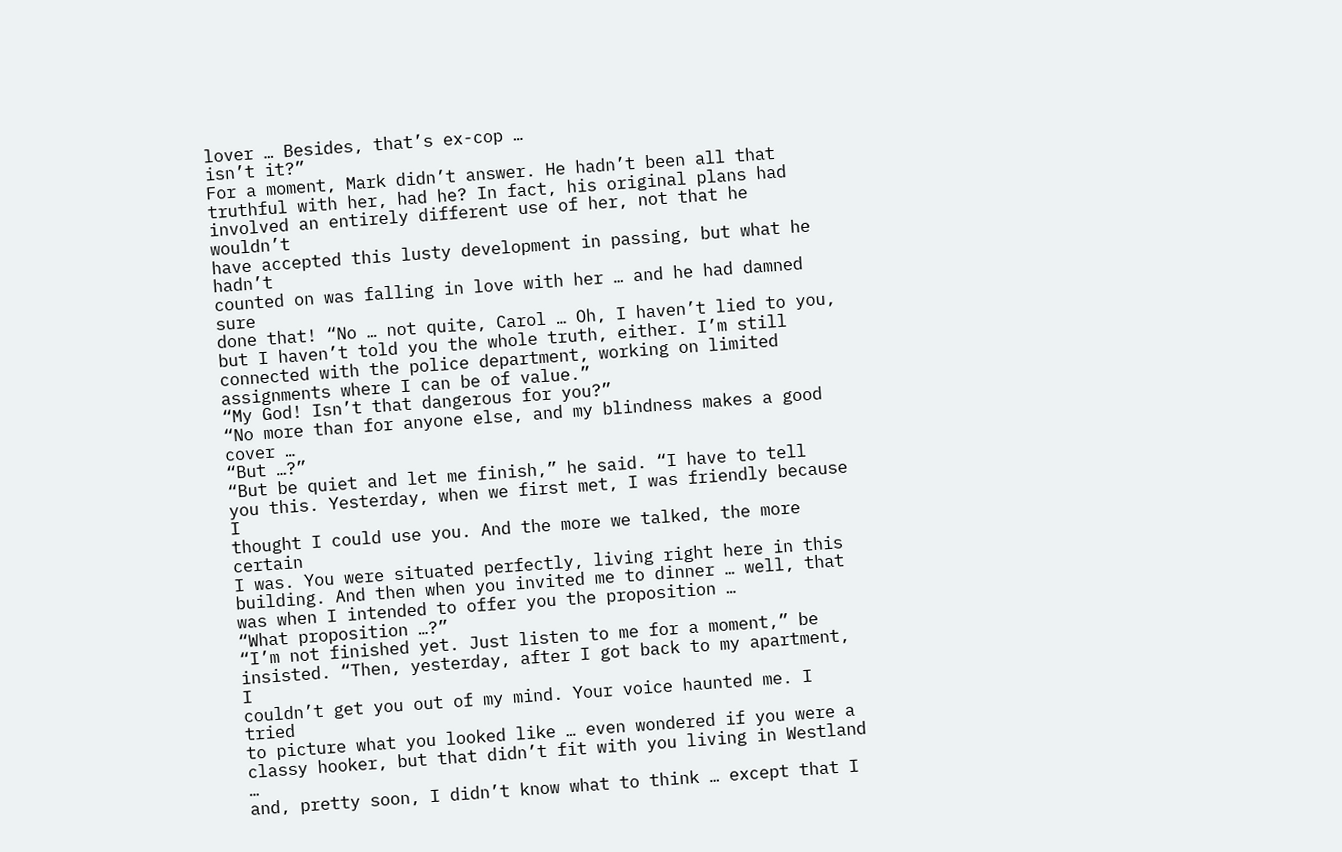lover … Besides, that’s ex-cop …
isn’t it?”
For a moment, Mark didn’t answer. He hadn’t been all that
truthful with her, had he? In fact, his original plans had
involved an entirely different use of her, not that he wouldn’t
have accepted this lusty development in passing, but what he hadn’t
counted on was falling in love with her … and he had damned sure
done that! “No … not quite, Carol … Oh, I haven’t lied to you,
but I haven’t told you the whole truth, either. I’m still
connected with the police department, working on limited
assignments where I can be of value.”
“My God! Isn’t that dangerous for you?”
“No more than for anyone else, and my blindness makes a good
cover …
“But …?”
“But be quiet and let me finish,” he said. “I have to tell
you this. Yesterday, when we first met, I was friendly because I
thought I could use you. And the more we talked, the more certain
I was. You were situated perfectly, living right here in this
building. And then when you invited me to dinner … well, that
was when I intended to offer you the proposition …
“What proposition …?”
“I’m not finished yet. Just listen to me for a moment,” be
insisted. “Then, yesterday, after I got back to my apartment, I
couldn’t get you out of my mind. Your voice haunted me. I tried
to picture what you looked like … even wondered if you were a
classy hooker, but that didn’t fit with you living in Westland …
and, pretty soon, I didn’t know what to think … except that I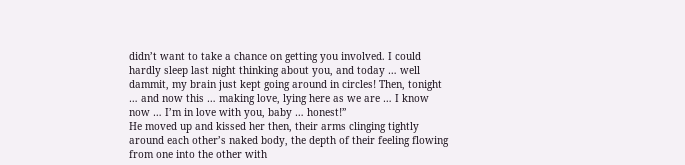didn’t want to take a chance on getting you involved. I could
hardly sleep last night thinking about you, and today … well
dammit, my brain just kept going around in circles! Then, tonight
… and now this … making love, lying here as we are … I know
now … I’m in love with you, baby … honest!”
He moved up and kissed her then, their arms clinging tightly
around each other’s naked body, the depth of their feeling flowing
from one into the other with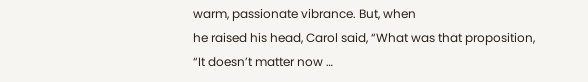warm, passionate vibrance. But, when
he raised his head, Carol said, “What was that proposition,
“It doesn’t matter now …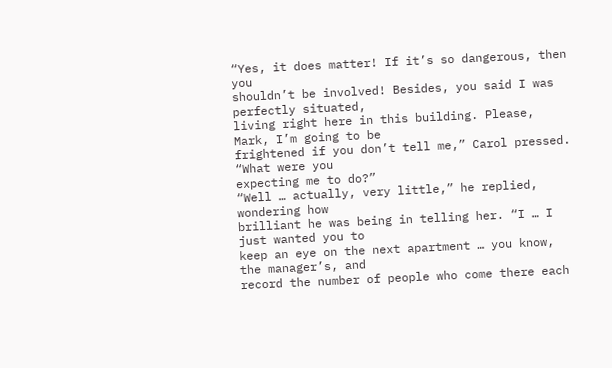“Yes, it does matter! If it’s so dangerous, then you
shouldn’t be involved! Besides, you said I was perfectly situated,
living right here in this building. Please, Mark, I’m going to be
frightened if you don’t tell me,” Carol pressed. “What were you
expecting me to do?”
“Well … actually, very little,” he replied, wondering how
brilliant he was being in telling her. “I … I just wanted you to
keep an eye on the next apartment … you know, the manager’s, and
record the number of people who come there each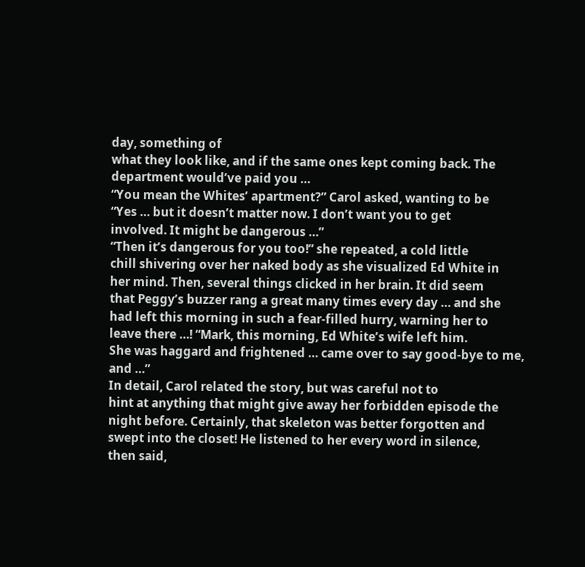day, something of
what they look like, and if the same ones kept coming back. The
department would’ve paid you …
“You mean the Whites’ apartment?” Carol asked, wanting to be
“Yes … but it doesn’t matter now. I don’t want you to get
involved. It might be dangerous …”
“Then it’s dangerous for you too!” she repeated, a cold little
chill shivering over her naked body as she visualized Ed White in
her mind. Then, several things clicked in her brain. It did seem
that Peggy’s buzzer rang a great many times every day … and she
had left this morning in such a fear-filled hurry, warning her to
leave there …! “Mark, this morning, Ed White’s wife left him.
She was haggard and frightened … came over to say good-bye to me,
and …”
In detail, Carol related the story, but was careful not to
hint at anything that might give away her forbidden episode the
night before. Certainly, that skeleton was better forgotten and
swept into the closet! He listened to her every word in silence,
then said,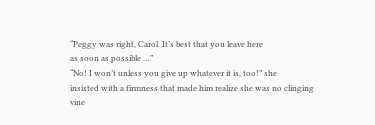“Peggy was right, Carol. It’s best that you leave here
as soon as possible …”
“No! I won’t unless you give up whatever it is, too!” she
insisted with a firmness that made him realize she was no clinging
vine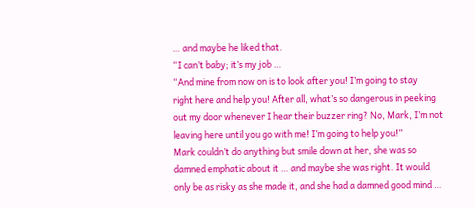… and maybe he liked that.
“I can’t baby; it’s my job …
“And mine from now on is to look after you! I’m going to stay
right here and help you! After all, what’s so dangerous in peeking
out my door whenever I hear their buzzer ring? No, Mark, I’m not
leaving here until you go with me! I’m going to help you!”
Mark couldn’t do anything but smile down at her, she was so
damned emphatic about it … and maybe she was right. It would
only be as risky as she made it, and she had a damned good mind …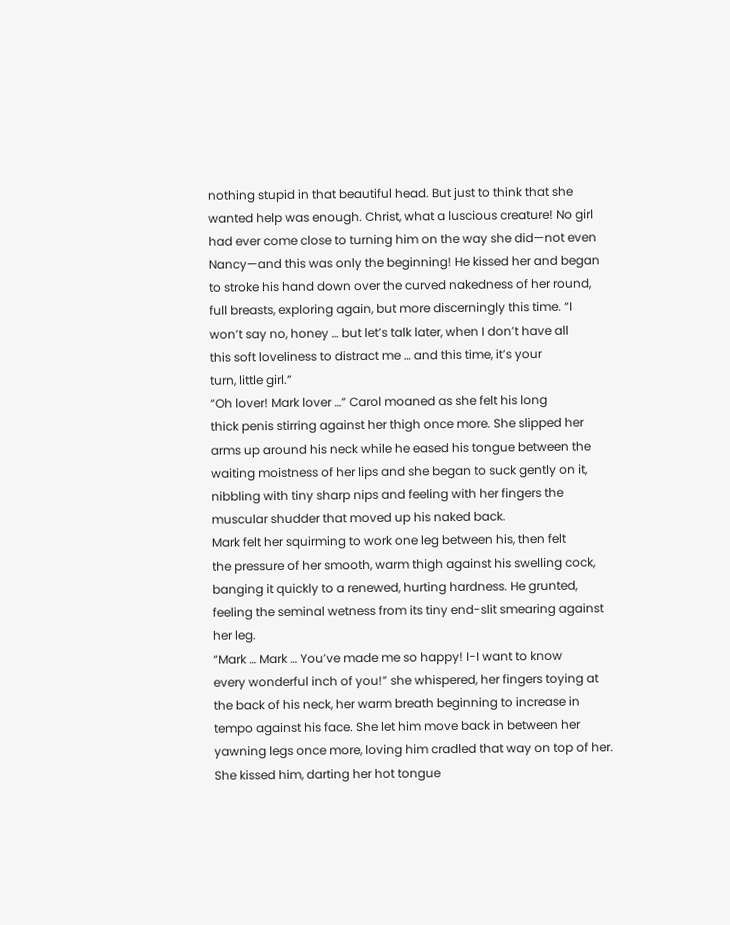nothing stupid in that beautiful head. But just to think that she
wanted help was enough. Christ, what a luscious creature! No girl
had ever come close to turning him on the way she did—not even
Nancy—and this was only the beginning! He kissed her and began
to stroke his hand down over the curved nakedness of her round,
full breasts, exploring again, but more discerningly this time. “I
won’t say no, honey … but let’s talk later, when I don’t have all
this soft loveliness to distract me … and this time, it’s your
turn, little girl.”
“Oh lover! Mark lover …” Carol moaned as she felt his long
thick penis stirring against her thigh once more. She slipped her
arms up around his neck while he eased his tongue between the
waiting moistness of her lips and she began to suck gently on it,
nibbling with tiny sharp nips and feeling with her fingers the
muscular shudder that moved up his naked back.
Mark felt her squirming to work one leg between his, then felt
the pressure of her smooth, warm thigh against his swelling cock,
banging it quickly to a renewed, hurting hardness. He grunted,
feeling the seminal wetness from its tiny end-slit smearing against
her leg.
“Mark … Mark … You’ve made me so happy! I-I want to know
every wonderful inch of you!” she whispered, her fingers toying at
the back of his neck, her warm breath beginning to increase in
tempo against his face. She let him move back in between her
yawning legs once more, loving him cradled that way on top of her.
She kissed him, darting her hot tongue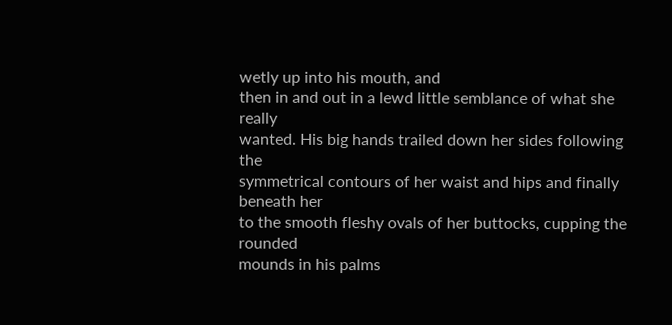wetly up into his mouth, and
then in and out in a lewd little semblance of what she really
wanted. His big hands trailed down her sides following the
symmetrical contours of her waist and hips and finally beneath her
to the smooth fleshy ovals of her buttocks, cupping the rounded
mounds in his palms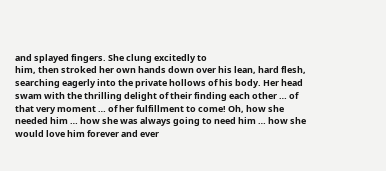and splayed fingers. She clung excitedly to
him, then stroked her own hands down over his lean, hard flesh,
searching eagerly into the private hollows of his body. Her head
swam with the thrilling delight of their finding each other … of
that very moment … of her fulfillment to come! Oh, how she
needed him … how she was always going to need him … how she
would love him forever and ever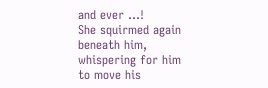and ever …!
She squirmed again beneath him, whispering for him to move his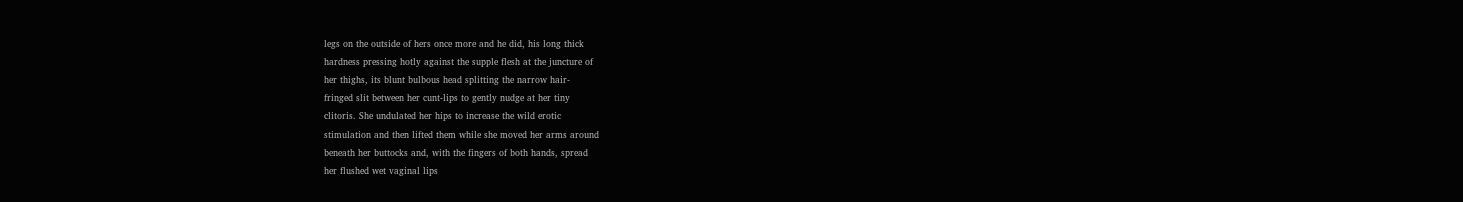legs on the outside of hers once more and he did, his long thick
hardness pressing hotly against the supple flesh at the juncture of
her thighs, its blunt bulbous head splitting the narrow hair-
fringed slit between her cunt-lips to gently nudge at her tiny
clitoris. She undulated her hips to increase the wild erotic
stimulation and then lifted them while she moved her arms around
beneath her buttocks and, with the fingers of both hands, spread
her flushed wet vaginal lips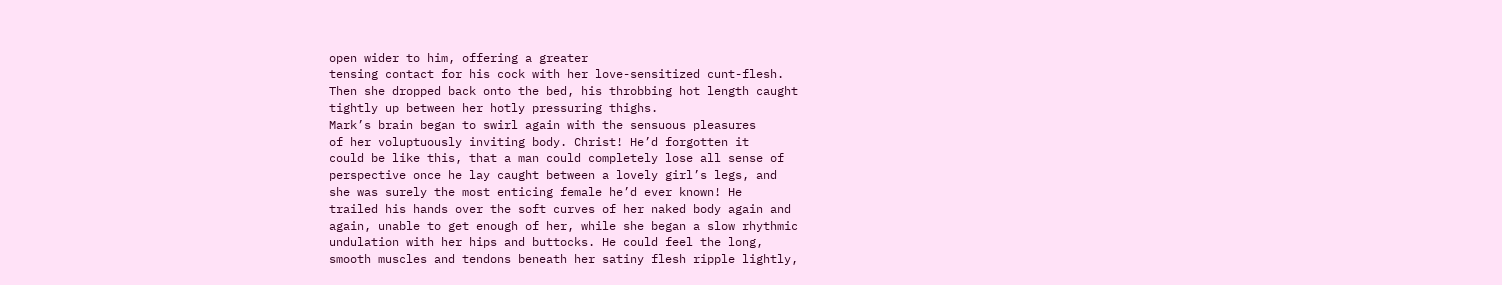open wider to him, offering a greater
tensing contact for his cock with her love-sensitized cunt-flesh.
Then she dropped back onto the bed, his throbbing hot length caught
tightly up between her hotly pressuring thighs.
Mark’s brain began to swirl again with the sensuous pleasures
of her voluptuously inviting body. Christ! He’d forgotten it
could be like this, that a man could completely lose all sense of
perspective once he lay caught between a lovely girl’s legs, and
she was surely the most enticing female he’d ever known! He
trailed his hands over the soft curves of her naked body again and
again, unable to get enough of her, while she began a slow rhythmic
undulation with her hips and buttocks. He could feel the long,
smooth muscles and tendons beneath her satiny flesh ripple lightly,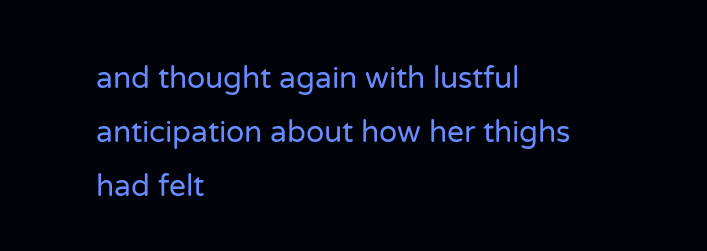and thought again with lustful anticipation about how her thighs
had felt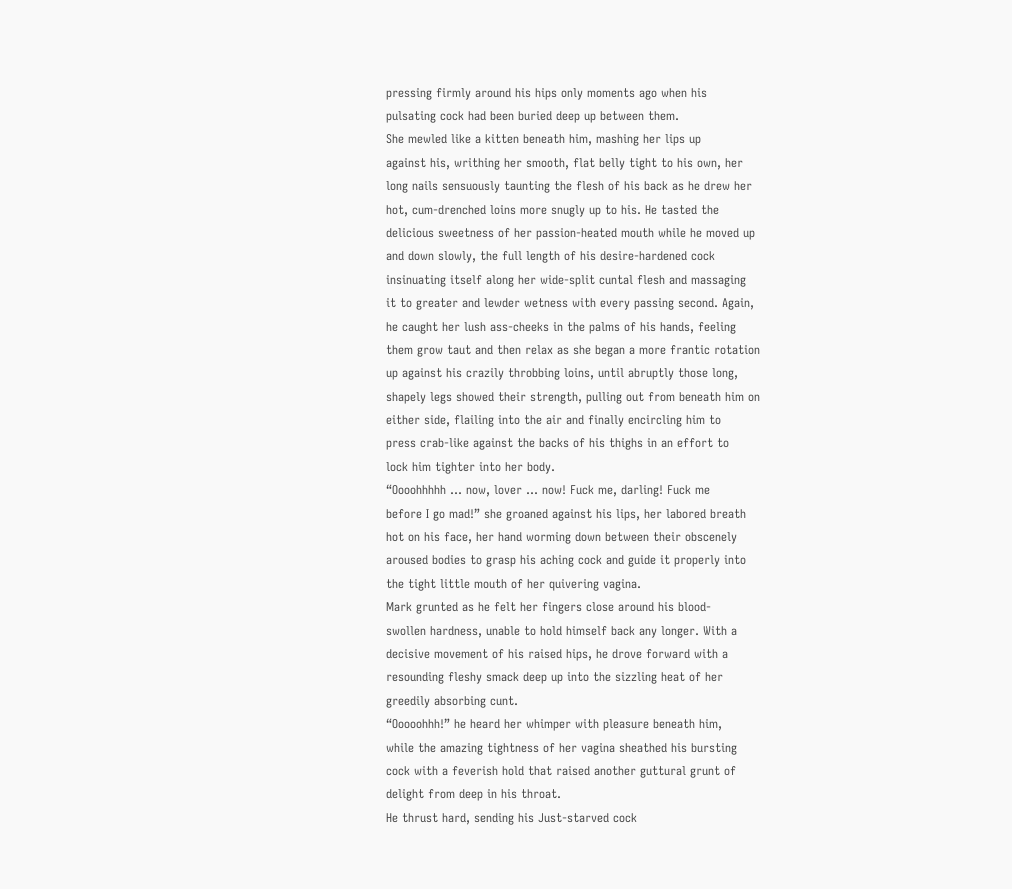pressing firmly around his hips only moments ago when his
pulsating cock had been buried deep up between them.
She mewled like a kitten beneath him, mashing her lips up
against his, writhing her smooth, flat belly tight to his own, her
long nails sensuously taunting the flesh of his back as he drew her
hot, cum-drenched loins more snugly up to his. He tasted the
delicious sweetness of her passion-heated mouth while he moved up
and down slowly, the full length of his desire-hardened cock
insinuating itself along her wide-split cuntal flesh and massaging
it to greater and lewder wetness with every passing second. Again,
he caught her lush ass-cheeks in the palms of his hands, feeling
them grow taut and then relax as she began a more frantic rotation
up against his crazily throbbing loins, until abruptly those long,
shapely legs showed their strength, pulling out from beneath him on
either side, flailing into the air and finally encircling him to
press crab-like against the backs of his thighs in an effort to
lock him tighter into her body.
“Oooohhhhh … now, lover … now! Fuck me, darling! Fuck me
before I go mad!” she groaned against his lips, her labored breath
hot on his face, her hand worming down between their obscenely
aroused bodies to grasp his aching cock and guide it properly into
the tight little mouth of her quivering vagina.
Mark grunted as he felt her fingers close around his blood-
swollen hardness, unable to hold himself back any longer. With a
decisive movement of his raised hips, he drove forward with a
resounding fleshy smack deep up into the sizzling heat of her
greedily absorbing cunt.
“Ooooohhh!” he heard her whimper with pleasure beneath him,
while the amazing tightness of her vagina sheathed his bursting
cock with a feverish hold that raised another guttural grunt of
delight from deep in his throat.
He thrust hard, sending his Just-starved cock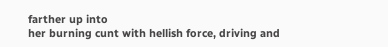farther up into
her burning cunt with hellish force, driving and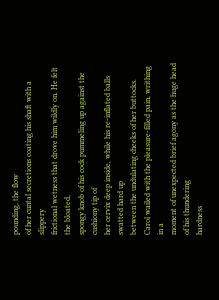pounding, the flow
of her cuntal secretions coating his shaft with a slippery
frictional wetness that drove him wildly on. He felt the bloated,
spongy knob of his cock pummeling up against the cushiony tip of
her cervix deep inside, while his re-inflated balls swatted hard up
between the undulating cheeks of her buttocks.
Carol wailed with the pleasure-filled pain, writhing in a
moment of unexpected brief agony as the huge head of his thundering
hardness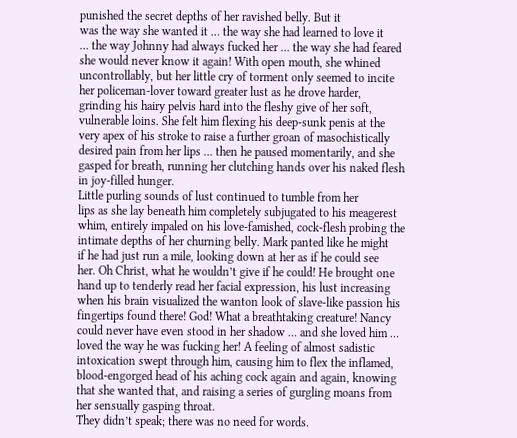punished the secret depths of her ravished belly. But it
was the way she wanted it … the way she had learned to love it
… the way Johnny had always fucked her … the way she had feared
she would never know it again! With open mouth, she whined
uncontrollably, but her little cry of torment only seemed to incite
her policeman-lover toward greater lust as he drove harder,
grinding his hairy pelvis hard into the fleshy give of her soft,
vulnerable loins. She felt him flexing his deep-sunk penis at the
very apex of his stroke to raise a further groan of masochistically
desired pain from her lips … then he paused momentarily, and she
gasped for breath, running her clutching hands over his naked flesh
in joy-filled hunger.
Little purling sounds of lust continued to tumble from her
lips as she lay beneath him completely subjugated to his meagerest
whim, entirely impaled on his love-famished, cock-flesh probing the
intimate depths of her churning belly. Mark panted like he might
if he had just run a mile, looking down at her as if he could see
her. Oh Christ, what he wouldn’t give if he could! He brought one
hand up to tenderly read her facial expression, his lust increasing
when his brain visualized the wanton look of slave-like passion his
fingertips found there! God! What a breathtaking creature! Nancy
could never have even stood in her shadow … and she loved him …
loved the way he was fucking her! A feeling of almost sadistic
intoxication swept through him, causing him to flex the inflamed,
blood-engorged head of his aching cock again and again, knowing
that she wanted that, and raising a series of gurgling moans from
her sensually gasping throat.
They didn’t speak; there was no need for words.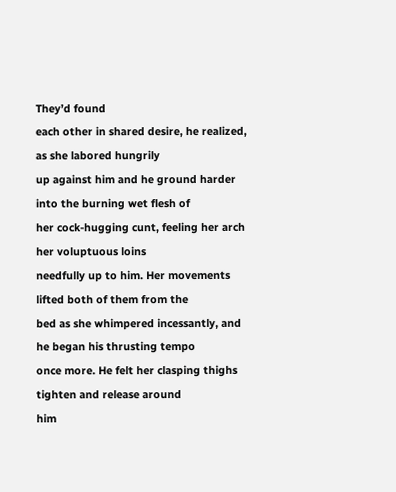They’d found
each other in shared desire, he realized, as she labored hungrily
up against him and he ground harder into the burning wet flesh of
her cock-hugging cunt, feeling her arch her voluptuous loins
needfully up to him. Her movements lifted both of them from the
bed as she whimpered incessantly, and he began his thrusting tempo
once more. He felt her clasping thighs tighten and release around
him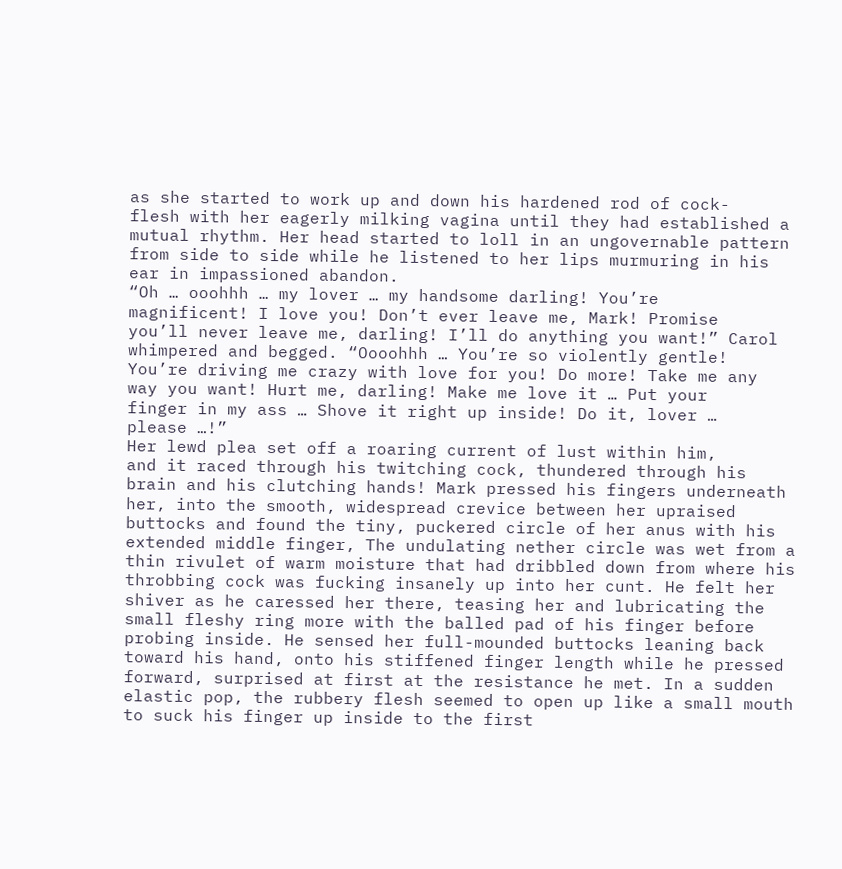as she started to work up and down his hardened rod of cock-
flesh with her eagerly milking vagina until they had established a
mutual rhythm. Her head started to loll in an ungovernable pattern
from side to side while he listened to her lips murmuring in his
ear in impassioned abandon.
“Oh … ooohhh … my lover … my handsome darling! You’re
magnificent! I love you! Don’t ever leave me, Mark! Promise
you’ll never leave me, darling! I’ll do anything you want!” Carol
whimpered and begged. “Oooohhh … You’re so violently gentle!
You’re driving me crazy with love for you! Do more! Take me any
way you want! Hurt me, darling! Make me love it … Put your
finger in my ass … Shove it right up inside! Do it, lover …
please …!”
Her lewd plea set off a roaring current of lust within him,
and it raced through his twitching cock, thundered through his
brain and his clutching hands! Mark pressed his fingers underneath
her, into the smooth, widespread crevice between her upraised
buttocks and found the tiny, puckered circle of her anus with his
extended middle finger, The undulating nether circle was wet from a
thin rivulet of warm moisture that had dribbled down from where his
throbbing cock was fucking insanely up into her cunt. He felt her
shiver as he caressed her there, teasing her and lubricating the
small fleshy ring more with the balled pad of his finger before
probing inside. He sensed her full-mounded buttocks leaning back
toward his hand, onto his stiffened finger length while he pressed
forward, surprised at first at the resistance he met. In a sudden
elastic pop, the rubbery flesh seemed to open up like a small mouth
to suck his finger up inside to the first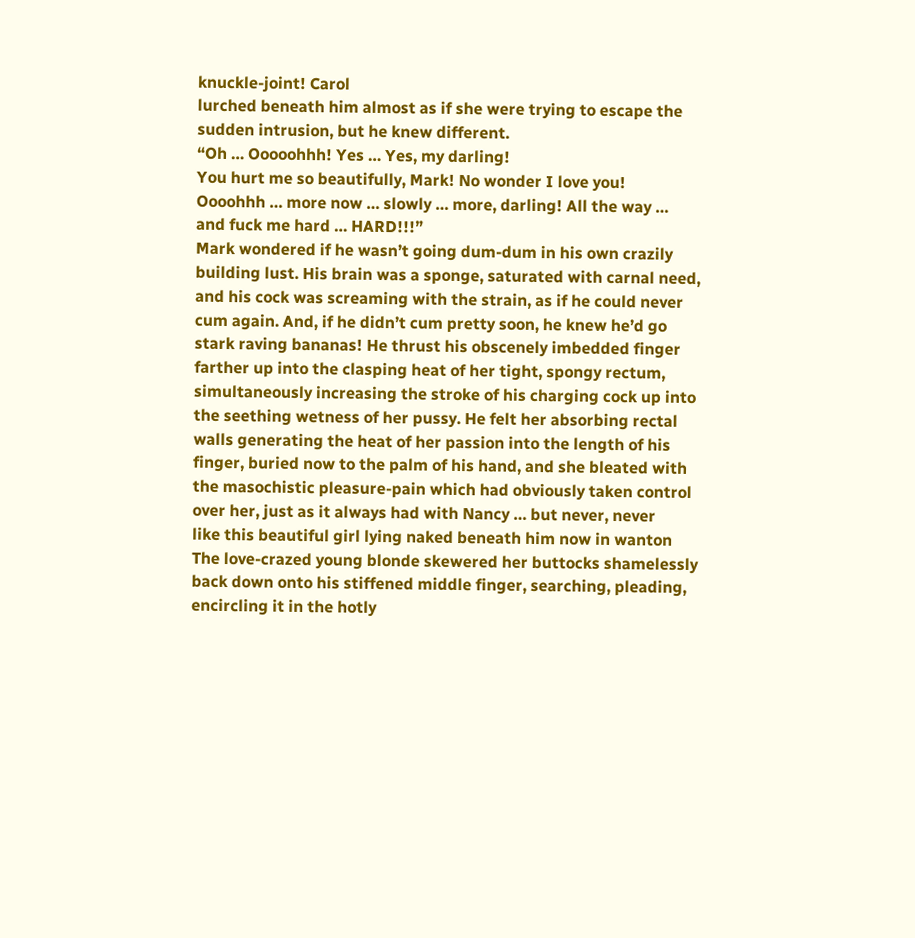knuckle-joint! Carol
lurched beneath him almost as if she were trying to escape the
sudden intrusion, but he knew different.
“Oh … Ooooohhh! Yes … Yes, my darling!
You hurt me so beautifully, Mark! No wonder I love you!
Oooohhh … more now … slowly … more, darling! All the way …
and fuck me hard … HARD!!!”
Mark wondered if he wasn’t going dum-dum in his own crazily
building lust. His brain was a sponge, saturated with carnal need,
and his cock was screaming with the strain, as if he could never
cum again. And, if he didn’t cum pretty soon, he knew he’d go
stark raving bananas! He thrust his obscenely imbedded finger
farther up into the clasping heat of her tight, spongy rectum,
simultaneously increasing the stroke of his charging cock up into
the seething wetness of her pussy. He felt her absorbing rectal
walls generating the heat of her passion into the length of his
finger, buried now to the palm of his hand, and she bleated with
the masochistic pleasure-pain which had obviously taken control
over her, just as it always had with Nancy … but never, never
like this beautiful girl lying naked beneath him now in wanton
The love-crazed young blonde skewered her buttocks shamelessly
back down onto his stiffened middle finger, searching, pleading,
encircling it in the hotly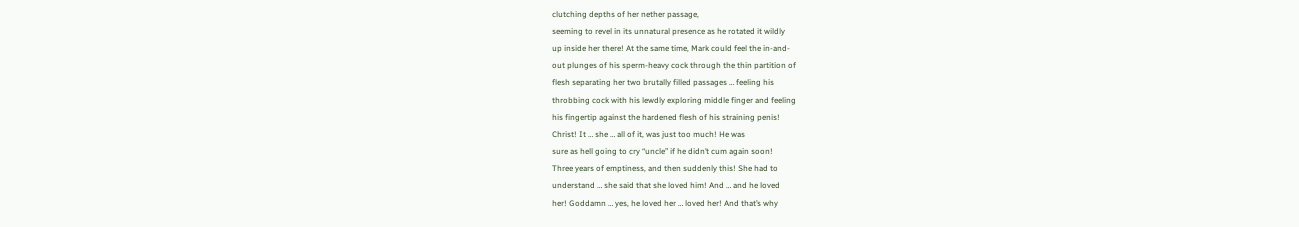clutching depths of her nether passage,
seeming to revel in its unnatural presence as he rotated it wildly
up inside her there! At the same time, Mark could feel the in-and-
out plunges of his sperm-heavy cock through the thin partition of
flesh separating her two brutally filled passages … feeling his
throbbing cock with his lewdly exploring middle finger and feeling
his fingertip against the hardened flesh of his straining penis!
Christ! It … she … all of it, was just too much! He was
sure as hell going to cry “uncle” if he didn’t cum again soon!
Three years of emptiness, and then suddenly this! She had to
understand … she said that she loved him! And … and he loved
her! Goddamn … yes, he loved her … loved her! And that’s why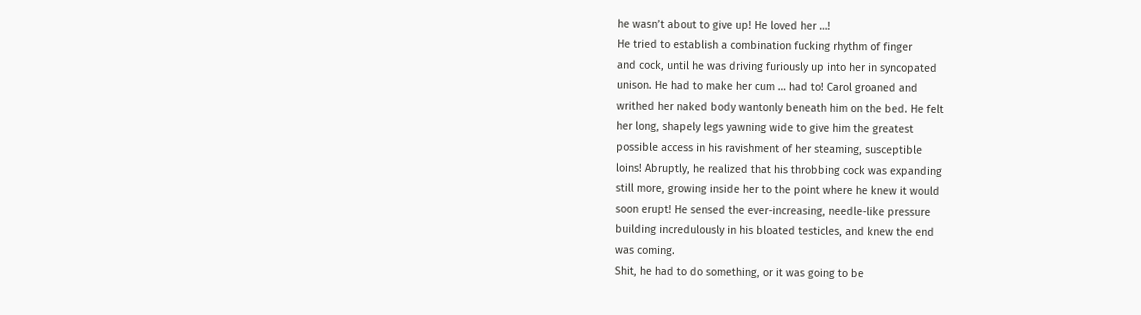he wasn’t about to give up! He loved her …!
He tried to establish a combination fucking rhythm of finger
and cock, until he was driving furiously up into her in syncopated
unison. He had to make her cum … had to! Carol groaned and
writhed her naked body wantonly beneath him on the bed. He felt
her long, shapely legs yawning wide to give him the greatest
possible access in his ravishment of her steaming, susceptible
loins! Abruptly, he realized that his throbbing cock was expanding
still more, growing inside her to the point where he knew it would
soon erupt! He sensed the ever-increasing, needle-like pressure
building incredulously in his bloated testicles, and knew the end
was coming.
Shit, he had to do something, or it was going to be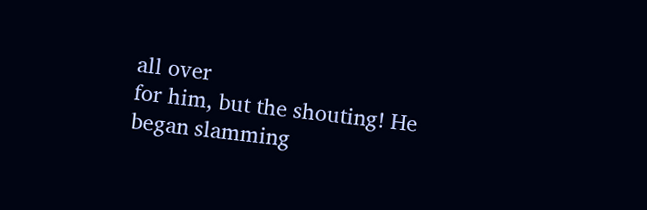all over
for him, but the shouting! He began slamming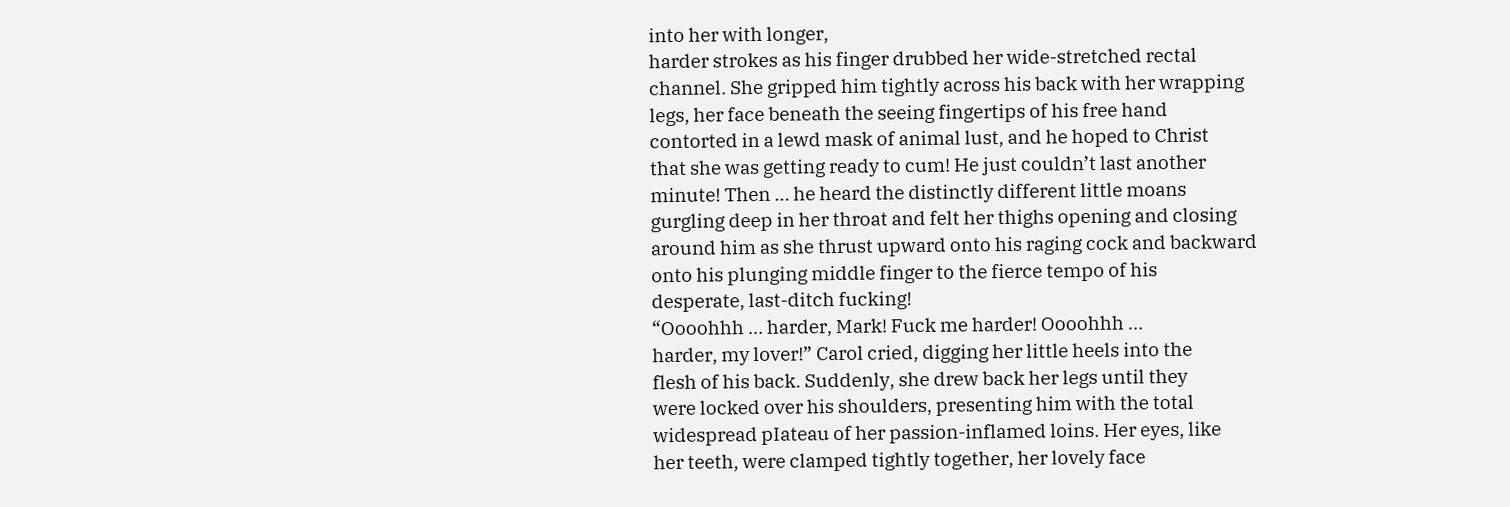into her with longer,
harder strokes as his finger drubbed her wide-stretched rectal
channel. She gripped him tightly across his back with her wrapping
legs, her face beneath the seeing fingertips of his free hand
contorted in a lewd mask of animal lust, and he hoped to Christ
that she was getting ready to cum! He just couldn’t last another
minute! Then … he heard the distinctly different little moans
gurgling deep in her throat and felt her thighs opening and closing
around him as she thrust upward onto his raging cock and backward
onto his plunging middle finger to the fierce tempo of his
desperate, last-ditch fucking!
“Oooohhh … harder, Mark! Fuck me harder! Oooohhh …
harder, my lover!” Carol cried, digging her little heels into the
flesh of his back. Suddenly, she drew back her legs until they
were locked over his shoulders, presenting him with the total
widespread pIateau of her passion-inflamed loins. Her eyes, like
her teeth, were clamped tightly together, her lovely face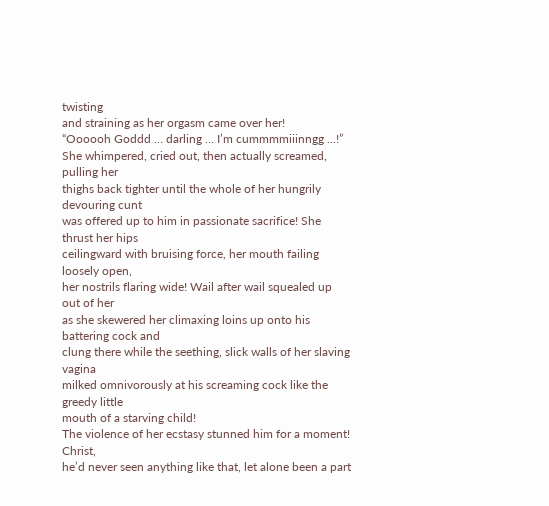twisting
and straining as her orgasm came over her!
“Oooooh Goddd … darling … I’m cummmmiiinngg …!”
She whimpered, cried out, then actually screamed, pulling her
thighs back tighter until the whole of her hungrily devouring cunt
was offered up to him in passionate sacrifice! She thrust her hips
ceilingward with bruising force, her mouth failing loosely open,
her nostrils flaring wide! Wail after wail squealed up out of her
as she skewered her climaxing loins up onto his battering cock and
clung there while the seething, slick walls of her slaving vagina
milked omnivorously at his screaming cock like the greedy little
mouth of a starving child!
The violence of her ecstasy stunned him for a moment! Christ,
he’d never seen anything like that, let alone been a part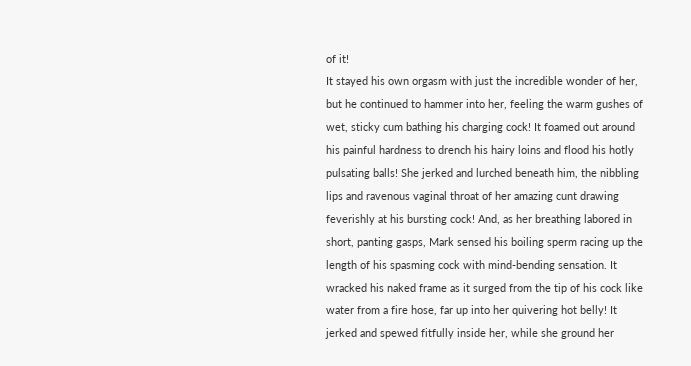of it!
It stayed his own orgasm with just the incredible wonder of her,
but he continued to hammer into her, feeling the warm gushes of
wet, sticky cum bathing his charging cock! It foamed out around
his painful hardness to drench his hairy loins and flood his hotly
pulsating balls! She jerked and lurched beneath him, the nibbling
lips and ravenous vaginal throat of her amazing cunt drawing
feverishly at his bursting cock! And, as her breathing labored in
short, panting gasps, Mark sensed his boiling sperm racing up the
length of his spasming cock with mind-bending sensation. It
wracked his naked frame as it surged from the tip of his cock like
water from a fire hose, far up into her quivering hot belly! It
jerked and spewed fitfully inside her, while she ground her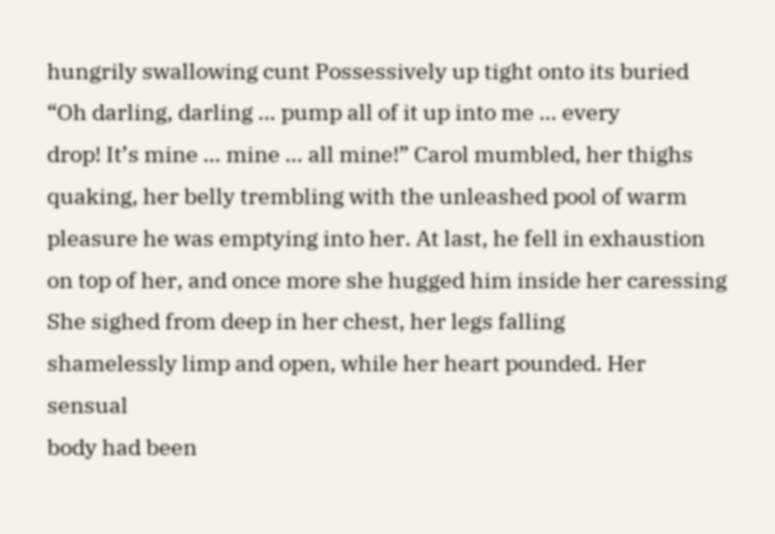hungrily swallowing cunt Possessively up tight onto its buried
“Oh darling, darling … pump all of it up into me … every
drop! It’s mine … mine … all mine!” Carol mumbled, her thighs
quaking, her belly trembling with the unleashed pool of warm
pleasure he was emptying into her. At last, he fell in exhaustion
on top of her, and once more she hugged him inside her caressing
She sighed from deep in her chest, her legs falling
shamelessly limp and open, while her heart pounded. Her sensual
body had been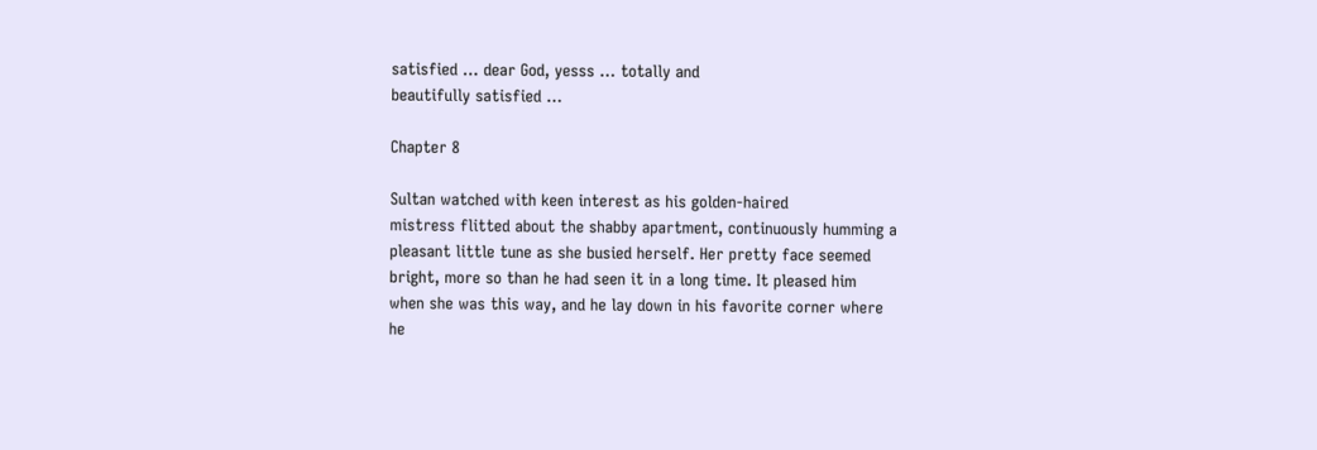satisfied … dear God, yesss … totally and
beautifully satisfied …

Chapter 8

Sultan watched with keen interest as his golden-haired
mistress flitted about the shabby apartment, continuously humming a
pleasant little tune as she busied herself. Her pretty face seemed
bright, more so than he had seen it in a long time. It pleased him
when she was this way, and he lay down in his favorite corner where
he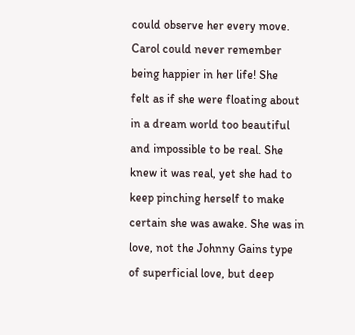could observe her every move.
Carol could never remember being happier in her life! She
felt as if she were floating about in a dream world too beautiful
and impossible to be real. She knew it was real, yet she had to
keep pinching herself to make certain she was awake. She was in
love, not the Johnny Gains type of superficial love, but deep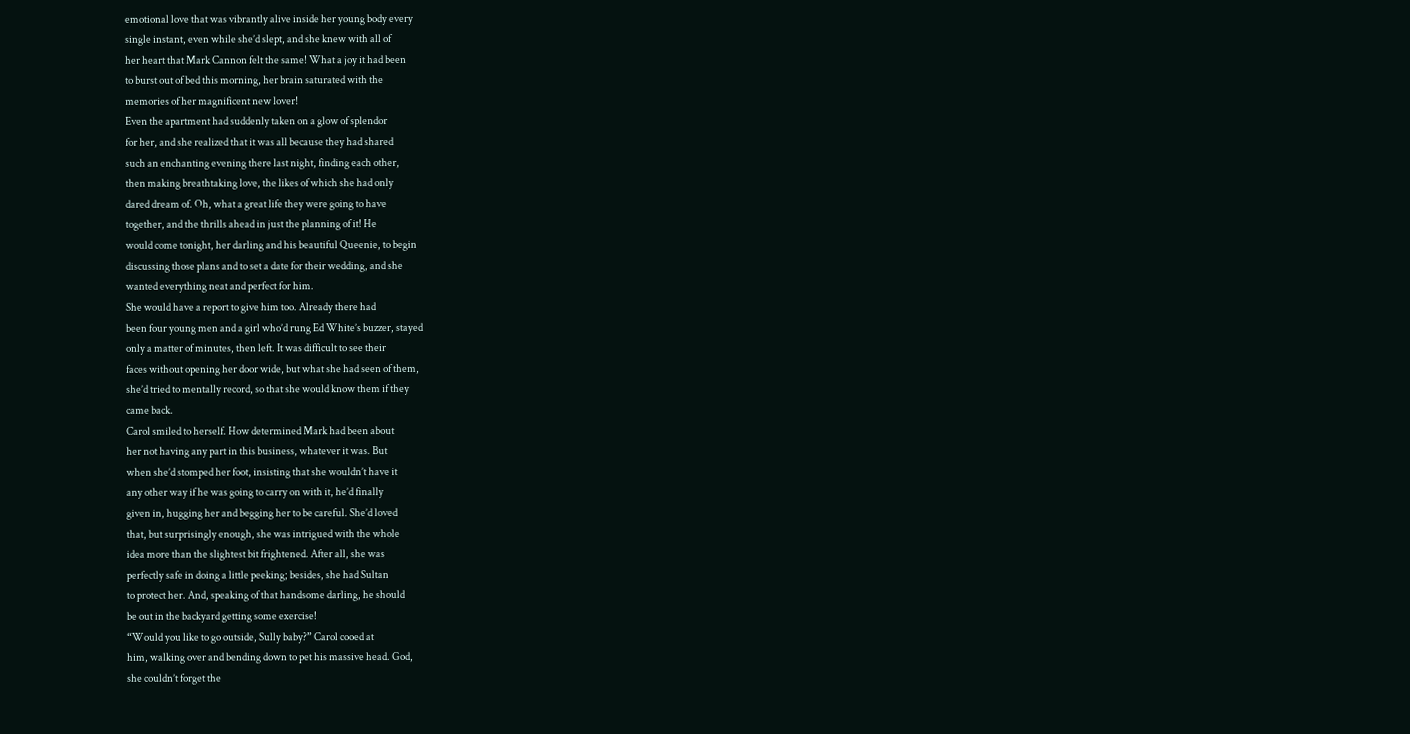emotional love that was vibrantly alive inside her young body every
single instant, even while she’d slept, and she knew with all of
her heart that Mark Cannon felt the same! What a joy it had been
to burst out of bed this morning, her brain saturated with the
memories of her magnificent new lover!
Even the apartment had suddenly taken on a glow of splendor
for her, and she realized that it was all because they had shared
such an enchanting evening there last night, finding each other,
then making breathtaking love, the likes of which she had only
dared dream of. Oh, what a great life they were going to have
together, and the thrills ahead in just the planning of it! He
would come tonight, her darling and his beautiful Queenie, to begin
discussing those plans and to set a date for their wedding, and she
wanted everything neat and perfect for him.
She would have a report to give him too. Already there had
been four young men and a girl who’d rung Ed White’s buzzer, stayed
only a matter of minutes, then left. It was difficult to see their
faces without opening her door wide, but what she had seen of them,
she’d tried to mentally record, so that she would know them if they
came back.
Carol smiled to herself. How determined Mark had been about
her not having any part in this business, whatever it was. But
when she’d stomped her foot, insisting that she wouldn’t have it
any other way if he was going to carry on with it, he’d finally
given in, hugging her and begging her to be careful. She’d loved
that, but surprisingly enough, she was intrigued with the whole
idea more than the slightest bit frightened. After all, she was
perfectly safe in doing a little peeking; besides, she had Sultan
to protect her. And, speaking of that handsome darling, he should
be out in the backyard getting some exercise!
“Would you like to go outside, Sully baby?” Carol cooed at
him, walking over and bending down to pet his massive head. God,
she couldn’t forget the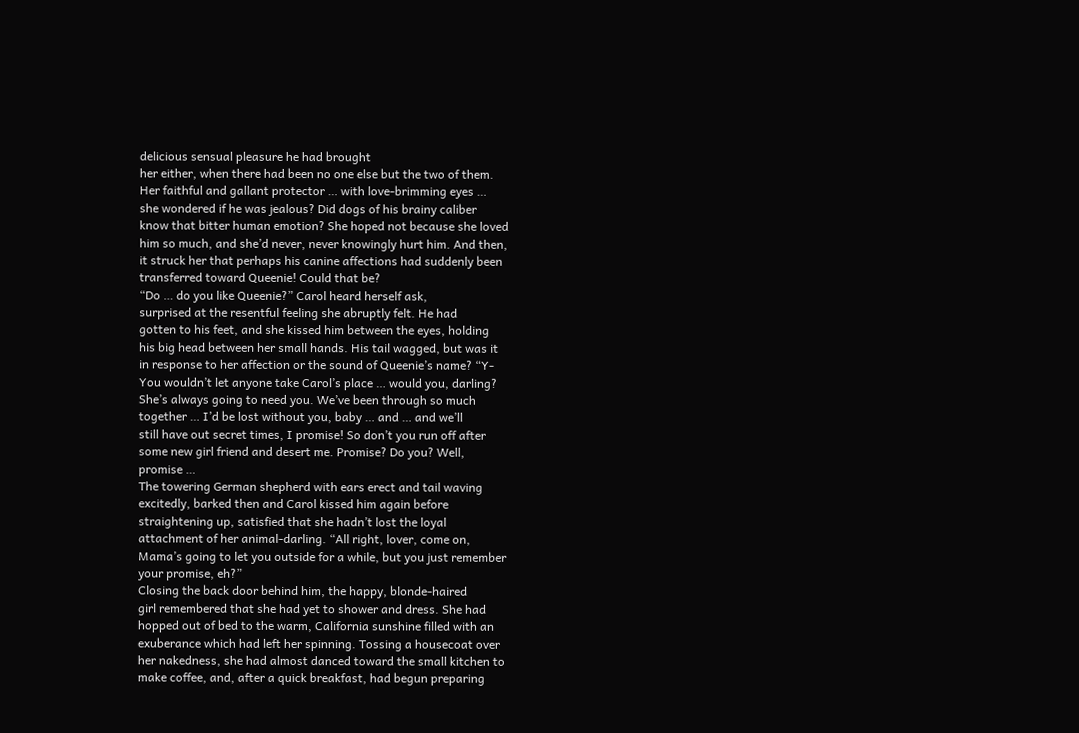delicious sensual pleasure he had brought
her either, when there had been no one else but the two of them.
Her faithful and gallant protector … with love-brimming eyes …
she wondered if he was jealous? Did dogs of his brainy caliber
know that bitter human emotion? She hoped not because she loved
him so much, and she’d never, never knowingly hurt him. And then,
it struck her that perhaps his canine affections had suddenly been
transferred toward Queenie! Could that be?
“Do … do you like Queenie?” Carol heard herself ask,
surprised at the resentful feeling she abruptly felt. He had
gotten to his feet, and she kissed him between the eyes, holding
his big head between her small hands. His tail wagged, but was it
in response to her affection or the sound of Queenie’s name? “Y-
You wouldn’t let anyone take Carol’s place … would you, darling?
She’s always going to need you. We’ve been through so much
together … I’d be lost without you, baby … and … and we’ll
still have out secret times, I promise! So don’t you run off after
some new girl friend and desert me. Promise? Do you? Well,
promise …
The towering German shepherd with ears erect and tail waving
excitedly, barked then and Carol kissed him again before
straightening up, satisfied that she hadn’t lost the loyal
attachment of her animal-darling. “All right, lover, come on,
Mama’s going to let you outside for a while, but you just remember
your promise, eh?”
Closing the back door behind him, the happy, blonde-haired
girl remembered that she had yet to shower and dress. She had
hopped out of bed to the warm, California sunshine filled with an
exuberance which had left her spinning. Tossing a housecoat over
her nakedness, she had almost danced toward the small kitchen to
make coffee, and, after a quick breakfast, had begun preparing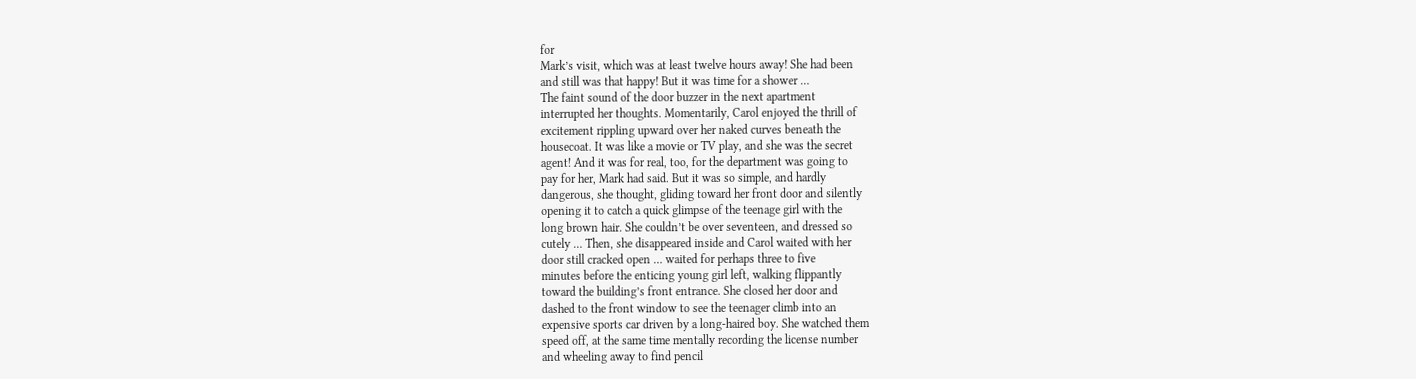for
Mark’s visit, which was at least twelve hours away! She had been
and still was that happy! But it was time for a shower …
The faint sound of the door buzzer in the next apartment
interrupted her thoughts. Momentarily, Carol enjoyed the thrill of
excitement rippling upward over her naked curves beneath the
housecoat. It was like a movie or TV play, and she was the secret
agent! And it was for real, too, for the department was going to
pay for her, Mark had said. But it was so simple, and hardly
dangerous, she thought, gliding toward her front door and silently
opening it to catch a quick glimpse of the teenage girl with the
long brown hair. She couldn’t be over seventeen, and dressed so
cutely … Then, she disappeared inside and Carol waited with her
door still cracked open … waited for perhaps three to five
minutes before the enticing young girl left, walking flippantly
toward the building’s front entrance. She closed her door and
dashed to the front window to see the teenager climb into an
expensive sports car driven by a long-haired boy. She watched them
speed off, at the same time mentally recording the license number
and wheeling away to find pencil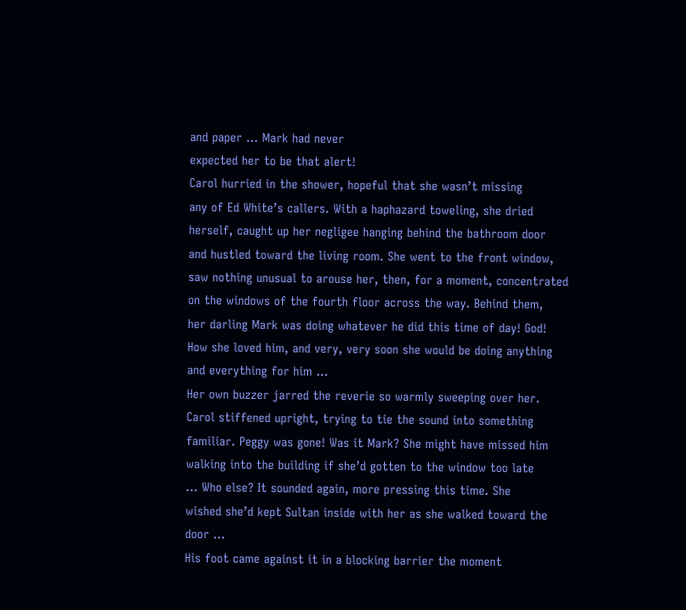and paper … Mark had never
expected her to be that alert!
Carol hurried in the shower, hopeful that she wasn’t missing
any of Ed White’s callers. With a haphazard toweling, she dried
herself, caught up her negligee hanging behind the bathroom door
and hustled toward the living room. She went to the front window,
saw nothing unusual to arouse her, then, for a moment, concentrated
on the windows of the fourth floor across the way. Behind them,
her darling Mark was doing whatever he did this time of day! God!
How she loved him, and very, very soon she would be doing anything
and everything for him …
Her own buzzer jarred the reverie so warmly sweeping over her.
Carol stiffened upright, trying to tie the sound into something
familiar. Peggy was gone! Was it Mark? She might have missed him
walking into the building if she’d gotten to the window too late
… Who else? It sounded again, more pressing this time. She
wished she’d kept Sultan inside with her as she walked toward the
door …
His foot came against it in a blocking barrier the moment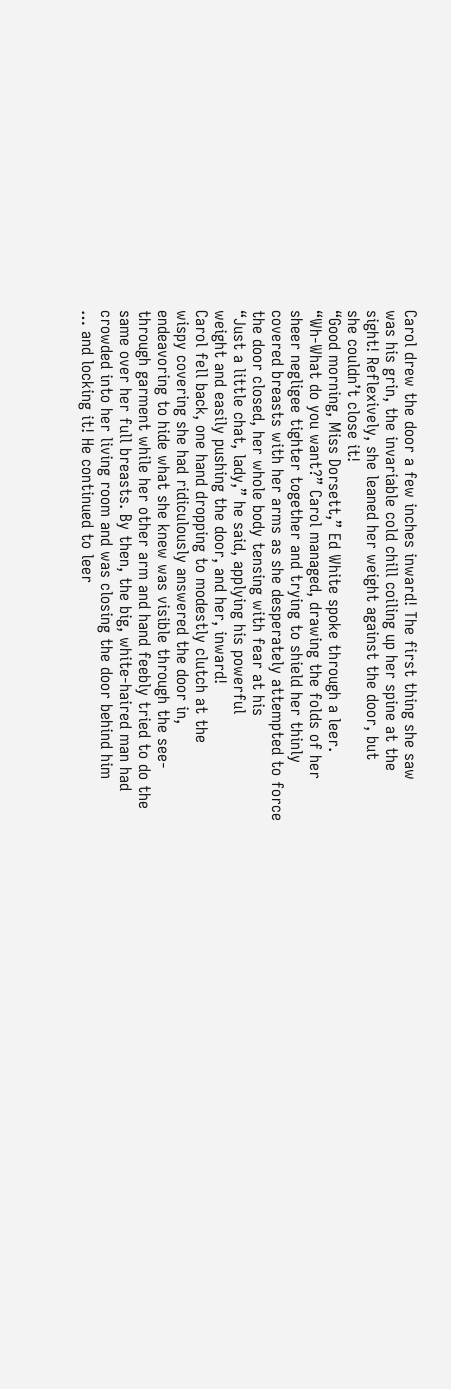Carol drew the door a few inches inward! The first thing she saw
was his grin, the invariable cold chill coiling up her spine at the
sight! Reflexively, she leaned her weight against the door, but
she couldn’t close it!
“Good morning, Miss Dorsett,” Ed White spoke through a leer.
“Wh-What do you want?” Carol managed, drawing the folds of her
sheer negligee tighter together and trying to shield her thinly
covered breasts with her arms as she desperately attempted to force
the door closed, her whole body tensing with fear at his
“Just a little chat, lady,” he said, applying his powerful
weight and easily pushing the door, and her, inward!
Carol fell back, one hand dropping to modestly clutch at the
wispy covering she had ridiculously answered the door in,
endeavoring to hide what she knew was visible through the see-
through garment while her other arm and hand feebly tried to do the
same over her full breasts. By then, the big, white-haired man had
crowded into her living room and was closing the door behind him
… and locking it! He continued to leer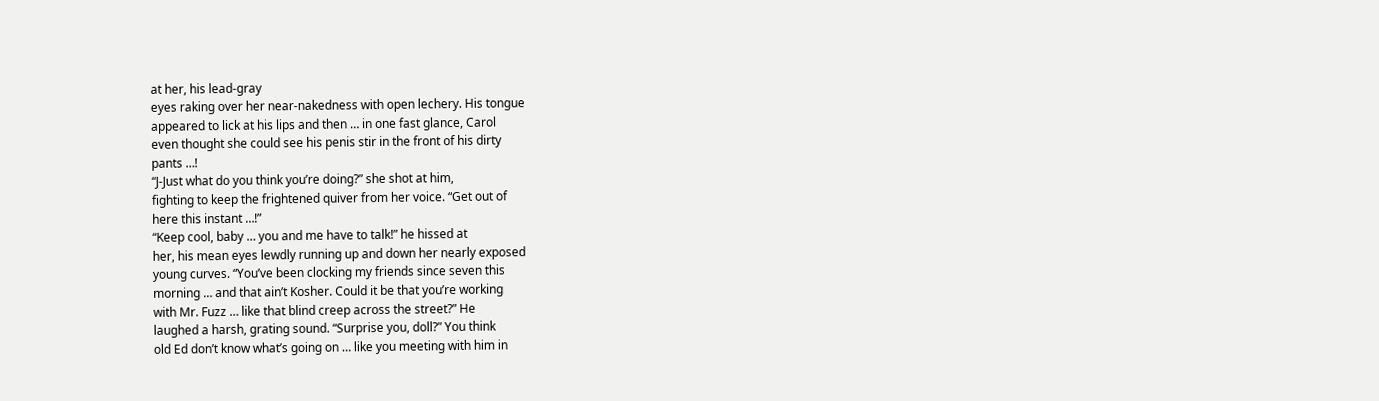at her, his lead-gray
eyes raking over her near-nakedness with open lechery. His tongue
appeared to lick at his lips and then … in one fast glance, Carol
even thought she could see his penis stir in the front of his dirty
pants …!
“J-Just what do you think you’re doing?” she shot at him,
fighting to keep the frightened quiver from her voice. “Get out of
here this instant …!”
“Keep cool, baby … you and me have to talk!” he hissed at
her, his mean eyes lewdly running up and down her nearly exposed
young curves. “You’ve been clocking my friends since seven this
morning … and that ain’t Kosher. Could it be that you’re working
with Mr. Fuzz … like that blind creep across the street?” He
laughed a harsh, grating sound. “Surprise you, doll?” You think
old Ed don’t know what’s going on … like you meeting with him in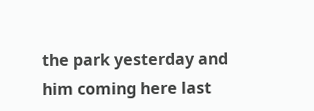the park yesterday and him coming here last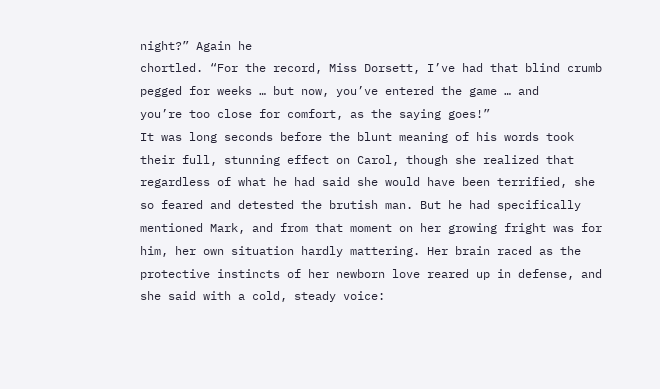night?” Again he
chortled. “For the record, Miss Dorsett, I’ve had that blind crumb
pegged for weeks … but now, you’ve entered the game … and
you’re too close for comfort, as the saying goes!”
It was long seconds before the blunt meaning of his words took
their full, stunning effect on Carol, though she realized that
regardless of what he had said she would have been terrified, she
so feared and detested the brutish man. But he had specifically
mentioned Mark, and from that moment on her growing fright was for
him, her own situation hardly mattering. Her brain raced as the
protective instincts of her newborn love reared up in defense, and
she said with a cold, steady voice: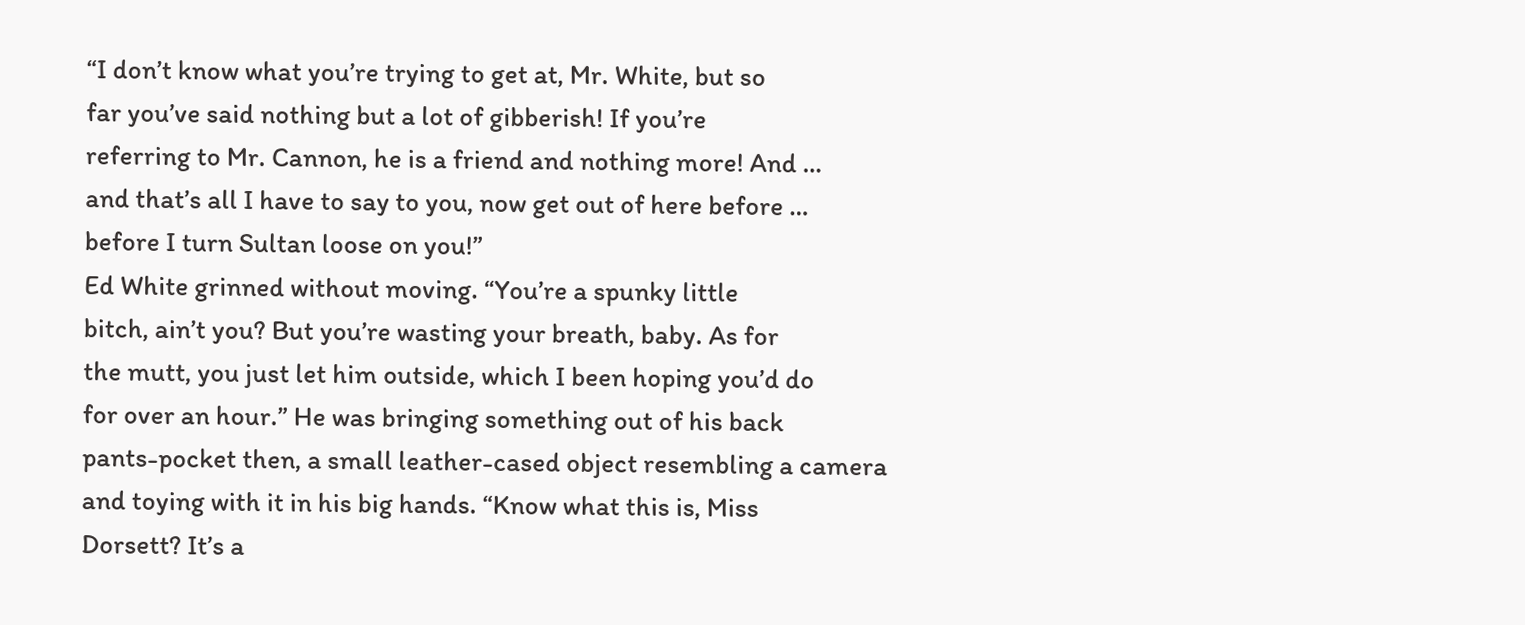“I don’t know what you’re trying to get at, Mr. White, but so
far you’ve said nothing but a lot of gibberish! If you’re
referring to Mr. Cannon, he is a friend and nothing more! And …
and that’s all I have to say to you, now get out of here before …
before I turn Sultan loose on you!”
Ed White grinned without moving. “You’re a spunky little
bitch, ain’t you? But you’re wasting your breath, baby. As for
the mutt, you just let him outside, which I been hoping you’d do
for over an hour.” He was bringing something out of his back
pants-pocket then, a small leather-cased object resembling a camera
and toying with it in his big hands. “Know what this is, Miss
Dorsett? It’s a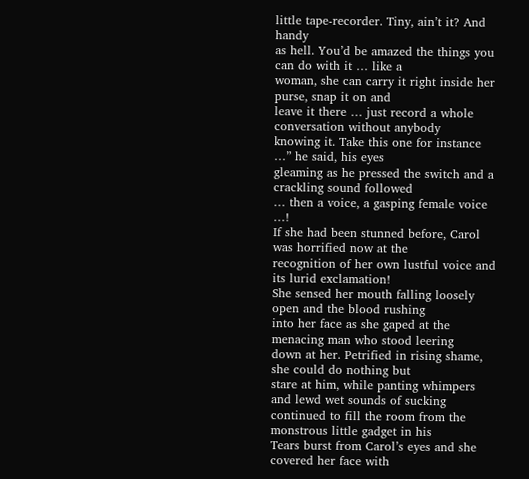little tape-recorder. Tiny, ain’t it? And handy
as hell. You’d be amazed the things you can do with it … like a
woman, she can carry it right inside her purse, snap it on and
leave it there … just record a whole conversation without anybody
knowing it. Take this one for instance …” he said, his eyes
gleaming as he pressed the switch and a crackling sound followed
… then a voice, a gasping female voice …!
If she had been stunned before, Carol was horrified now at the
recognition of her own lustful voice and its lurid exclamation!
She sensed her mouth falling loosely open and the blood rushing
into her face as she gaped at the menacing man who stood leering
down at her. Petrified in rising shame, she could do nothing but
stare at him, while panting whimpers and lewd wet sounds of sucking
continued to fill the room from the monstrous little gadget in his
Tears burst from Carol’s eyes and she covered her face with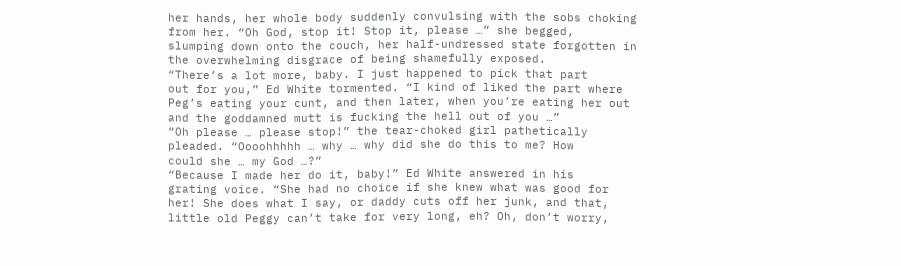her hands, her whole body suddenly convulsing with the sobs choking
from her. “Oh God, stop it! Stop it, please …” she begged,
slumping down onto the couch, her half-undressed state forgotten in
the overwhelming disgrace of being shamefully exposed.
“There’s a lot more, baby. I just happened to pick that part
out for you,” Ed White tormented. “I kind of liked the part where
Peg’s eating your cunt, and then later, when you’re eating her out
and the goddamned mutt is fucking the hell out of you …”
“Oh please … please stop!” the tear-choked girl pathetically
pleaded. “Oooohhhhh … why … why did she do this to me? How
could she … my God …?”
“Because I made her do it, baby!” Ed White answered in his
grating voice. “She had no choice if she knew what was good for
her! She does what I say, or daddy cuts off her junk, and that,
little old Peggy can’t take for very long, eh? Oh, don’t worry,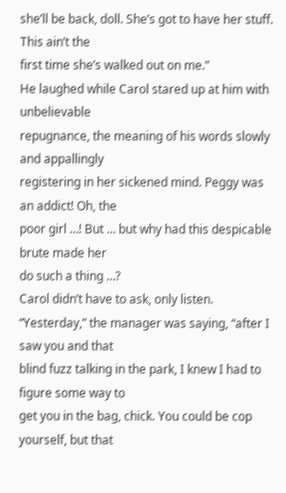she’ll be back, doll. She’s got to have her stuff. This ain’t the
first time she’s walked out on me.”
He laughed while Carol stared up at him with unbelievable
repugnance, the meaning of his words slowly and appallingly
registering in her sickened mind. Peggy was an addict! Oh, the
poor girl …! But … but why had this despicable brute made her
do such a thing …?
Carol didn’t have to ask, only listen.
“Yesterday,” the manager was saying, “after I saw you and that
blind fuzz talking in the park, I knew I had to figure some way to
get you in the bag, chick. You could be cop yourself, but that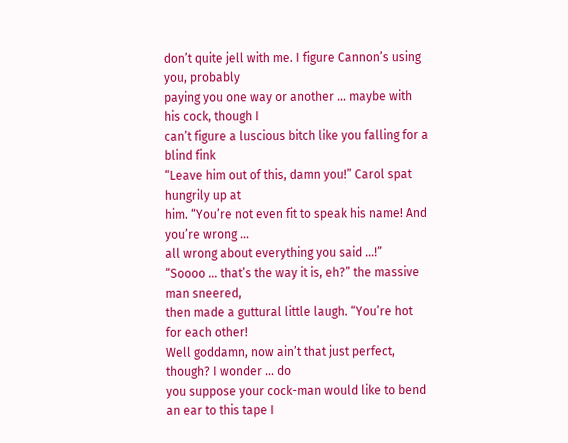don’t quite jell with me. I figure Cannon’s using you, probably
paying you one way or another … maybe with his cock, though I
can’t figure a luscious bitch like you falling for a blind fink
“Leave him out of this, damn you!” Carol spat hungrily up at
him. “You’re not even fit to speak his name! And you’re wrong …
all wrong about everything you said …!”
“Soooo … that’s the way it is, eh?” the massive man sneered,
then made a guttural little laugh. “You’re hot for each other!
Well goddamn, now ain’t that just perfect, though? I wonder … do
you suppose your cock-man would like to bend an ear to this tape I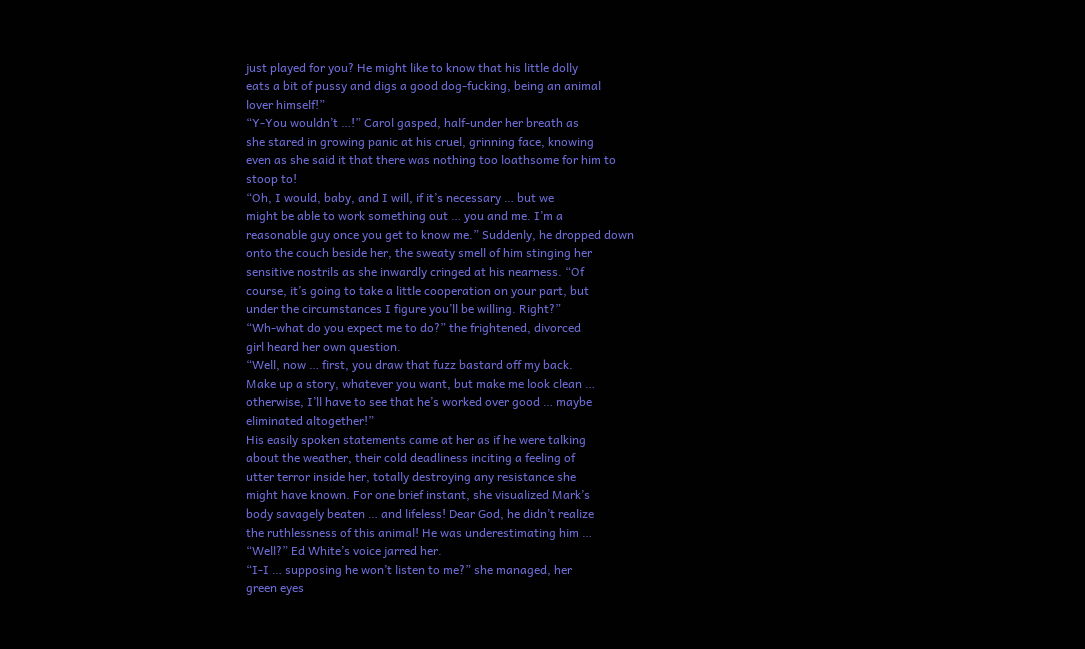just played for you? He might like to know that his little dolly
eats a bit of pussy and digs a good dog-fucking, being an animal
lover himself!”
“Y-You wouldn’t …!” Carol gasped, half-under her breath as
she stared in growing panic at his cruel, grinning face, knowing
even as she said it that there was nothing too loathsome for him to
stoop to!
“Oh, I would, baby, and I will, if it’s necessary … but we
might be able to work something out … you and me. I’m a
reasonable guy once you get to know me.” Suddenly, he dropped down
onto the couch beside her, the sweaty smell of him stinging her
sensitive nostrils as she inwardly cringed at his nearness. “Of
course, it’s going to take a little cooperation on your part, but
under the circumstances I figure you’ll be willing. Right?”
“Wh-what do you expect me to do?” the frightened, divorced
girl heard her own question.
“Well, now … first, you draw that fuzz bastard off my back.
Make up a story, whatever you want, but make me look clean …
otherwise, I’ll have to see that he’s worked over good … maybe
eliminated altogether!”
His easily spoken statements came at her as if he were talking
about the weather, their cold deadliness inciting a feeling of
utter terror inside her, totally destroying any resistance she
might have known. For one brief instant, she visualized Mark’s
body savagely beaten … and lifeless! Dear God, he didn’t realize
the ruthlessness of this animal! He was underestimating him …
“Well?” Ed White’s voice jarred her.
“I-I … supposing he won’t listen to me?” she managed, her
green eyes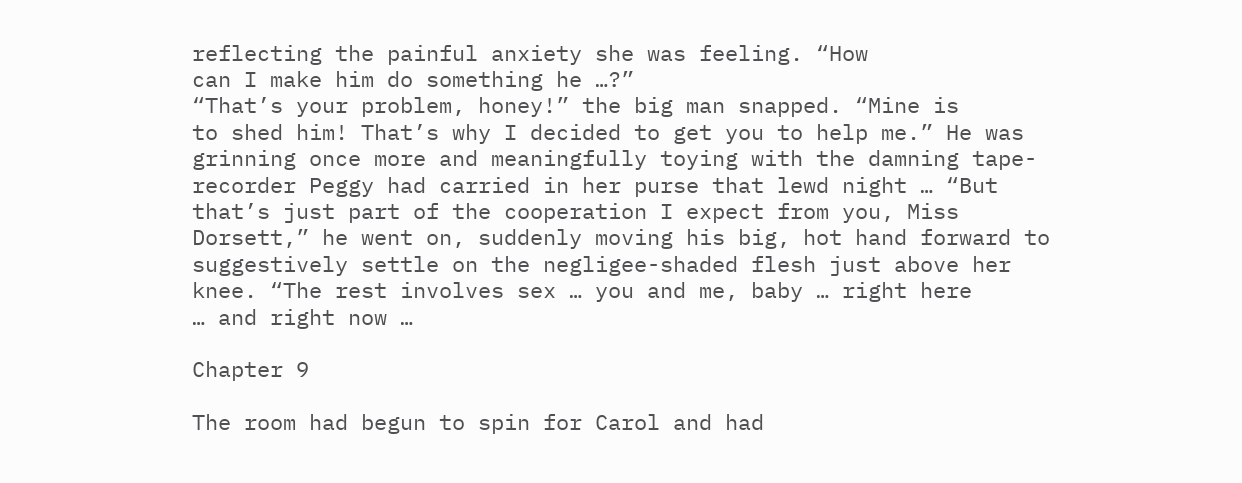reflecting the painful anxiety she was feeling. “How
can I make him do something he …?”
“That’s your problem, honey!” the big man snapped. “Mine is
to shed him! That’s why I decided to get you to help me.” He was
grinning once more and meaningfully toying with the damning tape-
recorder Peggy had carried in her purse that lewd night … “But
that’s just part of the cooperation I expect from you, Miss
Dorsett,” he went on, suddenly moving his big, hot hand forward to
suggestively settle on the negligee-shaded flesh just above her
knee. “The rest involves sex … you and me, baby … right here
… and right now …

Chapter 9

The room had begun to spin for Carol and had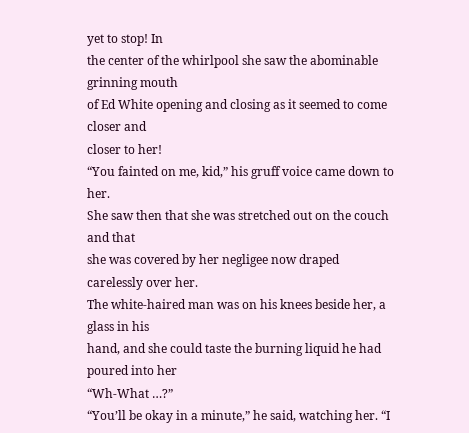yet to stop! In
the center of the whirlpool she saw the abominable grinning mouth
of Ed White opening and closing as it seemed to come closer and
closer to her!
“You fainted on me, kid,” his gruff voice came down to her.
She saw then that she was stretched out on the couch and that
she was covered by her negligee now draped carelessly over her.
The white-haired man was on his knees beside her, a glass in his
hand, and she could taste the burning liquid he had poured into her
“Wh-What …?”
“You’ll be okay in a minute,” he said, watching her. “I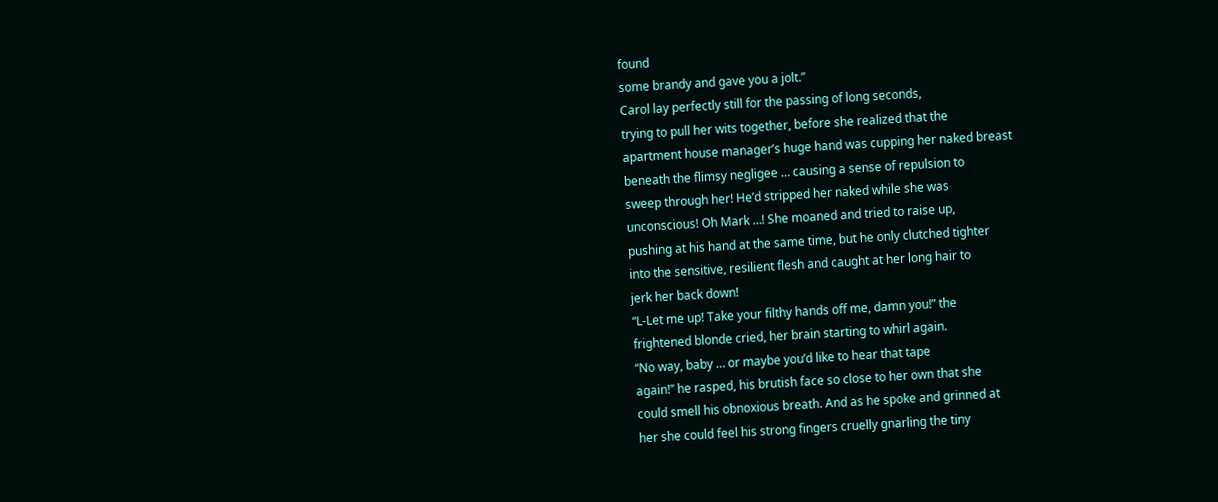found
some brandy and gave you a jolt.”
Carol lay perfectly still for the passing of long seconds,
trying to pull her wits together, before she realized that the
apartment house manager’s huge hand was cupping her naked breast
beneath the flimsy negligee … causing a sense of repulsion to
sweep through her! He’d stripped her naked while she was
unconscious! Oh Mark …! She moaned and tried to raise up,
pushing at his hand at the same time, but he only clutched tighter
into the sensitive, resilient flesh and caught at her long hair to
jerk her back down!
“L-Let me up! Take your filthy hands off me, damn you!” the
frightened blonde cried, her brain starting to whirl again.
“No way, baby … or maybe you’d like to hear that tape
again!” he rasped, his brutish face so close to her own that she
could smell his obnoxious breath. And as he spoke and grinned at
her she could feel his strong fingers cruelly gnarling the tiny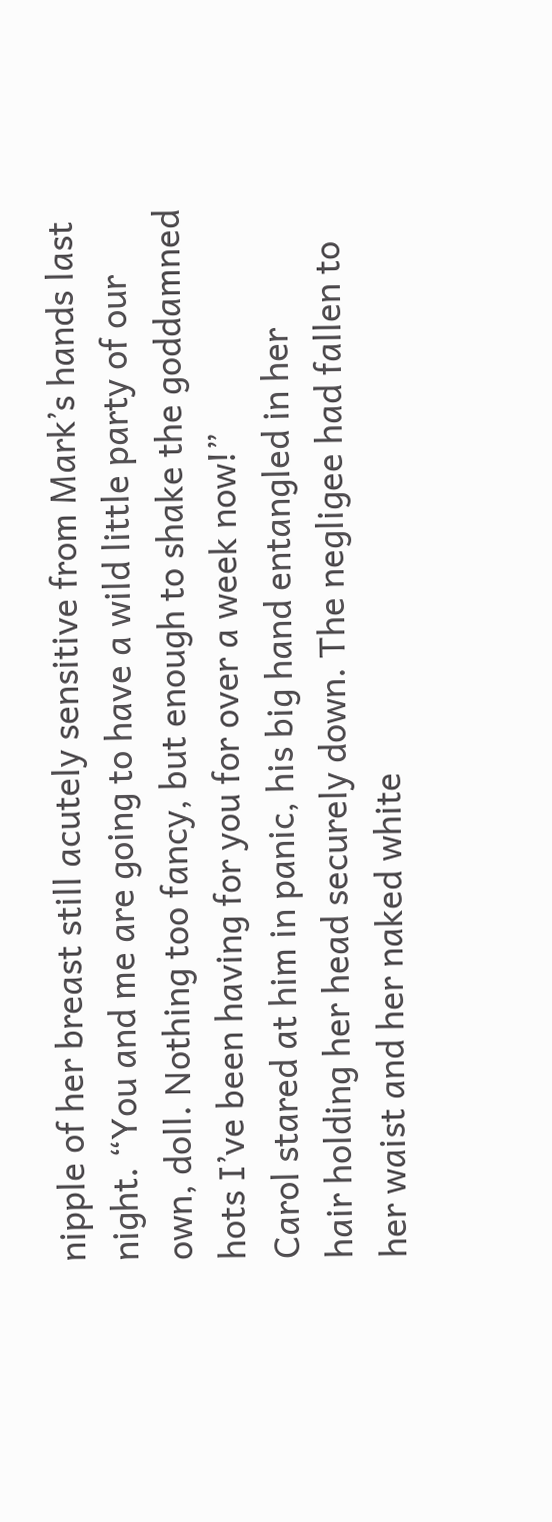nipple of her breast still acutely sensitive from Mark’s hands last
night. “You and me are going to have a wild little party of our
own, doll. Nothing too fancy, but enough to shake the goddamned
hots I’ve been having for you for over a week now!”
Carol stared at him in panic, his big hand entangled in her
hair holding her head securely down. The negligee had fallen to
her waist and her naked white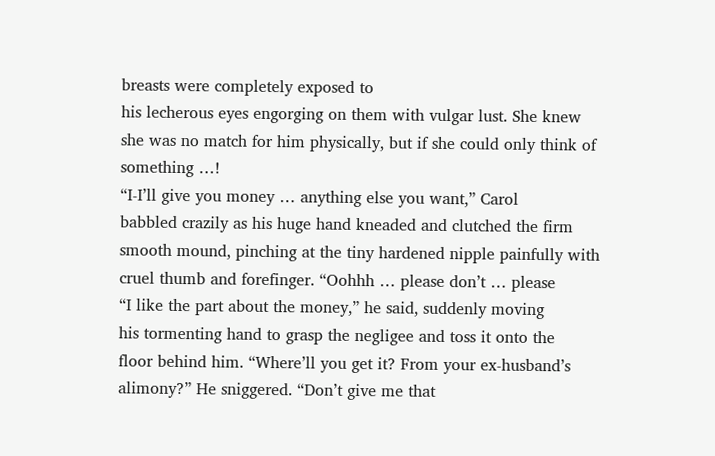breasts were completely exposed to
his lecherous eyes engorging on them with vulgar lust. She knew
she was no match for him physically, but if she could only think of
something …!
“I-I’ll give you money … anything else you want,” Carol
babbled crazily as his huge hand kneaded and clutched the firm
smooth mound, pinching at the tiny hardened nipple painfully with
cruel thumb and forefinger. “Oohhh … please don’t … please
“I like the part about the money,” he said, suddenly moving
his tormenting hand to grasp the negligee and toss it onto the
floor behind him. “Where’ll you get it? From your ex-husband’s
alimony?” He sniggered. “Don’t give me that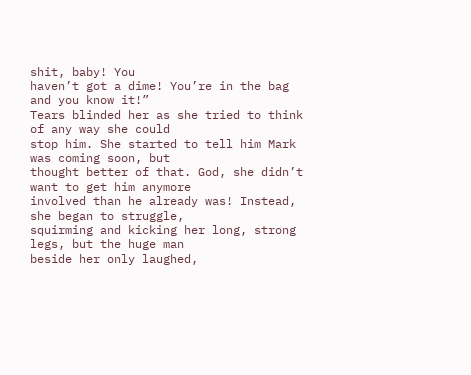shit, baby! You
haven’t got a dime! You’re in the bag and you know it!”
Tears blinded her as she tried to think of any way she could
stop him. She started to tell him Mark was coming soon, but
thought better of that. God, she didn’t want to get him anymore
involved than he already was! Instead, she began to struggle,
squirming and kicking her long, strong legs, but the huge man
beside her only laughed,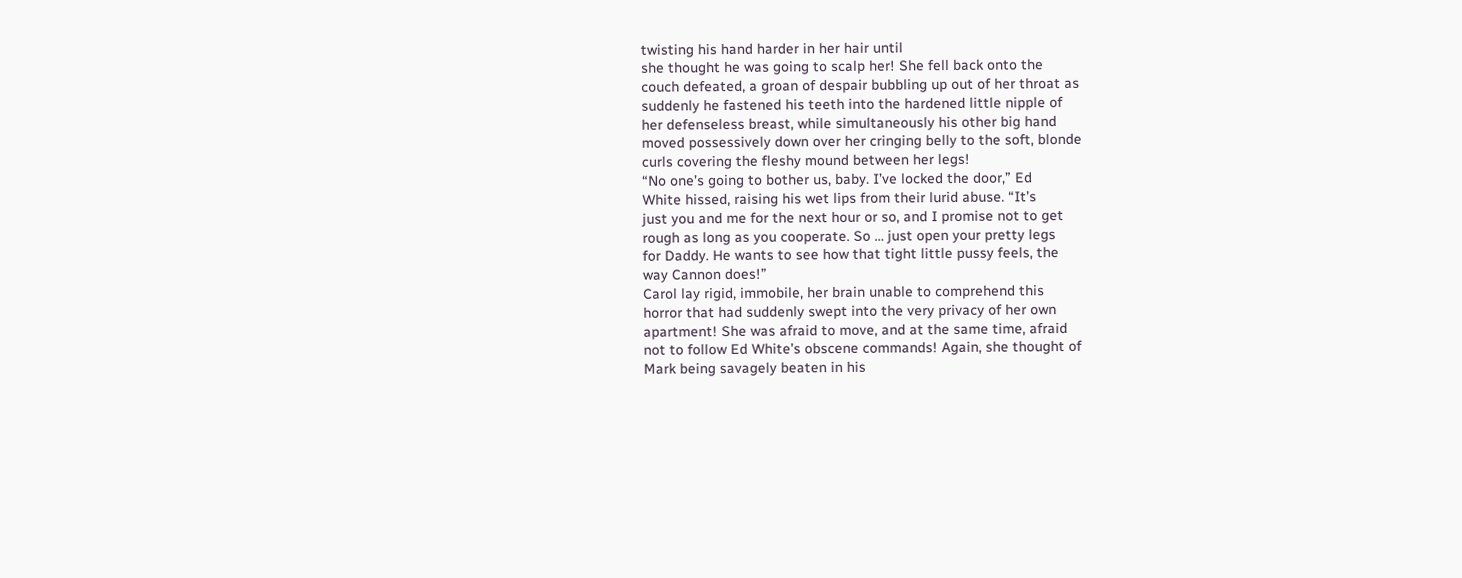twisting his hand harder in her hair until
she thought he was going to scalp her! She fell back onto the
couch defeated, a groan of despair bubbling up out of her throat as
suddenly he fastened his teeth into the hardened little nipple of
her defenseless breast, while simultaneously his other big hand
moved possessively down over her cringing belly to the soft, blonde
curls covering the fleshy mound between her legs!
“No one’s going to bother us, baby. I’ve locked the door,” Ed
White hissed, raising his wet lips from their lurid abuse. “It’s
just you and me for the next hour or so, and I promise not to get
rough as long as you cooperate. So … just open your pretty legs
for Daddy. He wants to see how that tight little pussy feels, the
way Cannon does!”
Carol lay rigid, immobile, her brain unable to comprehend this
horror that had suddenly swept into the very privacy of her own
apartment! She was afraid to move, and at the same time, afraid
not to follow Ed White’s obscene commands! Again, she thought of
Mark being savagely beaten in his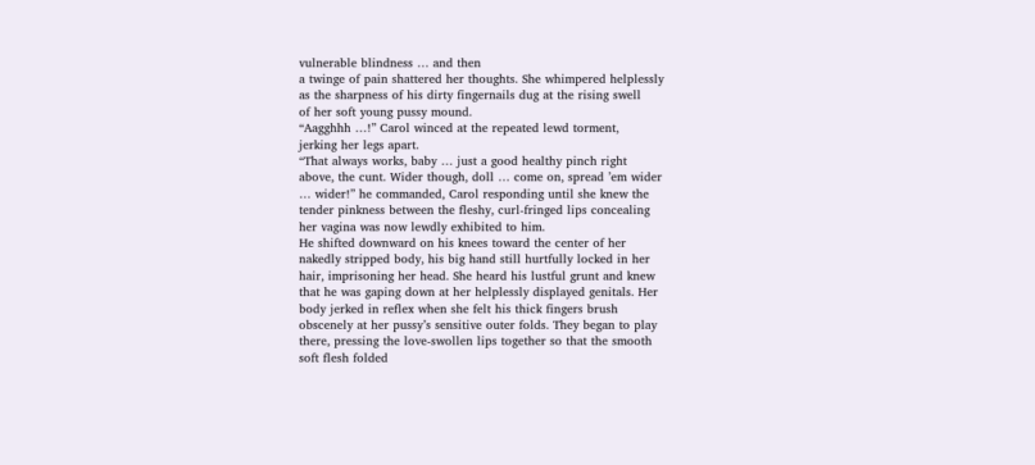vulnerable blindness … and then
a twinge of pain shattered her thoughts. She whimpered helplessly
as the sharpness of his dirty fingernails dug at the rising swell
of her soft young pussy mound.
“Aagghhh …!” Carol winced at the repeated lewd torment,
jerking her legs apart.
“That always works, baby … just a good healthy pinch right
above, the cunt. Wider though, doll … come on, spread ’em wider
… wider!” he commanded, Carol responding until she knew the
tender pinkness between the fleshy, curl-fringed lips concealing
her vagina was now lewdly exhibited to him.
He shifted downward on his knees toward the center of her
nakedly stripped body, his big hand still hurtfully locked in her
hair, imprisoning her head. She heard his lustful grunt and knew
that he was gaping down at her helplessly displayed genitals. Her
body jerked in reflex when she felt his thick fingers brush
obscenely at her pussy’s sensitive outer folds. They began to play
there, pressing the love-swollen lips together so that the smooth
soft flesh folded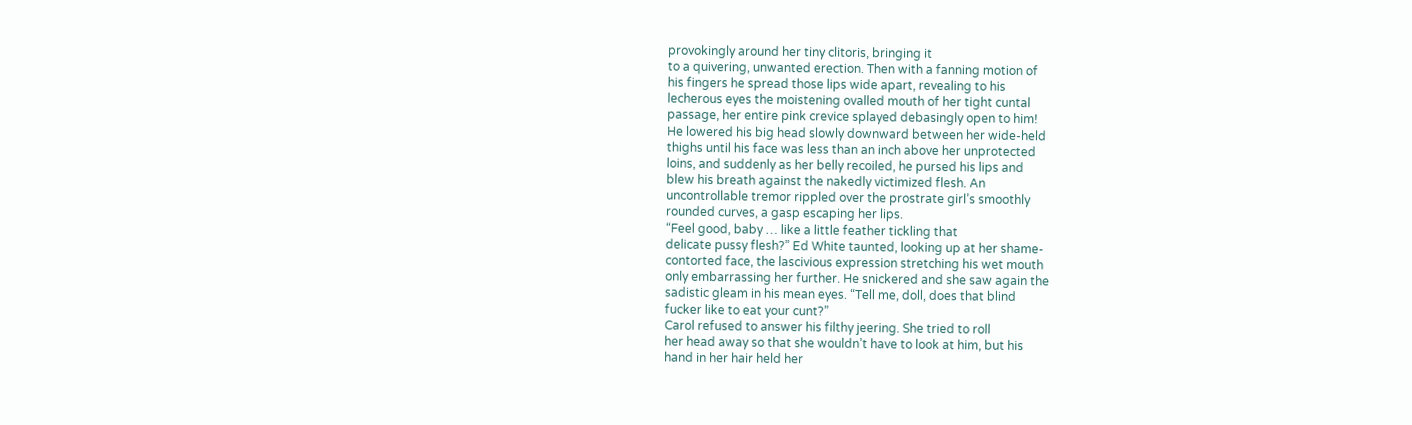provokingly around her tiny clitoris, bringing it
to a quivering, unwanted erection. Then with a fanning motion of
his fingers he spread those lips wide apart, revealing to his
lecherous eyes the moistening ovalled mouth of her tight cuntal
passage, her entire pink crevice splayed debasingly open to him!
He lowered his big head slowly downward between her wide-held
thighs until his face was less than an inch above her unprotected
loins, and suddenly as her belly recoiled, he pursed his lips and
blew his breath against the nakedly victimized flesh. An
uncontrollable tremor rippled over the prostrate girl’s smoothly
rounded curves, a gasp escaping her lips.
“Feel good, baby … like a little feather tickling that
delicate pussy flesh?” Ed White taunted, looking up at her shame-
contorted face, the lascivious expression stretching his wet mouth
only embarrassing her further. He snickered and she saw again the
sadistic gleam in his mean eyes. “Tell me, doll, does that blind
fucker like to eat your cunt?”
Carol refused to answer his filthy jeering. She tried to roll
her head away so that she wouldn’t have to look at him, but his
hand in her hair held her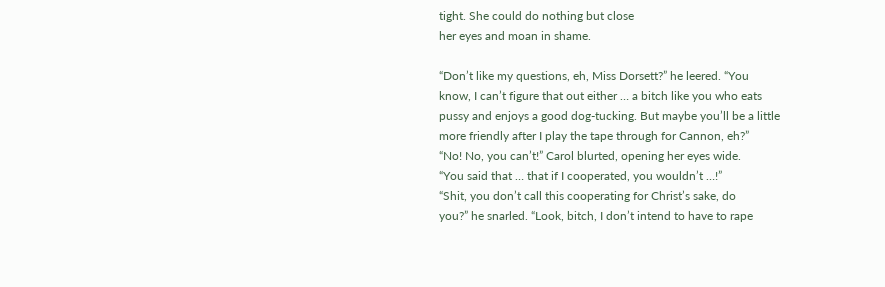tight. She could do nothing but close
her eyes and moan in shame.

“Don’t like my questions, eh, Miss Dorsett?” he leered. “You
know, I can’t figure that out either … a bitch like you who eats
pussy and enjoys a good dog-tucking. But maybe you’ll be a little
more friendly after I play the tape through for Cannon, eh?”
“No! No, you can’t!” Carol blurted, opening her eyes wide.
“You said that … that if I cooperated, you wouldn’t …!”
“Shit, you don’t call this cooperating for Christ’s sake, do
you?” he snarled. “Look, bitch, I don’t intend to have to rape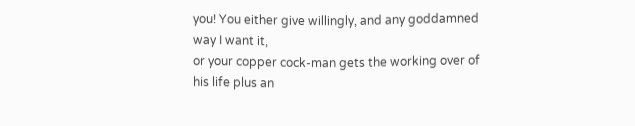you! You either give willingly, and any goddamned way I want it,
or your copper cock-man gets the working over of his life plus an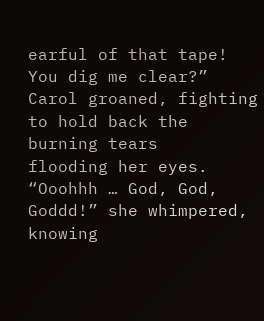earful of that tape! You dig me clear?”
Carol groaned, fighting to hold back the burning tears
flooding her eyes. “Ooohhh … God, God, Goddd!” she whimpered,
knowing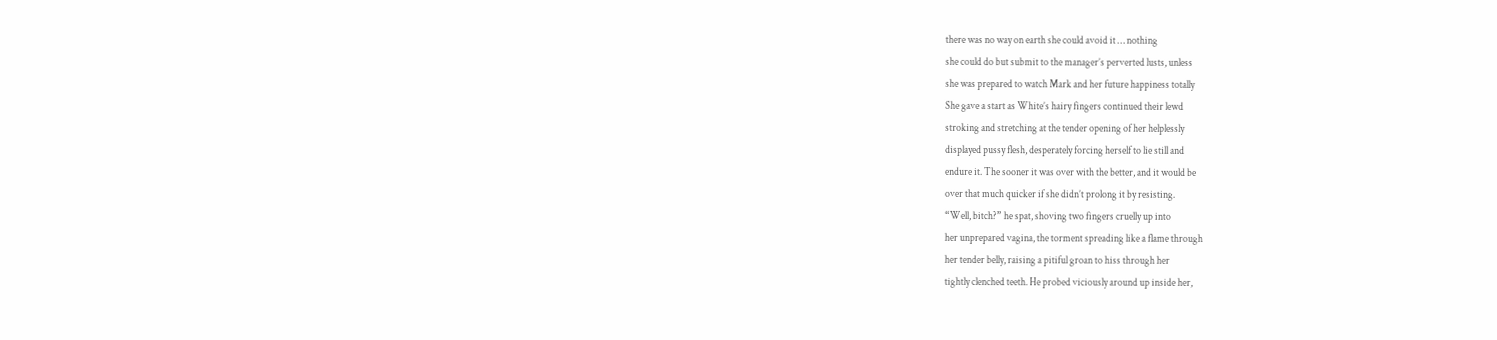there was no way on earth she could avoid it … nothing
she could do but submit to the manager’s perverted lusts, unless
she was prepared to watch Mark and her future happiness totally
She gave a start as White’s hairy fingers continued their lewd
stroking and stretching at the tender opening of her helplessly
displayed pussy flesh, desperately forcing herself to lie still and
endure it. The sooner it was over with the better, and it would be
over that much quicker if she didn’t prolong it by resisting.
“Well, bitch?” he spat, shoving two fingers cruelly up into
her unprepared vagina, the torment spreading like a flame through
her tender belly, raising a pitiful groan to hiss through her
tightly clenched teeth. He probed viciously around up inside her,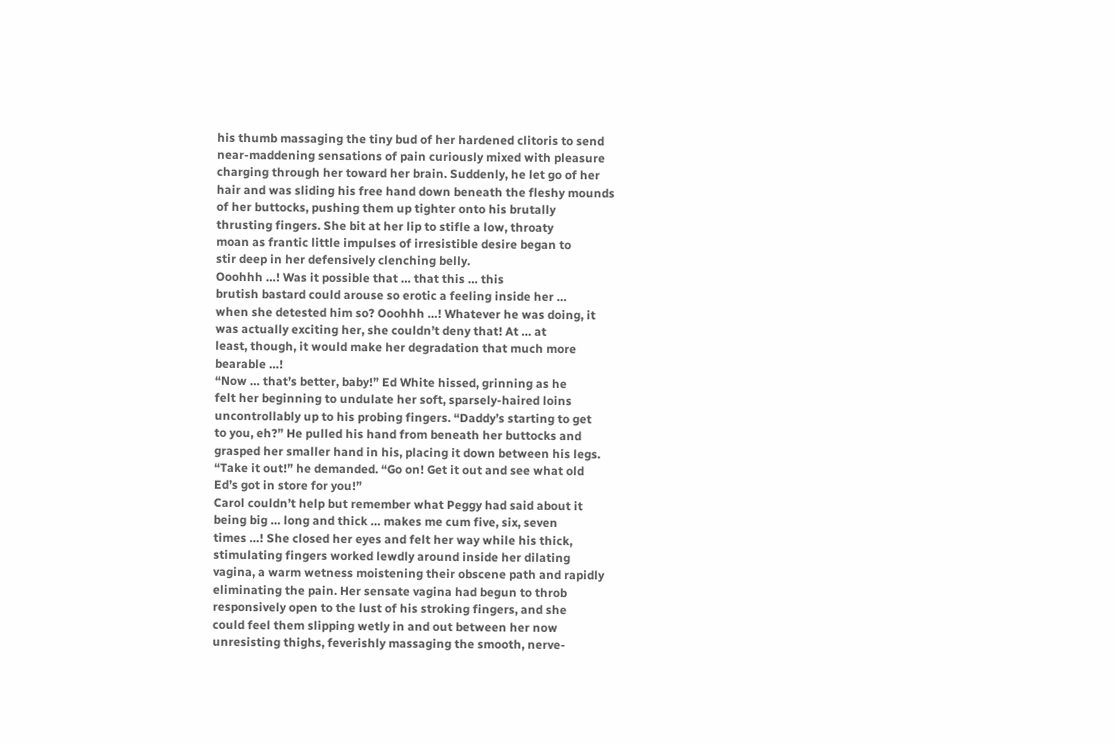his thumb massaging the tiny bud of her hardened clitoris to send
near-maddening sensations of pain curiously mixed with pleasure
charging through her toward her brain. Suddenly, he let go of her
hair and was sliding his free hand down beneath the fleshy mounds
of her buttocks, pushing them up tighter onto his brutally
thrusting fingers. She bit at her lip to stifle a low, throaty
moan as frantic little impulses of irresistible desire began to
stir deep in her defensively clenching belly.
Ooohhh …! Was it possible that … that this … this
brutish bastard could arouse so erotic a feeling inside her …
when she detested him so? Ooohhh …! Whatever he was doing, it
was actually exciting her, she couldn’t deny that! At … at
least, though, it would make her degradation that much more
bearable …!
“Now … that’s better, baby!” Ed White hissed, grinning as he
felt her beginning to undulate her soft, sparsely-haired loins
uncontrollably up to his probing fingers. “Daddy’s starting to get
to you, eh?” He pulled his hand from beneath her buttocks and
grasped her smaller hand in his, placing it down between his legs.
“Take it out!” he demanded. “Go on! Get it out and see what old
Ed’s got in store for you!”
Carol couldn’t help but remember what Peggy had said about it
being big … long and thick … makes me cum five, six, seven
times …! She closed her eyes and felt her way while his thick,
stimulating fingers worked lewdly around inside her dilating
vagina, a warm wetness moistening their obscene path and rapidly
eliminating the pain. Her sensate vagina had begun to throb
responsively open to the lust of his stroking fingers, and she
could feel them slipping wetly in and out between her now
unresisting thighs, feverishly massaging the smooth, nerve-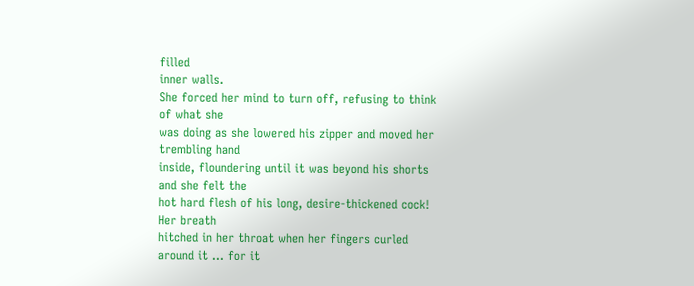filled
inner walls.
She forced her mind to turn off, refusing to think of what she
was doing as she lowered his zipper and moved her trembling hand
inside, floundering until it was beyond his shorts and she felt the
hot hard flesh of his long, desire-thickened cock! Her breath
hitched in her throat when her fingers curled around it … for it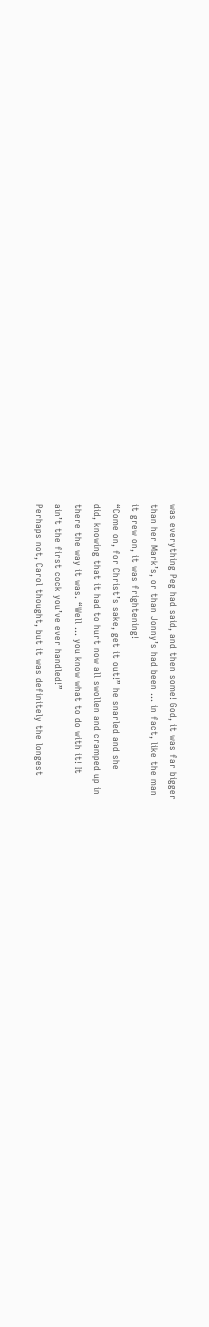was everything Peg had said, and then some! God, it was far bigger
than her Mark’s, or than Jonny’s had been … in fact, like the man
it grew on, it was frightening!
“Come on, for Christ’s sake, get it out!” he snarled and she
did, knowing that it had to hurt now all swollen and cramped up in
there the way it was. “Well … you know what to do with it! It
ain’t the first cock you’ve ever handled!”
Perhaps not, Carol thought, but it was definitely the longest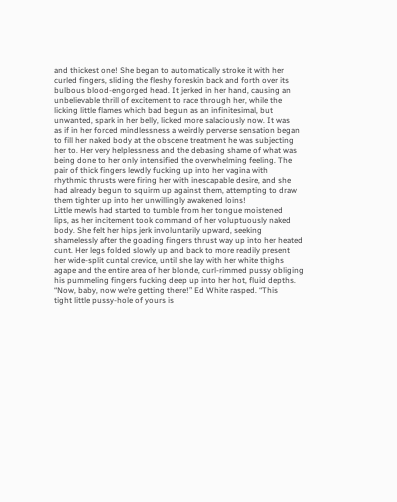and thickest one! She began to automatically stroke it with her
curled fingers, sliding the fleshy foreskin back and forth over its
bulbous blood-engorged head. It jerked in her hand, causing an
unbelievable thrill of excitement to race through her, while the
licking little flames which bad begun as an infinitesimal, but
unwanted, spark in her belly, licked more salaciously now. It was
as if in her forced mindlessness a weirdly perverse sensation began
to fill her naked body at the obscene treatment he was subjecting
her to. Her very helplessness and the debasing shame of what was
being done to her only intensified the overwhelming feeling. The
pair of thick fingers lewdly fucking up into her vagina with
rhythmic thrusts were firing her with inescapable desire, and she
had already begun to squirm up against them, attempting to draw
them tighter up into her unwillingly awakened loins!
Little mewls had started to tumble from her tongue moistened
lips, as her incitement took command of her voluptuously naked
body. She felt her hips jerk involuntarily upward, seeking
shamelessly after the goading fingers thrust way up into her heated
cunt. Her legs folded slowly up and back to more readily present
her wide-split cuntal crevice, until she lay with her white thighs
agape and the entire area of her blonde, curl-rimmed pussy obliging
his pummeling fingers fucking deep up into her hot, fluid depths.
“Now, baby, now we’re getting there!” Ed White rasped. “This
tight little pussy-hole of yours is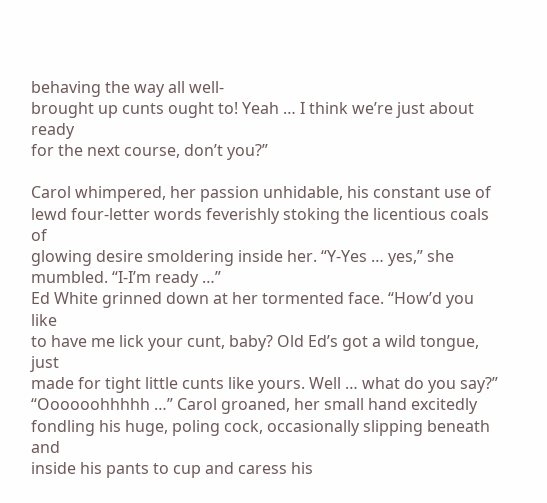behaving the way all well-
brought up cunts ought to! Yeah … I think we’re just about ready
for the next course, don’t you?”

Carol whimpered, her passion unhidable, his constant use of
lewd four-letter words feverishly stoking the licentious coals of
glowing desire smoldering inside her. “Y-Yes … yes,” she
mumbled. “I-I’m ready …”
Ed White grinned down at her tormented face. “How’d you like
to have me lick your cunt, baby? Old Ed’s got a wild tongue, just
made for tight little cunts like yours. Well … what do you say?”
“Oooooohhhhh …” Carol groaned, her small hand excitedly
fondling his huge, poling cock, occasionally slipping beneath and
inside his pants to cup and caress his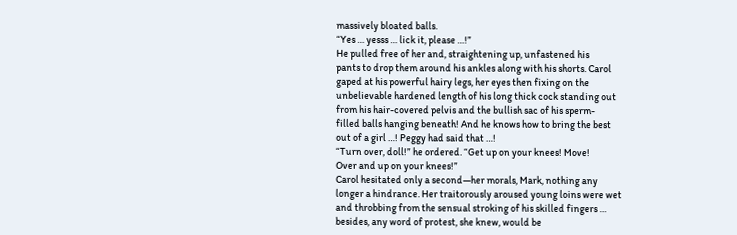massively bloated balls.
“Yes … yesss … lick it, please …!”
He pulled free of her and, straightening up, unfastened his
pants to drop them around his ankles along with his shorts. Carol
gaped at his powerful hairy legs, her eyes then fixing on the
unbelievable hardened length of his long thick cock standing out
from his hair-covered pelvis and the bullish sac of his sperm-
filled balls hanging beneath! And he knows how to bring the best
out of a girl …! Peggy had said that …!
“Turn over, doll!” he ordered. “Get up on your knees! Move!
Over and up on your knees!”
Carol hesitated only a second—her morals, Mark, nothing any
longer a hindrance. Her traitorously aroused young loins were wet
and throbbing from the sensual stroking of his skilled fingers …
besides, any word of protest, she knew, would be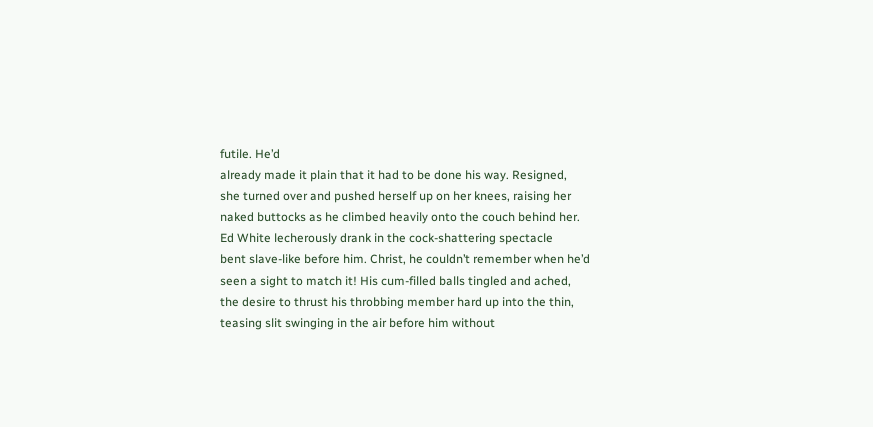futile. He’d
already made it plain that it had to be done his way. Resigned,
she turned over and pushed herself up on her knees, raising her
naked buttocks as he climbed heavily onto the couch behind her.
Ed White lecherously drank in the cock-shattering spectacle
bent slave-like before him. Christ, he couldn’t remember when he’d
seen a sight to match it! His cum-filled balls tingled and ached,
the desire to thrust his throbbing member hard up into the thin,
teasing slit swinging in the air before him without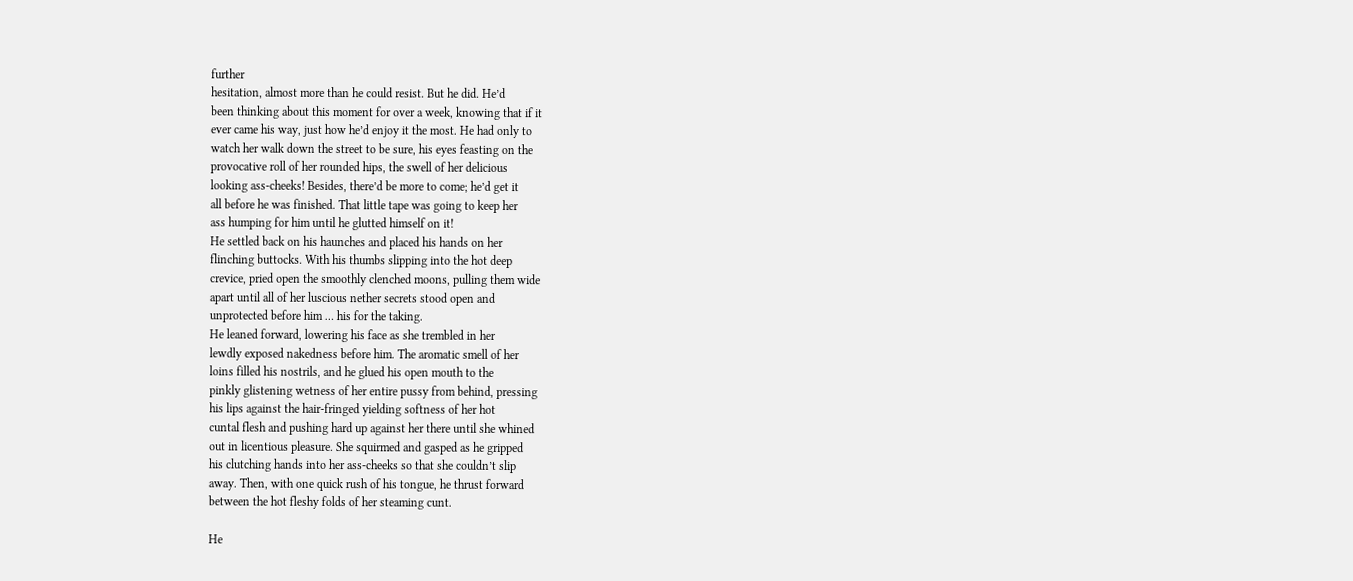further
hesitation, almost more than he could resist. But he did. He’d
been thinking about this moment for over a week, knowing that if it
ever came his way, just how he’d enjoy it the most. He had only to
watch her walk down the street to be sure, his eyes feasting on the
provocative roll of her rounded hips, the swell of her delicious
looking ass-cheeks! Besides, there’d be more to come; he’d get it
all before he was finished. That little tape was going to keep her
ass humping for him until he glutted himself on it!
He settled back on his haunches and placed his hands on her
flinching buttocks. With his thumbs slipping into the hot deep
crevice, pried open the smoothly clenched moons, pulling them wide
apart until all of her luscious nether secrets stood open and
unprotected before him … his for the taking.
He leaned forward, lowering his face as she trembled in her
lewdly exposed nakedness before him. The aromatic smell of her
loins filled his nostrils, and he glued his open mouth to the
pinkly glistening wetness of her entire pussy from behind, pressing
his lips against the hair-fringed yielding softness of her hot
cuntal flesh and pushing hard up against her there until she whined
out in licentious pleasure. She squirmed and gasped as he gripped
his clutching hands into her ass-cheeks so that she couldn’t slip
away. Then, with one quick rush of his tongue, he thrust forward
between the hot fleshy folds of her steaming cunt.

He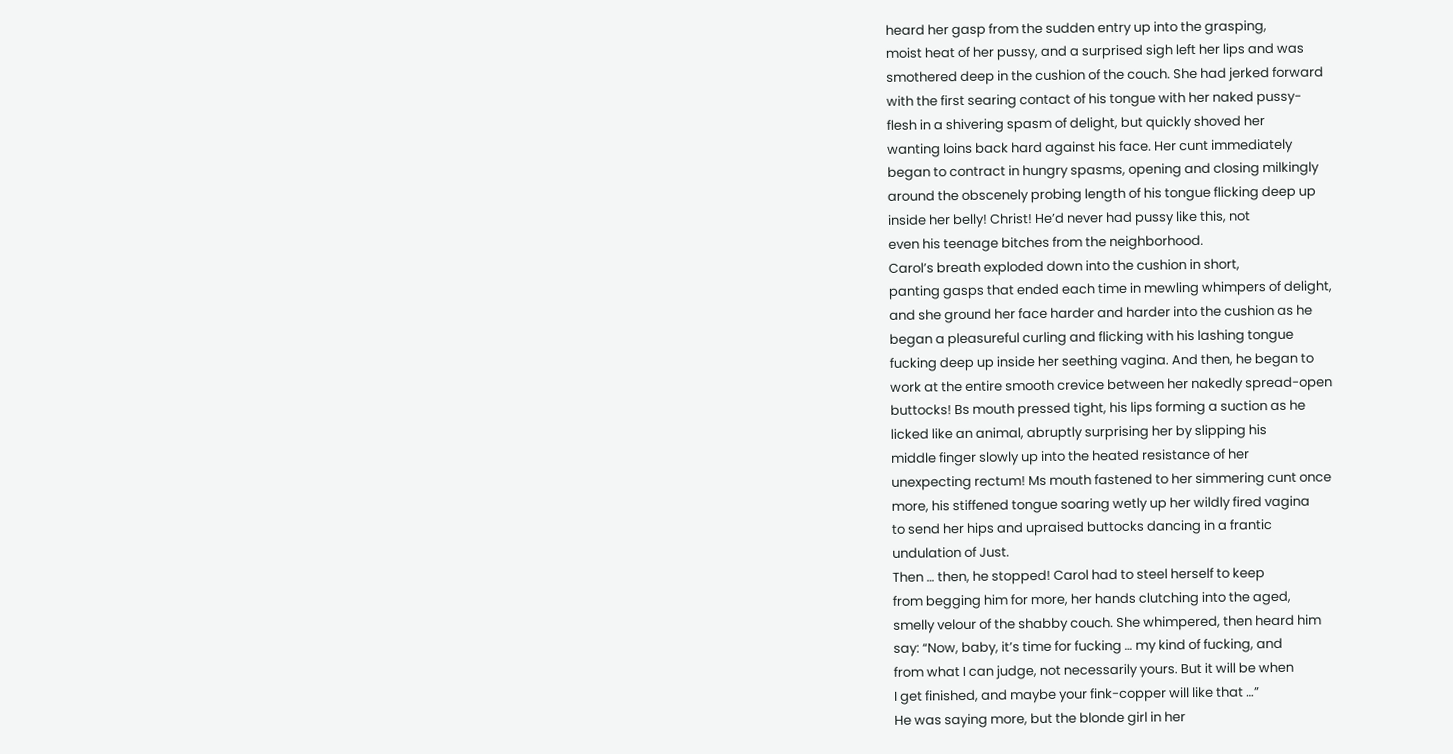heard her gasp from the sudden entry up into the grasping,
moist heat of her pussy, and a surprised sigh left her lips and was
smothered deep in the cushion of the couch. She had jerked forward
with the first searing contact of his tongue with her naked pussy-
flesh in a shivering spasm of delight, but quickly shoved her
wanting loins back hard against his face. Her cunt immediately
began to contract in hungry spasms, opening and closing milkingly
around the obscenely probing length of his tongue flicking deep up
inside her belly! Christ! He’d never had pussy like this, not
even his teenage bitches from the neighborhood.
Carol’s breath exploded down into the cushion in short,
panting gasps that ended each time in mewling whimpers of delight,
and she ground her face harder and harder into the cushion as he
began a pleasureful curling and flicking with his lashing tongue
fucking deep up inside her seething vagina. And then, he began to
work at the entire smooth crevice between her nakedly spread-open
buttocks! Bs mouth pressed tight, his lips forming a suction as he
licked like an animal, abruptly surprising her by slipping his
middle finger slowly up into the heated resistance of her
unexpecting rectum! Ms mouth fastened to her simmering cunt once
more, his stiffened tongue soaring wetly up her wildly fired vagina
to send her hips and upraised buttocks dancing in a frantic
undulation of Just.
Then … then, he stopped! Carol had to steel herself to keep
from begging him for more, her hands clutching into the aged,
smelly velour of the shabby couch. She whimpered, then heard him
say: “Now, baby, it’s time for fucking … my kind of fucking, and
from what I can judge, not necessarily yours. But it will be when
I get finished, and maybe your fink-copper will like that …”
He was saying more, but the blonde girl in her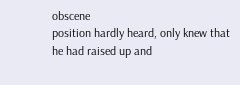obscene
position hardly heard, only knew that he had raised up and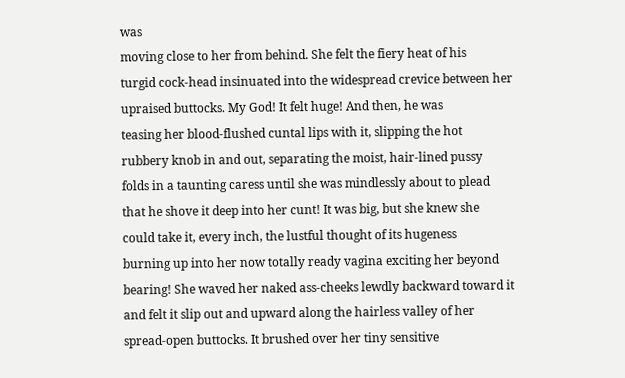was
moving close to her from behind. She felt the fiery heat of his
turgid cock-head insinuated into the widespread crevice between her
upraised buttocks. My God! It felt huge! And then, he was
teasing her blood-flushed cuntal lips with it, slipping the hot
rubbery knob in and out, separating the moist, hair-lined pussy
folds in a taunting caress until she was mindlessly about to plead
that he shove it deep into her cunt! It was big, but she knew she
could take it, every inch, the lustful thought of its hugeness
burning up into her now totally ready vagina exciting her beyond
bearing! She waved her naked ass-cheeks lewdly backward toward it
and felt it slip out and upward along the hairless valley of her
spread-open buttocks. It brushed over her tiny sensitive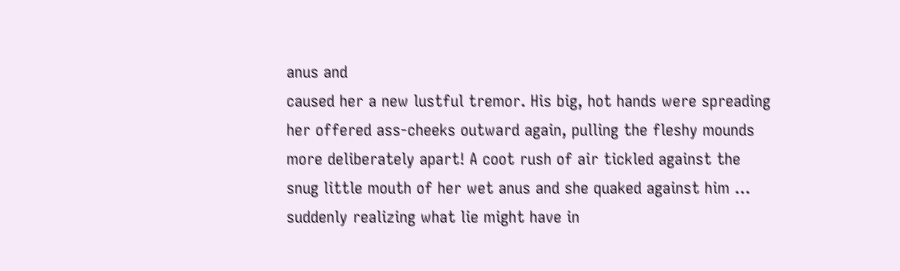anus and
caused her a new lustful tremor. His big, hot hands were spreading
her offered ass-cheeks outward again, pulling the fleshy mounds
more deliberately apart! A coot rush of air tickled against the
snug little mouth of her wet anus and she quaked against him …
suddenly realizing what lie might have in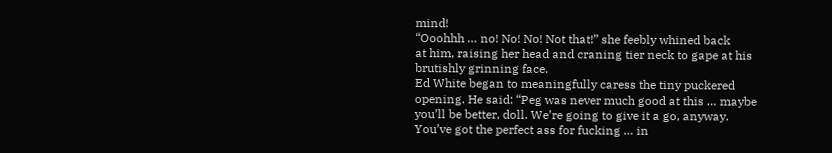mind!
“Ooohhh … no! No! No! Not that!” she feebly whined back
at him, raising her head and craning tier neck to gape at his
brutishly grinning face.
Ed White began to meaningfully caress the tiny puckered
opening. He said: “Peg was never much good at this … maybe
you’ll be better, doll. We’re going to give it a go, anyway.
You’ve got the perfect ass for fucking … in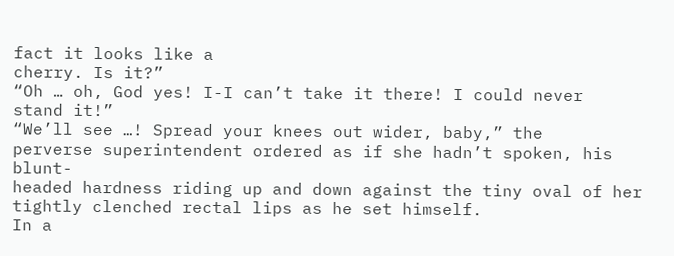fact it looks like a
cherry. Is it?”
“Oh … oh, God yes! I-I can’t take it there! I could never
stand it!”
“We’ll see …! Spread your knees out wider, baby,” the
perverse superintendent ordered as if she hadn’t spoken, his blunt-
headed hardness riding up and down against the tiny oval of her
tightly clenched rectal lips as he set himself.
In a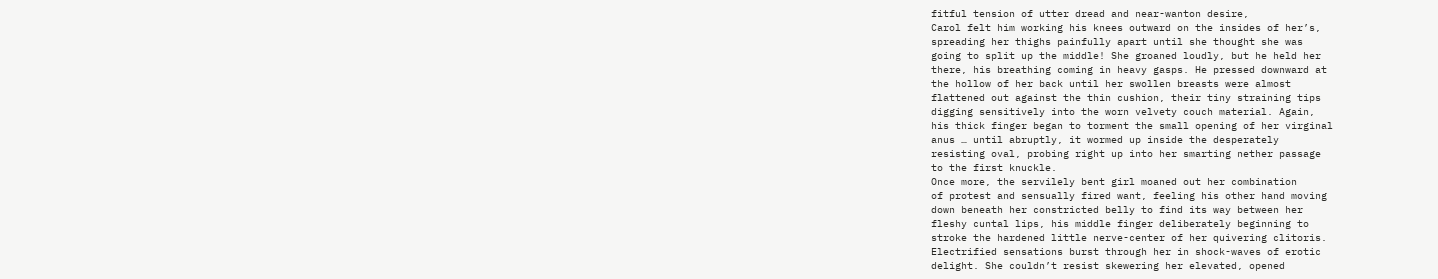fitful tension of utter dread and near-wanton desire,
Carol felt him working his knees outward on the insides of her’s,
spreading her thighs painfully apart until she thought she was
going to split up the middle! She groaned loudly, but he held her
there, his breathing coming in heavy gasps. He pressed downward at
the hollow of her back until her swollen breasts were almost
flattened out against the thin cushion, their tiny straining tips
digging sensitively into the worn velvety couch material. Again,
his thick finger began to torment the small opening of her virginal
anus … until abruptly, it wormed up inside the desperately
resisting oval, probing right up into her smarting nether passage
to the first knuckle.
Once more, the servilely bent girl moaned out her combination
of protest and sensually fired want, feeling his other hand moving
down beneath her constricted belly to find its way between her
fleshy cuntal lips, his middle finger deliberately beginning to
stroke the hardened little nerve-center of her quivering clitoris.
Electrified sensations burst through her in shock-waves of erotic
delight. She couldn’t resist skewering her elevated, opened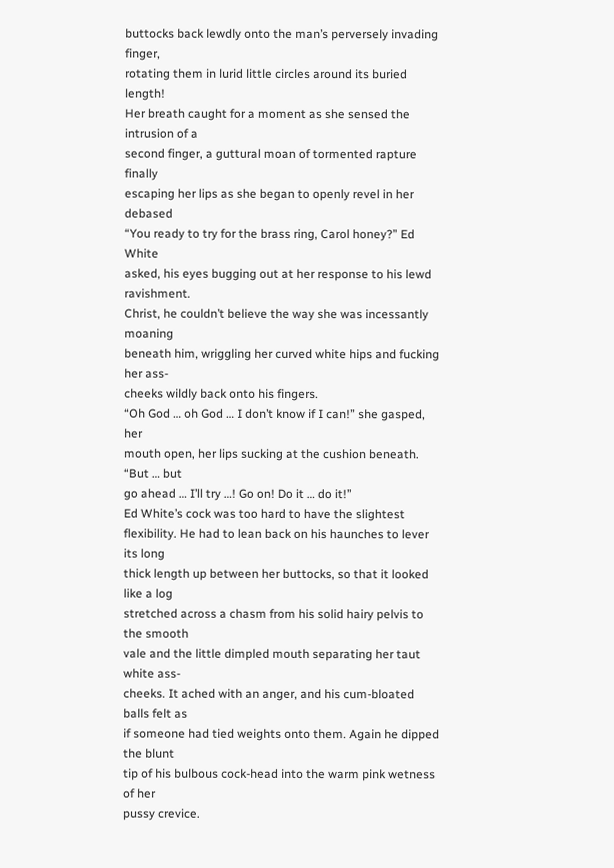buttocks back lewdly onto the man’s perversely invading finger,
rotating them in lurid little circles around its buried length!
Her breath caught for a moment as she sensed the intrusion of a
second finger, a guttural moan of tormented rapture finally
escaping her lips as she began to openly revel in her debased
“You ready to try for the brass ring, Carol honey?” Ed White
asked, his eyes bugging out at her response to his lewd ravishment.
Christ, he couldn’t believe the way she was incessantly moaning
beneath him, wriggling her curved white hips and fucking her ass-
cheeks wildly back onto his fingers.
“Oh God … oh God … I don’t know if I can!” she gasped, her
mouth open, her lips sucking at the cushion beneath. “But … but
go ahead … I’ll try …! Go on! Do it … do it!”
Ed White’s cock was too hard to have the slightest
flexibility. He had to lean back on his haunches to lever its long
thick length up between her buttocks, so that it looked like a log
stretched across a chasm from his solid hairy pelvis to the smooth
vale and the little dimpled mouth separating her taut white ass-
cheeks. It ached with an anger, and his cum-bloated balls felt as
if someone had tied weights onto them. Again he dipped the blunt
tip of his bulbous cock-head into the warm pink wetness of her
pussy crevice.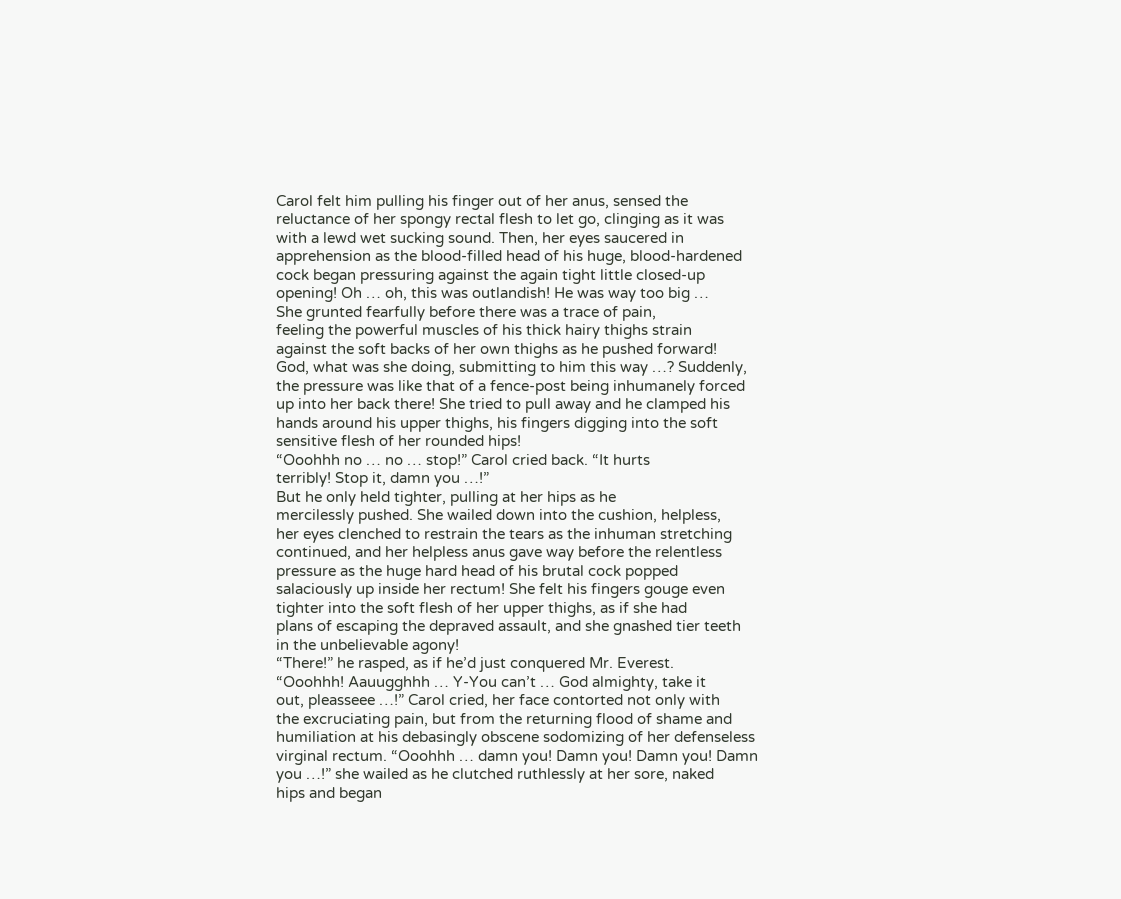Carol felt him pulling his finger out of her anus, sensed the
reluctance of her spongy rectal flesh to let go, clinging as it was
with a lewd wet sucking sound. Then, her eyes saucered in
apprehension as the blood-filled head of his huge, blood-hardened
cock began pressuring against the again tight little closed-up
opening! Oh … oh, this was outlandish! He was way too big …
She grunted fearfully before there was a trace of pain,
feeling the powerful muscles of his thick hairy thighs strain
against the soft backs of her own thighs as he pushed forward!
God, what was she doing, submitting to him this way …? Suddenly,
the pressure was like that of a fence-post being inhumanely forced
up into her back there! She tried to pull away and he clamped his
hands around his upper thighs, his fingers digging into the soft
sensitive flesh of her rounded hips!
“Ooohhh no … no … stop!” Carol cried back. “It hurts
terribly! Stop it, damn you …!”
But he only held tighter, pulling at her hips as he
mercilessly pushed. She wailed down into the cushion, helpless,
her eyes clenched to restrain the tears as the inhuman stretching
continued, and her helpless anus gave way before the relentless
pressure as the huge hard head of his brutal cock popped
salaciously up inside her rectum! She felt his fingers gouge even
tighter into the soft flesh of her upper thighs, as if she had
plans of escaping the depraved assault, and she gnashed tier teeth
in the unbelievable agony!
“There!” he rasped, as if he’d just conquered Mr. Everest.
“Ooohhh! Aauugghhh … Y-You can’t … God almighty, take it
out, pleasseee …!” Carol cried, her face contorted not only with
the excruciating pain, but from the returning flood of shame and
humiliation at his debasingly obscene sodomizing of her defenseless
virginal rectum. “Ooohhh … damn you! Damn you! Damn you! Damn
you …!” she wailed as he clutched ruthlessly at her sore, naked
hips and began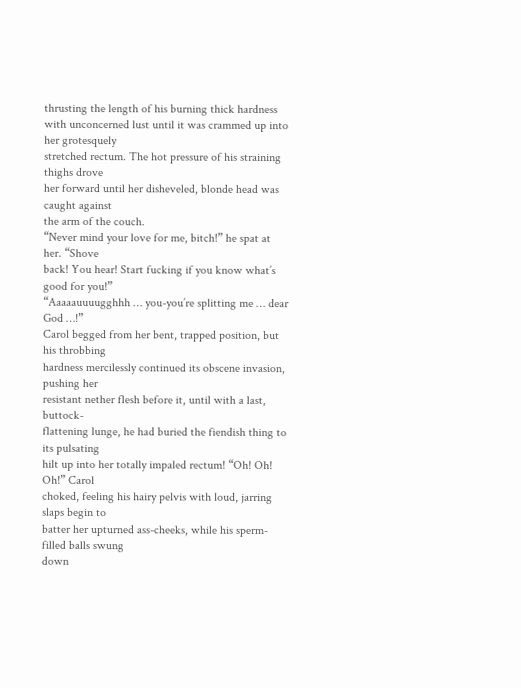thrusting the length of his burning thick hardness
with unconcerned lust until it was crammed up into her grotesquely
stretched rectum. The hot pressure of his straining thighs drove
her forward until her disheveled, blonde head was caught against
the arm of the couch.
“Never mind your love for me, bitch!” he spat at her. “Shove
back! You hear! Start fucking if you know what’s good for you!”
“Aaaaauuuugghhh … you-you’re splitting me … dear God …!”
Carol begged from her bent, trapped position, but his throbbing
hardness mercilessly continued its obscene invasion, pushing her
resistant nether flesh before it, until with a last, buttock-
flattening lunge, he had buried the fiendish thing to its pulsating
hilt up into her totally impaled rectum! “Oh! Oh! Oh!” Carol
choked, feeling his hairy pelvis with loud, jarring slaps begin to
batter her upturned ass-cheeks, while his sperm-filled balls swung
down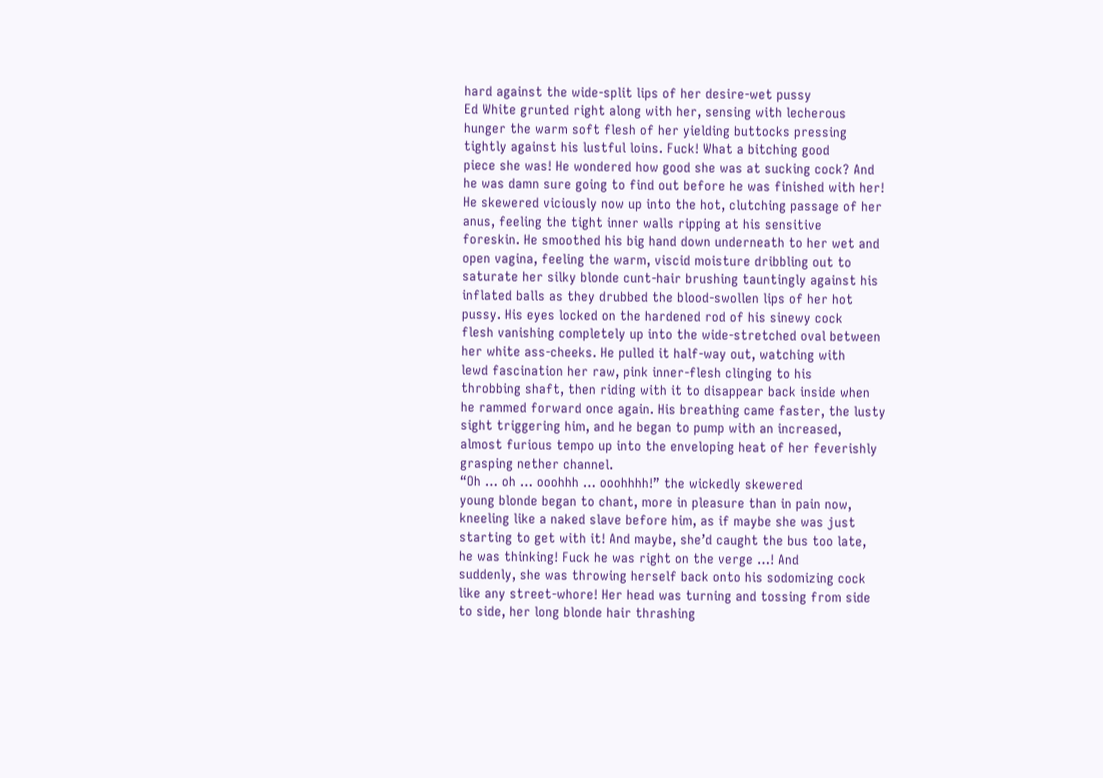hard against the wide-split lips of her desire-wet pussy
Ed White grunted right along with her, sensing with lecherous
hunger the warm soft flesh of her yielding buttocks pressing
tightly against his lustful loins. Fuck! What a bitching good
piece she was! He wondered how good she was at sucking cock? And
he was damn sure going to find out before he was finished with her!
He skewered viciously now up into the hot, clutching passage of her
anus, feeling the tight inner walls ripping at his sensitive
foreskin. He smoothed his big hand down underneath to her wet and
open vagina, feeling the warm, viscid moisture dribbling out to
saturate her silky blonde cunt-hair brushing tauntingly against his
inflated balls as they drubbed the blood-swollen lips of her hot
pussy. His eyes locked on the hardened rod of his sinewy cock
flesh vanishing completely up into the wide-stretched oval between
her white ass-cheeks. He pulled it half-way out, watching with
lewd fascination her raw, pink inner-flesh clinging to his
throbbing shaft, then riding with it to disappear back inside when
he rammed forward once again. His breathing came faster, the lusty
sight triggering him, and he began to pump with an increased,
almost furious tempo up into the enveloping heat of her feverishly
grasping nether channel.
“Oh … oh … ooohhh … ooohhhh!” the wickedly skewered
young blonde began to chant, more in pleasure than in pain now,
kneeling like a naked slave before him, as if maybe she was just
starting to get with it! And maybe, she’d caught the bus too late,
he was thinking! Fuck he was right on the verge …! And
suddenly, she was throwing herself back onto his sodomizing cock
like any street-whore! Her head was turning and tossing from side
to side, her long blonde hair thrashing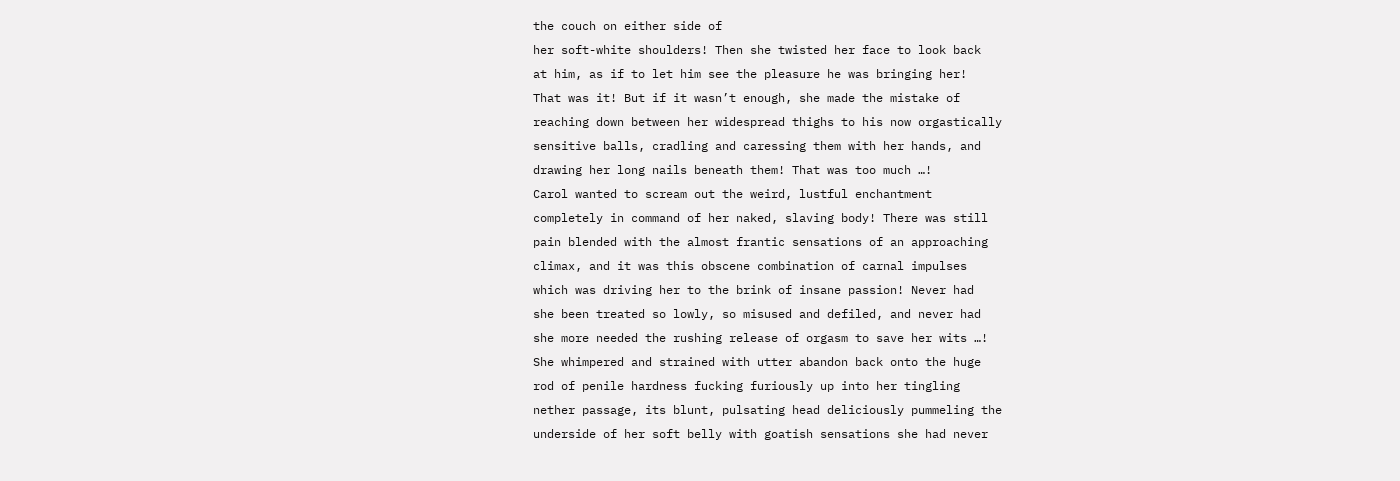the couch on either side of
her soft-white shoulders! Then she twisted her face to look back
at him, as if to let him see the pleasure he was bringing her!
That was it! But if it wasn’t enough, she made the mistake of
reaching down between her widespread thighs to his now orgastically
sensitive balls, cradling and caressing them with her hands, and
drawing her long nails beneath them! That was too much …!
Carol wanted to scream out the weird, lustful enchantment
completely in command of her naked, slaving body! There was still
pain blended with the almost frantic sensations of an approaching
climax, and it was this obscene combination of carnal impulses
which was driving her to the brink of insane passion! Never had
she been treated so lowly, so misused and defiled, and never had
she more needed the rushing release of orgasm to save her wits …!
She whimpered and strained with utter abandon back onto the huge
rod of penile hardness fucking furiously up into her tingling
nether passage, its blunt, pulsating head deliciously pummeling the
underside of her soft belly with goatish sensations she had never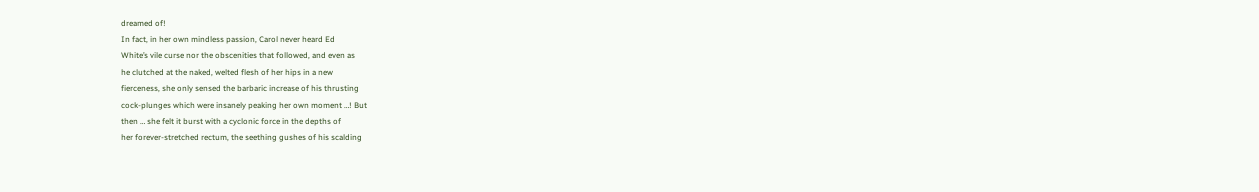dreamed of!
In fact, in her own mindless passion, Carol never heard Ed
White’s vile curse nor the obscenities that followed, and even as
he clutched at the naked, welted flesh of her hips in a new
fierceness, she only sensed the barbaric increase of his thrusting
cock-plunges which were insanely peaking her own moment …! But
then … she felt it burst with a cyclonic force in the depths of
her forever-stretched rectum, the seething gushes of his scalding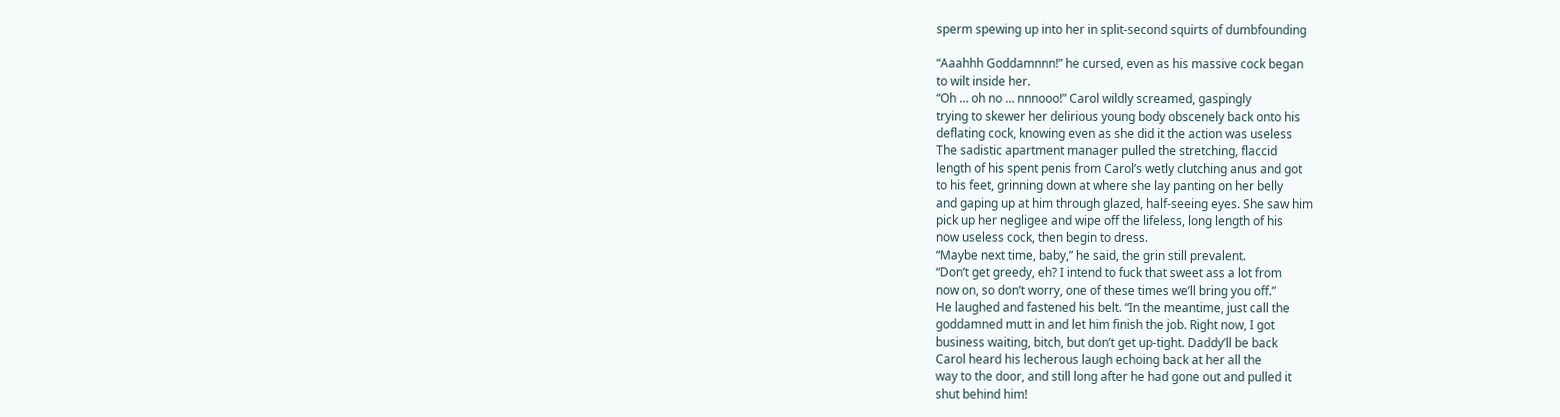sperm spewing up into her in split-second squirts of dumbfounding

“Aaahhh Goddamnnn!” he cursed, even as his massive cock began
to wilt inside her.
“Oh … oh no … nnnooo!” Carol wildly screamed, gaspingly
trying to skewer her delirious young body obscenely back onto his
deflating cock, knowing even as she did it the action was useless
The sadistic apartment manager pulled the stretching, flaccid
length of his spent penis from Carol’s wetly clutching anus and got
to his feet, grinning down at where she lay panting on her belly
and gaping up at him through glazed, half-seeing eyes. She saw him
pick up her negligee and wipe off the lifeless, long length of his
now useless cock, then begin to dress.
“Maybe next time, baby,” he said, the grin still prevalent.
“Don’t get greedy, eh? I intend to fuck that sweet ass a lot from
now on, so don’t worry, one of these times we’ll bring you off.”
He laughed and fastened his belt. “In the meantime, just call the
goddamned mutt in and let him finish the job. Right now, I got
business waiting, bitch, but don’t get up-tight. Daddy’ll be back
Carol heard his lecherous laugh echoing back at her all the
way to the door, and still long after he had gone out and pulled it
shut behind him!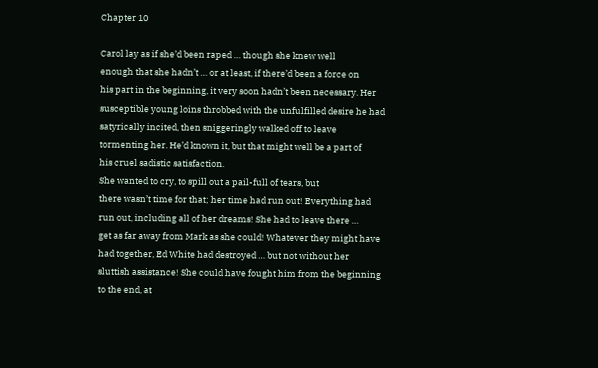Chapter 10

Carol lay as if she’d been raped … though she knew well
enough that she hadn’t … or at least, if there’d been a force on
his part in the beginning, it very soon hadn’t been necessary. Her
susceptible young loins throbbed with the unfulfilled desire he had
satyrically incited, then sniggeringly walked off to leave
tormenting her. He’d known it, but that might well be a part of
his cruel sadistic satisfaction.
She wanted to cry, to spill out a pail-full of tears, but
there wasn’t time for that; her time had run out! Everything had
run out, including all of her dreams! She had to leave there …
get as far away from Mark as she could! Whatever they might have
had together, Ed White had destroyed … but not without her
sluttish assistance! She could have fought him from the beginning
to the end, at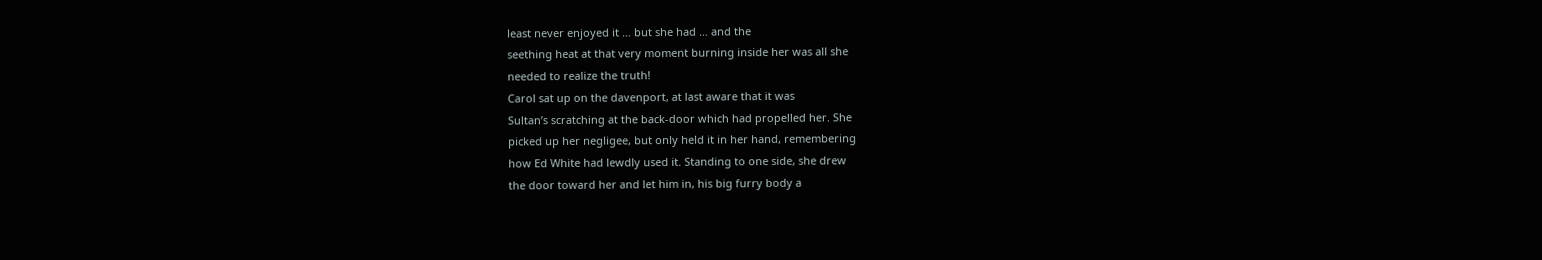least never enjoyed it … but she had … and the
seething heat at that very moment burning inside her was all she
needed to realize the truth!
Carol sat up on the davenport, at last aware that it was
Sultan’s scratching at the back-door which had propelled her. She
picked up her negligee, but only held it in her hand, remembering
how Ed White had lewdly used it. Standing to one side, she drew
the door toward her and let him in, his big furry body a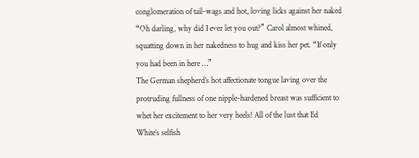conglomeration of tail-wags and hot, loving licks against her naked
“Oh darling, why did I ever let you out?” Carol almost whined,
squatting down in her nakedness to hug and kiss her pet. “If only
you had been in here …”
The German shepherd’s hot affectionate tongue laving over the
protruding fullness of one nipple-hardened breast was sufficient to
whet her excitement to her very heels! All of the lust that Ed
White’s selfish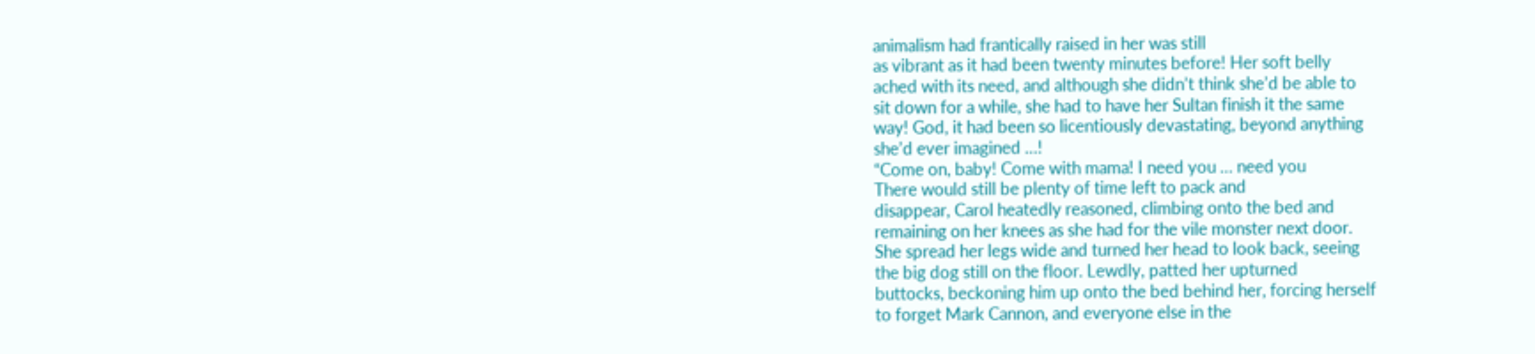animalism had frantically raised in her was still
as vibrant as it had been twenty minutes before! Her soft belly
ached with its need, and although she didn’t think she’d be able to
sit down for a while, she had to have her Sultan finish it the same
way! God, it had been so licentiously devastating, beyond anything
she’d ever imagined …!
“Come on, baby! Come with mama! I need you … need you
There would still be plenty of time left to pack and
disappear, Carol heatedly reasoned, climbing onto the bed and
remaining on her knees as she had for the vile monster next door.
She spread her legs wide and turned her head to look back, seeing
the big dog still on the floor. Lewdly, patted her upturned
buttocks, beckoning him up onto the bed behind her, forcing herself
to forget Mark Cannon, and everyone else in the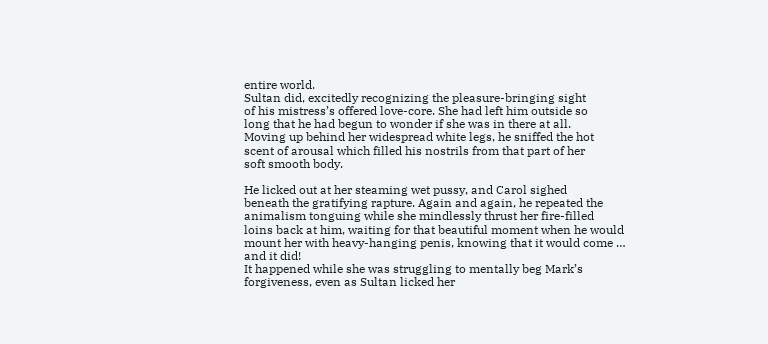entire world.
Sultan did, excitedly recognizing the pleasure-bringing sight
of his mistress’s offered love-core. She had left him outside so
long that he had begun to wonder if she was in there at all.
Moving up behind her widespread white legs, he sniffed the hot
scent of arousal which filled his nostrils from that part of her
soft smooth body.

He licked out at her steaming wet pussy, and Carol sighed
beneath the gratifying rapture. Again and again, he repeated the
animalism tonguing while she mindlessly thrust her fire-filled
loins back at him, waiting for that beautiful moment when he would
mount her with heavy-hanging penis, knowing that it would come …
and it did!
It happened while she was struggling to mentally beg Mark’s
forgiveness, even as Sultan licked her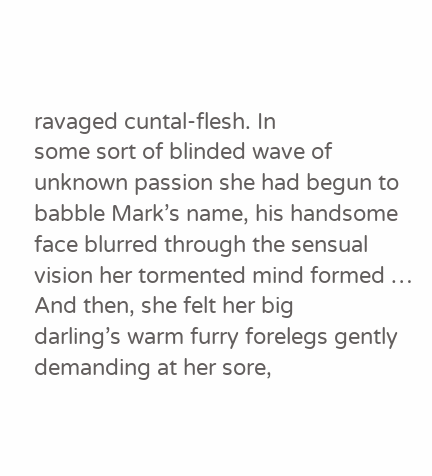ravaged cuntal-flesh. In
some sort of blinded wave of unknown passion she had begun to
babble Mark’s name, his handsome face blurred through the sensual
vision her tormented mind formed … And then, she felt her big
darling’s warm furry forelegs gently demanding at her sore,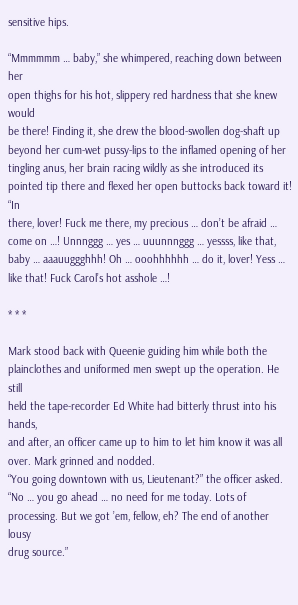sensitive hips.

“Mmmmmm … baby,” she whimpered, reaching down between her
open thighs for his hot, slippery red hardness that she knew would
be there! Finding it, she drew the blood-swollen dog-shaft up
beyond her cum-wet pussy-lips to the inflamed opening of her
tingling anus, her brain racing wildly as she introduced its
pointed tip there and flexed her open buttocks back toward it! “In
there, lover! Fuck me there, my precious … don’t be afraid …
come on …! Unnnggg … yes … uuunnnggg … yessss, like that,
baby … aaauuggghhh! Oh … ooohhhhhh … do it, lover! Yess …
like that! Fuck Carol’s hot asshole …!

* * *

Mark stood back with Queenie guiding him while both the
plainclothes and uniformed men swept up the operation. He still
held the tape-recorder Ed White had bitterly thrust into his hands,
and after, an officer came up to him to let him know it was all
over. Mark grinned and nodded.
“You going downtown with us, Lieutenant?” the officer asked.
“No … you go ahead … no need for me today. Lots of
processing. But we got ’em, fellow, eh? The end of another lousy
drug source.”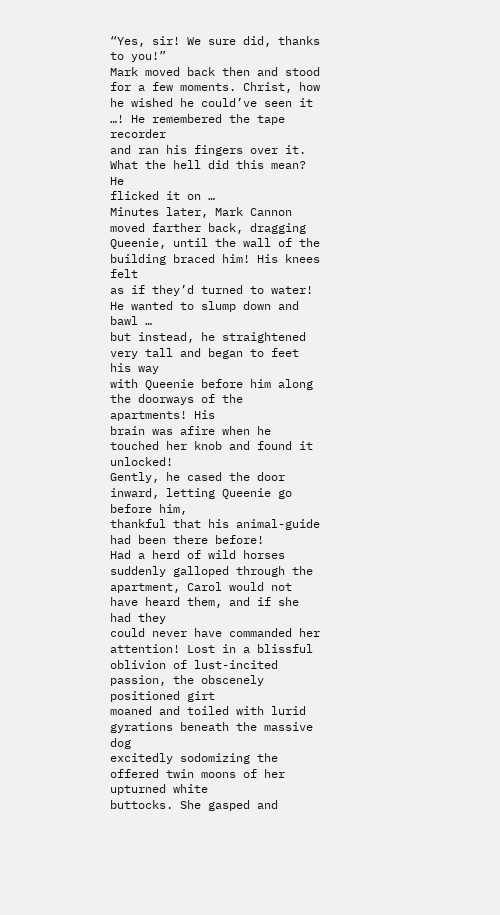“Yes, sir! We sure did, thanks to you!”
Mark moved back then and stood for a few moments. Christ, how
he wished he could’ve seen it …! He remembered the tape recorder
and ran his fingers over it. What the hell did this mean? He
flicked it on …
Minutes later, Mark Cannon moved farther back, dragging
Queenie, until the wall of the building braced him! His knees felt
as if they’d turned to water! He wanted to slump down and bawl …
but instead, he straightened very tall and began to feet his way
with Queenie before him along the doorways of the apartments! His
brain was afire when he touched her knob and found it unlocked!
Gently, he cased the door inward, letting Queenie go before him,
thankful that his animal-guide had been there before!
Had a herd of wild horses suddenly galloped through the
apartment, Carol would not have heard them, and if she had they
could never have commanded her attention! Lost in a blissful
oblivion of lust-incited passion, the obscenely positioned girt
moaned and toiled with lurid gyrations beneath the massive dog
excitedly sodomizing the offered twin moons of her upturned white
buttocks. She gasped and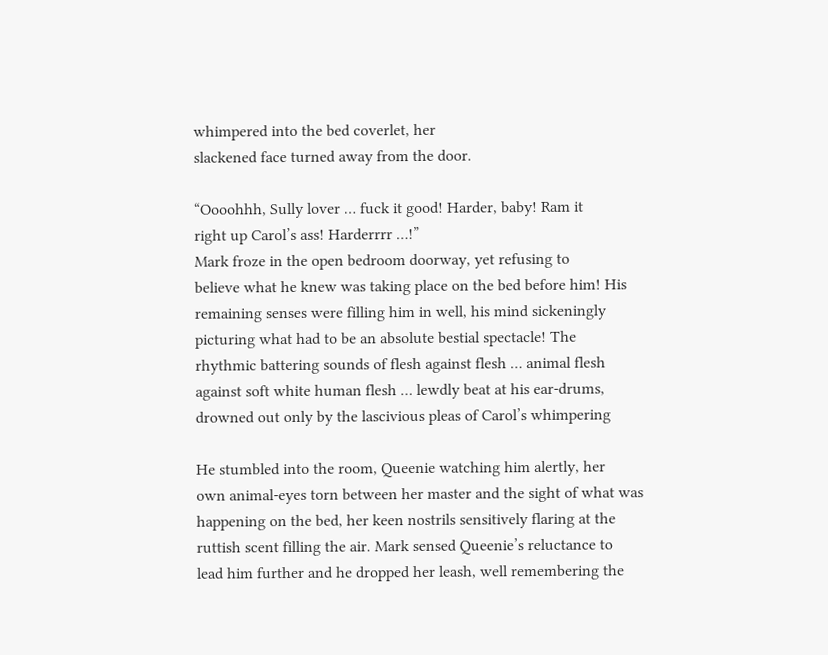whimpered into the bed coverlet, her
slackened face turned away from the door.

“Oooohhh, Sully lover … fuck it good! Harder, baby! Ram it
right up Carol’s ass! Harderrrr …!”
Mark froze in the open bedroom doorway, yet refusing to
believe what he knew was taking place on the bed before him! His
remaining senses were filling him in well, his mind sickeningly
picturing what had to be an absolute bestial spectacle! The
rhythmic battering sounds of flesh against flesh … animal flesh
against soft white human flesh … lewdly beat at his ear-drums,
drowned out only by the lascivious pleas of Carol’s whimpering

He stumbled into the room, Queenie watching him alertly, her
own animal-eyes torn between her master and the sight of what was
happening on the bed, her keen nostrils sensitively flaring at the
ruttish scent filling the air. Mark sensed Queenie’s reluctance to
lead him further and he dropped her leash, well remembering the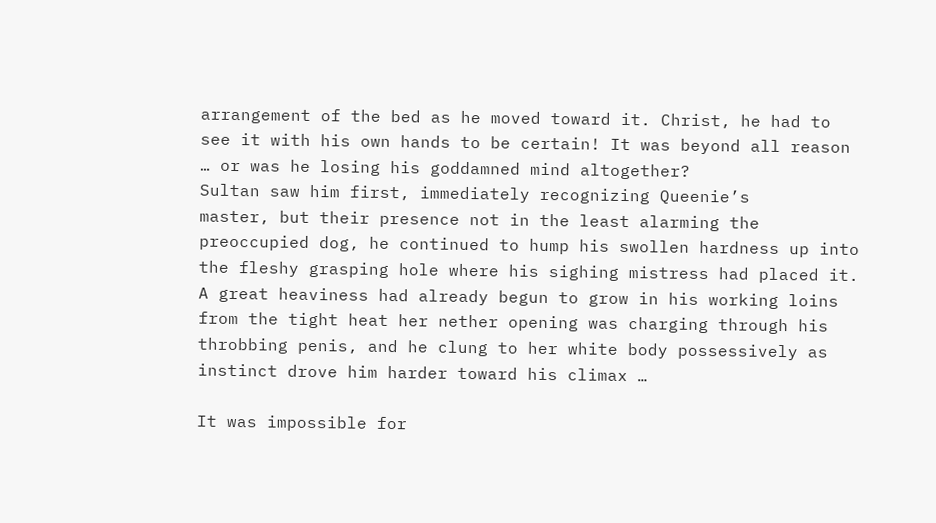arrangement of the bed as he moved toward it. Christ, he had to
see it with his own hands to be certain! It was beyond all reason
… or was he losing his goddamned mind altogether?
Sultan saw him first, immediately recognizing Queenie’s
master, but their presence not in the least alarming the
preoccupied dog, he continued to hump his swollen hardness up into
the fleshy grasping hole where his sighing mistress had placed it.
A great heaviness had already begun to grow in his working loins
from the tight heat her nether opening was charging through his
throbbing penis, and he clung to her white body possessively as
instinct drove him harder toward his climax …

It was impossible for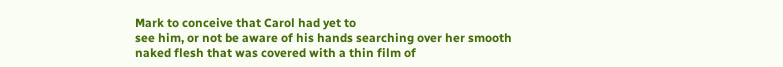Mark to conceive that Carol had yet to
see him, or not be aware of his hands searching over her smooth
naked flesh that was covered with a thin film of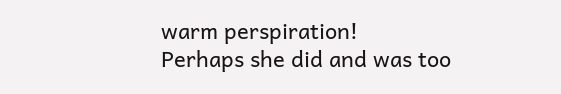warm perspiration!
Perhaps she did and was too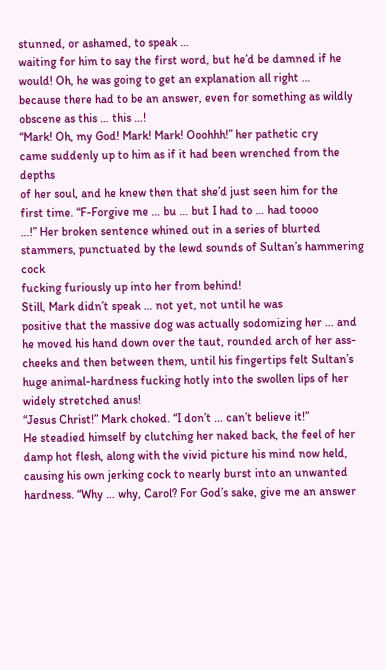stunned, or ashamed, to speak …
waiting for him to say the first word, but he’d be damned if he
would! Oh, he was going to get an explanation all right …
because there had to be an answer, even for something as wildly
obscene as this … this …!
“Mark! Oh, my God! Mark! Mark! Ooohhh!” her pathetic cry
came suddenly up to him as if it had been wrenched from the depths
of her soul, and he knew then that she’d just seen him for the
first time. “F-Forgive me … bu … but I had to … had toooo
…!” Her broken sentence whined out in a series of blurted
stammers, punctuated by the lewd sounds of Sultan’s hammering cock
fucking furiously up into her from behind!
Still, Mark didn’t speak … not yet, not until he was
positive that the massive dog was actually sodomizing her … and
he moved his hand down over the taut, rounded arch of her ass-
cheeks and then between them, until his fingertips felt Sultan’s
huge animal-hardness fucking hotly into the swollen lips of her
widely stretched anus!
“Jesus Christ!” Mark choked. “I don’t … can’t believe it!”
He steadied himself by clutching her naked back, the feel of her
damp hot flesh, along with the vivid picture his mind now held,
causing his own jerking cock to nearly burst into an unwanted
hardness. “Why … why, Carol? For God’s sake, give me an answer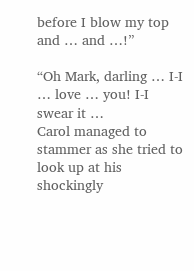before I blow my top and … and …!”

“Oh Mark, darling … I-I … love … you! I-I swear it …
Carol managed to stammer as she tried to look up at his shockingly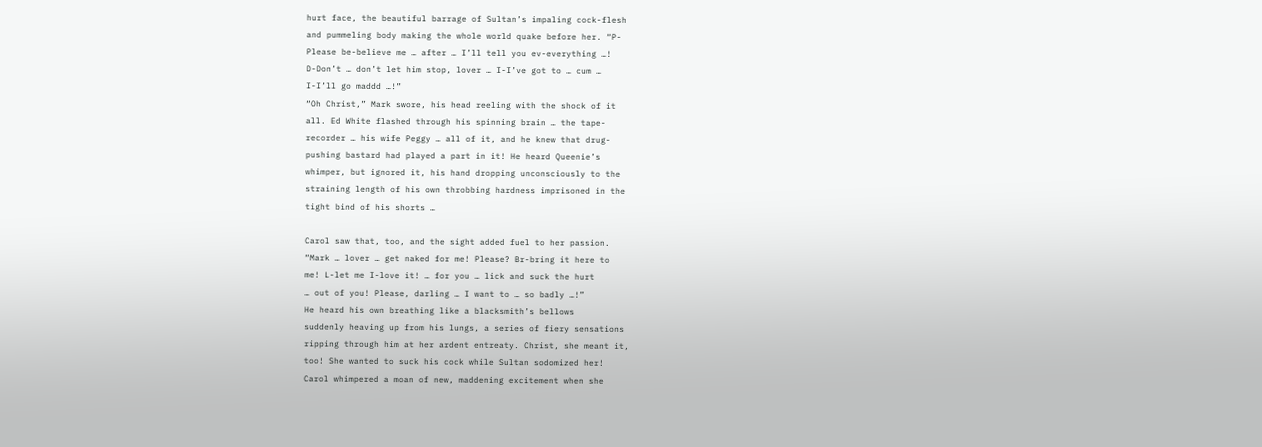hurt face, the beautiful barrage of Sultan’s impaling cock-flesh
and pummeling body making the whole world quake before her. “P-
Please be-believe me … after … I’ll tell you ev-everything …!
D-Don’t … don’t let him stop, lover … I-I’ve got to … cum …
I-I’ll go maddd …!”
“Oh Christ,” Mark swore, his head reeling with the shock of it
all. Ed White flashed through his spinning brain … the tape-
recorder … his wife Peggy … all of it, and he knew that drug-
pushing bastard had played a part in it! He heard Queenie’s
whimper, but ignored it, his hand dropping unconsciously to the
straining length of his own throbbing hardness imprisoned in the
tight bind of his shorts …

Carol saw that, too, and the sight added fuel to her passion.
“Mark … lover … get naked for me! Please? Br-bring it here to
me! L-let me I-love it! … for you … lick and suck the hurt
… out of you! Please, darling … I want to … so badly …!”
He heard his own breathing like a blacksmith’s bellows
suddenly heaving up from his lungs, a series of fiery sensations
ripping through him at her ardent entreaty. Christ, she meant it,
too! She wanted to suck his cock while Sultan sodomized her!
Carol whimpered a moan of new, maddening excitement when she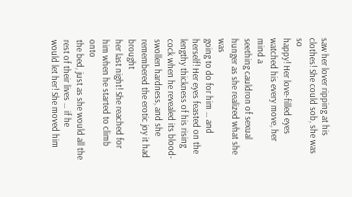saw her lover ripping at his clothes! She could sob, she was so
happy! Her love-filled eyes watched his every move, her mind a
seething cauldron of sexual hunger as she realized what she was
going to do for him … and herself! Her eyes feasted on the
lengthy thickness of his rising cock when he revealed its blood-
swollen hardness, and she remembered the erotic joy it had brought
her last night! She reached for him when he started to climb onto
the bed, just as she would all the rest of their lives … if he
would let her! She moved him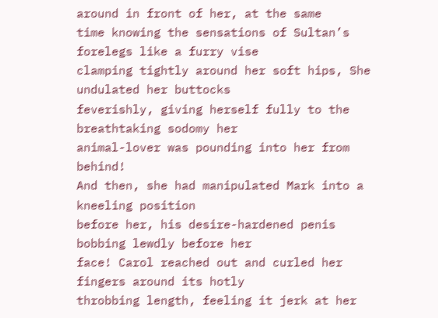around in front of her, at the same
time knowing the sensations of Sultan’s forelegs like a furry vise
clamping tightly around her soft hips, She undulated her buttocks
feverishly, giving herself fully to the breathtaking sodomy her
animal-lover was pounding into her from behind!
And then, she had manipulated Mark into a kneeling position
before her, his desire-hardened penis bobbing lewdly before her
face! Carol reached out and curled her fingers around its hotly
throbbing length, feeling it jerk at her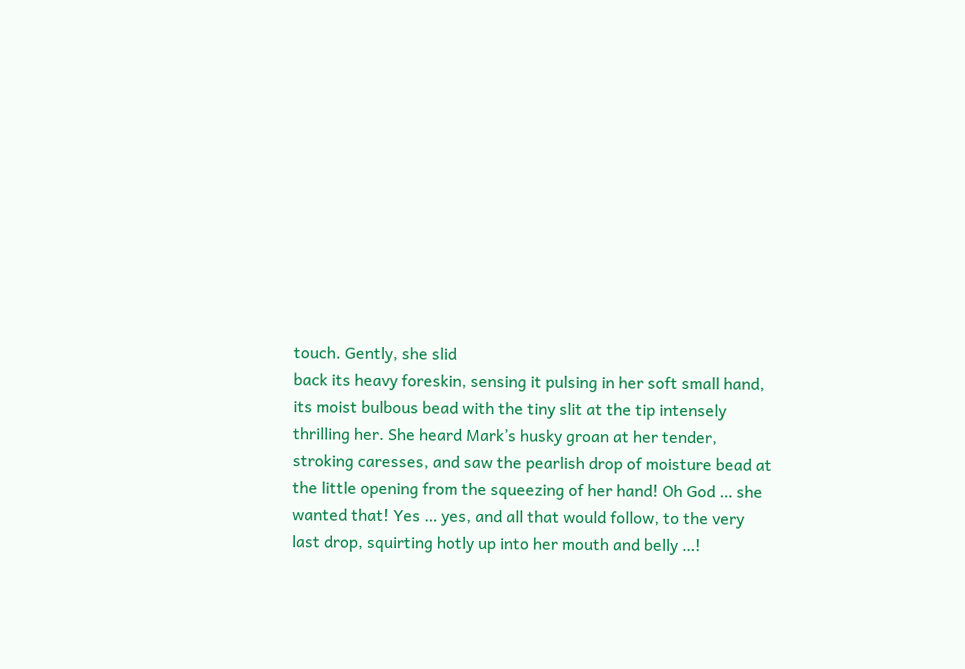touch. Gently, she slid
back its heavy foreskin, sensing it pulsing in her soft small hand,
its moist bulbous bead with the tiny slit at the tip intensely
thrilling her. She heard Mark’s husky groan at her tender,
stroking caresses, and saw the pearlish drop of moisture bead at
the little opening from the squeezing of her hand! Oh God … she
wanted that! Yes … yes, and all that would follow, to the very
last drop, squirting hotly up into her mouth and belly …!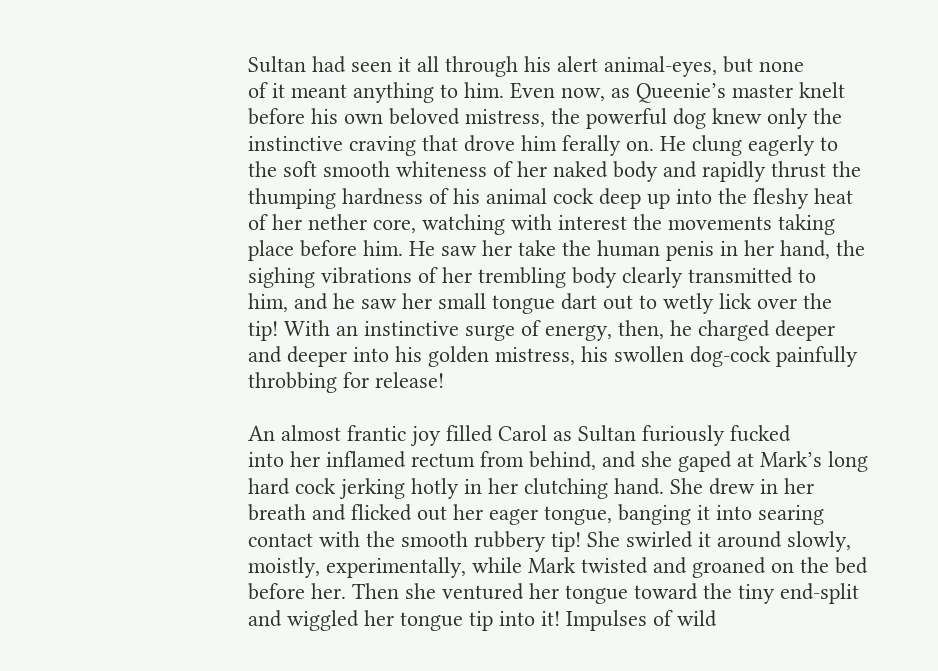Sultan had seen it all through his alert animal-eyes, but none
of it meant anything to him. Even now, as Queenie’s master knelt
before his own beloved mistress, the powerful dog knew only the
instinctive craving that drove him ferally on. He clung eagerly to
the soft smooth whiteness of her naked body and rapidly thrust the
thumping hardness of his animal cock deep up into the fleshy heat
of her nether core, watching with interest the movements taking
place before him. He saw her take the human penis in her hand, the
sighing vibrations of her trembling body clearly transmitted to
him, and he saw her small tongue dart out to wetly lick over the
tip! With an instinctive surge of energy, then, he charged deeper
and deeper into his golden mistress, his swollen dog-cock painfully
throbbing for release!

An almost frantic joy filled Carol as Sultan furiously fucked
into her inflamed rectum from behind, and she gaped at Mark’s long
hard cock jerking hotly in her clutching hand. She drew in her
breath and flicked out her eager tongue, banging it into searing
contact with the smooth rubbery tip! She swirled it around slowly,
moistly, experimentally, while Mark twisted and groaned on the bed
before her. Then she ventured her tongue toward the tiny end-split
and wiggled her tongue tip into it! Impulses of wild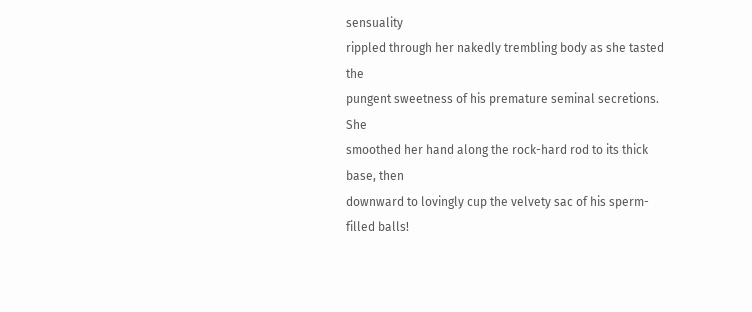sensuality
rippled through her nakedly trembling body as she tasted the
pungent sweetness of his premature seminal secretions. She
smoothed her hand along the rock-hard rod to its thick base, then
downward to lovingly cup the velvety sac of his sperm-filled balls!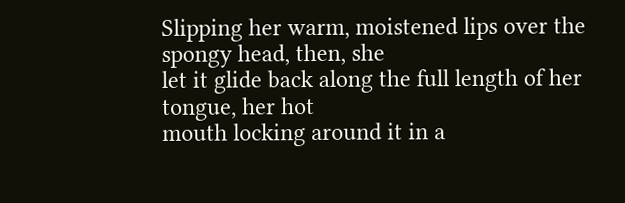Slipping her warm, moistened lips over the spongy head, then, she
let it glide back along the full length of her tongue, her hot
mouth locking around it in a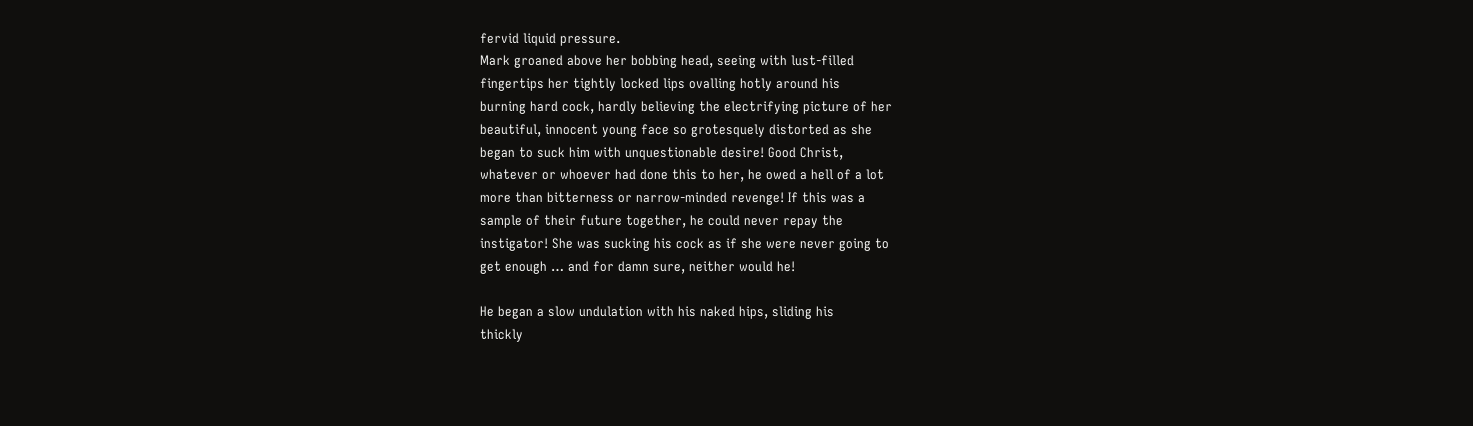fervid liquid pressure.
Mark groaned above her bobbing head, seeing with lust-filled
fingertips her tightly locked lips ovalling hotly around his
burning hard cock, hardly believing the electrifying picture of her
beautiful, innocent young face so grotesquely distorted as she
began to suck him with unquestionable desire! Good Christ,
whatever or whoever had done this to her, he owed a hell of a lot
more than bitterness or narrow-minded revenge! If this was a
sample of their future together, he could never repay the
instigator! She was sucking his cock as if she were never going to
get enough … and for damn sure, neither would he!

He began a slow undulation with his naked hips, sliding his
thickly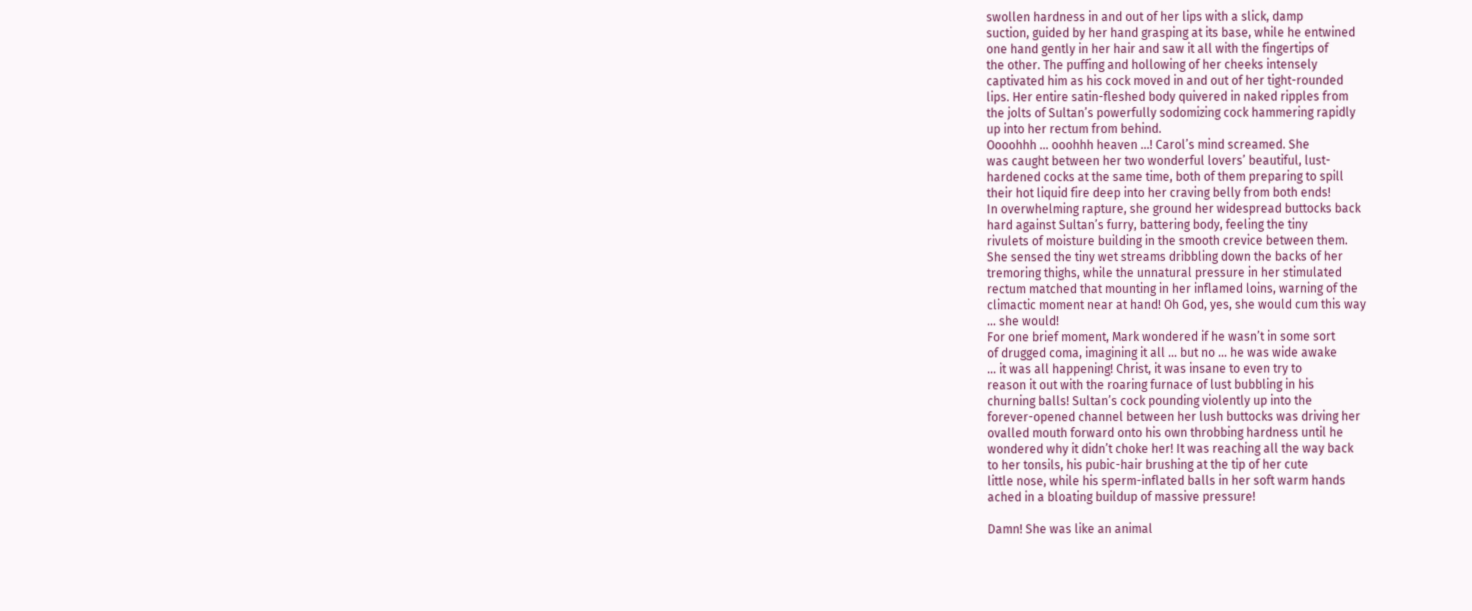swollen hardness in and out of her lips with a slick, damp
suction, guided by her hand grasping at its base, while he entwined
one hand gently in her hair and saw it all with the fingertips of
the other. The puffing and hollowing of her cheeks intensely
captivated him as his cock moved in and out of her tight-rounded
lips. Her entire satin-fleshed body quivered in naked ripples from
the jolts of Sultan’s powerfully sodomizing cock hammering rapidly
up into her rectum from behind.
Oooohhh … ooohhh heaven …! Carol’s mind screamed. She
was caught between her two wonderful lovers’ beautiful, lust-
hardened cocks at the same time, both of them preparing to spill
their hot liquid fire deep into her craving belly from both ends!
In overwhelming rapture, she ground her widespread buttocks back
hard against Sultan’s furry, battering body, feeling the tiny
rivulets of moisture building in the smooth crevice between them.
She sensed the tiny wet streams dribbling down the backs of her
tremoring thighs, while the unnatural pressure in her stimulated
rectum matched that mounting in her inflamed loins, warning of the
climactic moment near at hand! Oh God, yes, she would cum this way
… she would!
For one brief moment, Mark wondered if he wasn’t in some sort
of drugged coma, imagining it all … but no … he was wide awake
… it was all happening! Christ, it was insane to even try to
reason it out with the roaring furnace of lust bubbling in his
churning balls! Sultan’s cock pounding violently up into the
forever-opened channel between her lush buttocks was driving her
ovalled mouth forward onto his own throbbing hardness until he
wondered why it didn’t choke her! It was reaching all the way back
to her tonsils, his pubic-hair brushing at the tip of her cute
little nose, while his sperm-inflated balls in her soft warm hands
ached in a bloating buildup of massive pressure!

Damn! She was like an animal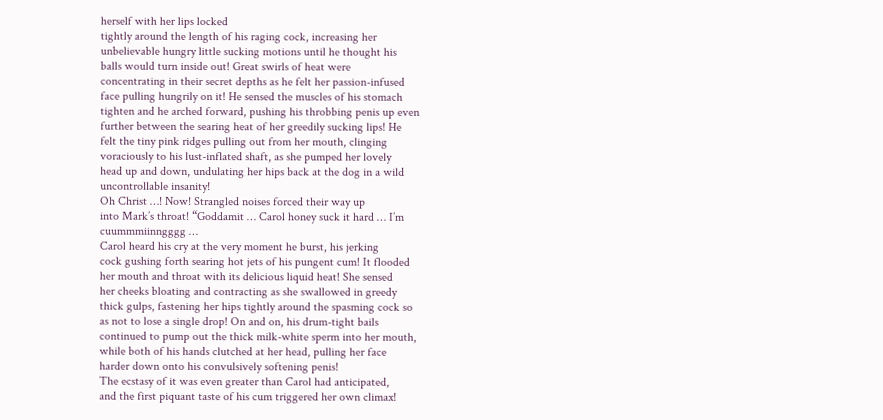herself with her lips locked
tightly around the length of his raging cock, increasing her
unbelievable hungry little sucking motions until he thought his
balls would turn inside out! Great swirls of heat were
concentrating in their secret depths as he felt her passion-infused
face pulling hungrily on it! He sensed the muscles of his stomach
tighten and he arched forward, pushing his throbbing penis up even
further between the searing heat of her greedily sucking lips! He
felt the tiny pink ridges pulling out from her mouth, clinging
voraciously to his lust-inflated shaft, as she pumped her lovely
head up and down, undulating her hips back at the dog in a wild
uncontrollable insanity!
Oh Christ …! Now! Strangled noises forced their way up
into Mark’s throat! “Goddamit … Carol honey suck it hard … I’m
cuummmiinngggg …
Carol heard his cry at the very moment he burst, his jerking
cock gushing forth searing hot jets of his pungent cum! It flooded
her mouth and throat with its delicious liquid heat! She sensed
her cheeks bloating and contracting as she swallowed in greedy
thick gulps, fastening her hips tightly around the spasming cock so
as not to lose a single drop! On and on, his drum-tight bails
continued to pump out the thick milk-white sperm into her mouth,
while both of his hands clutched at her head, pulling her face
harder down onto his convulsively softening penis!
The ecstasy of it was even greater than Carol had anticipated,
and the first piquant taste of his cum triggered her own climax!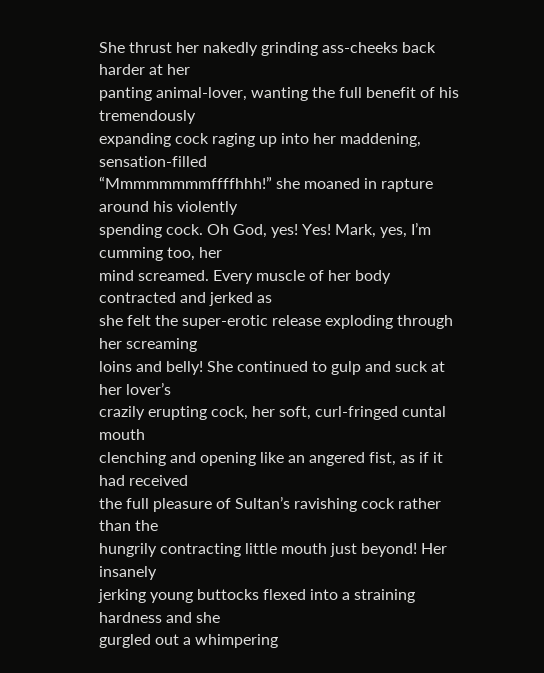She thrust her nakedly grinding ass-cheeks back harder at her
panting animal-lover, wanting the full benefit of his tremendously
expanding cock raging up into her maddening, sensation-filled
“Mmmmmmmmffffhhh!” she moaned in rapture around his violently
spending cock. Oh God, yes! Yes! Mark, yes, I’m cumming too, her
mind screamed. Every muscle of her body contracted and jerked as
she felt the super-erotic release exploding through her screaming
loins and belly! She continued to gulp and suck at her lover’s
crazily erupting cock, her soft, curl-fringed cuntal mouth
clenching and opening like an angered fist, as if it had received
the full pleasure of Sultan’s ravishing cock rather than the
hungrily contracting little mouth just beyond! Her insanely
jerking young buttocks flexed into a straining hardness and she
gurgled out a whimpering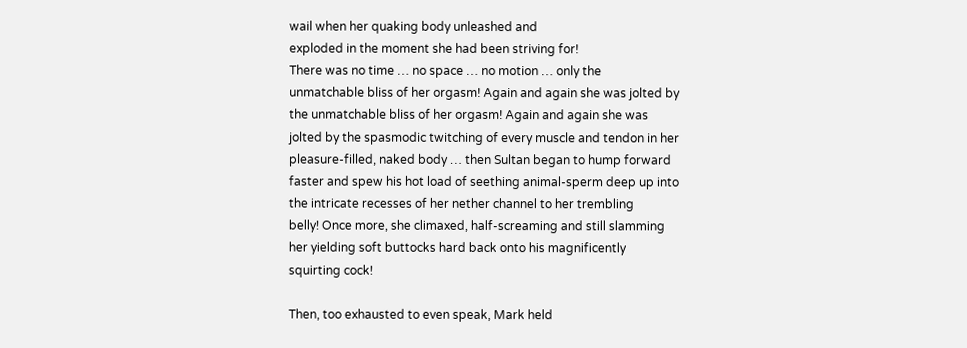wail when her quaking body unleashed and
exploded in the moment she had been striving for!
There was no time … no space … no motion … only the
unmatchable bliss of her orgasm! Again and again she was jolted by
the unmatchable bliss of her orgasm! Again and again she was
jolted by the spasmodic twitching of every muscle and tendon in her
pleasure-filled, naked body … then Sultan began to hump forward
faster and spew his hot load of seething animal-sperm deep up into
the intricate recesses of her nether channel to her trembling
belly! Once more, she climaxed, half-screaming and still slamming
her yielding soft buttocks hard back onto his magnificently
squirting cock!

Then, too exhausted to even speak, Mark held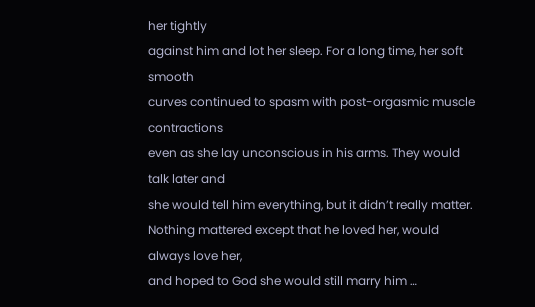her tightly
against him and lot her sleep. For a long time, her soft smooth
curves continued to spasm with post-orgasmic muscle contractions
even as she lay unconscious in his arms. They would talk later and
she would tell him everything, but it didn’t really matter.
Nothing mattered except that he loved her, would always love her,
and hoped to God she would still marry him …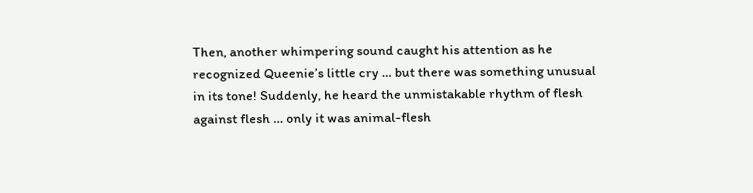Then, another whimpering sound caught his attention as he
recognized Queenie’s little cry … but there was something unusual
in its tone! Suddenly, he heard the unmistakable rhythm of flesh
against flesh … only it was animal-flesh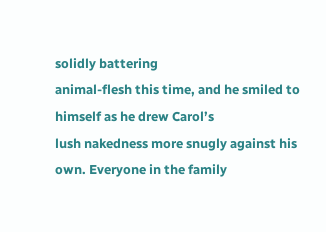solidly battering
animal-flesh this time, and he smiled to himself as he drew Carol’s
lush nakedness more snugly against his own. Everyone in the family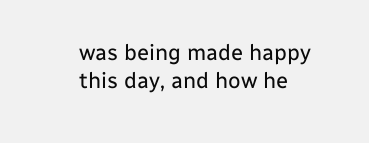was being made happy this day, and how he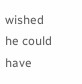wished he could have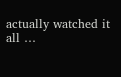actually watched it all …